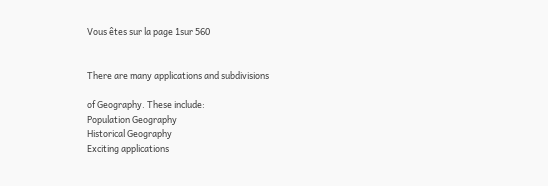Vous êtes sur la page 1sur 560


There are many applications and subdivisions

of Geography. These include:
Population Geography
Historical Geography
Exciting applications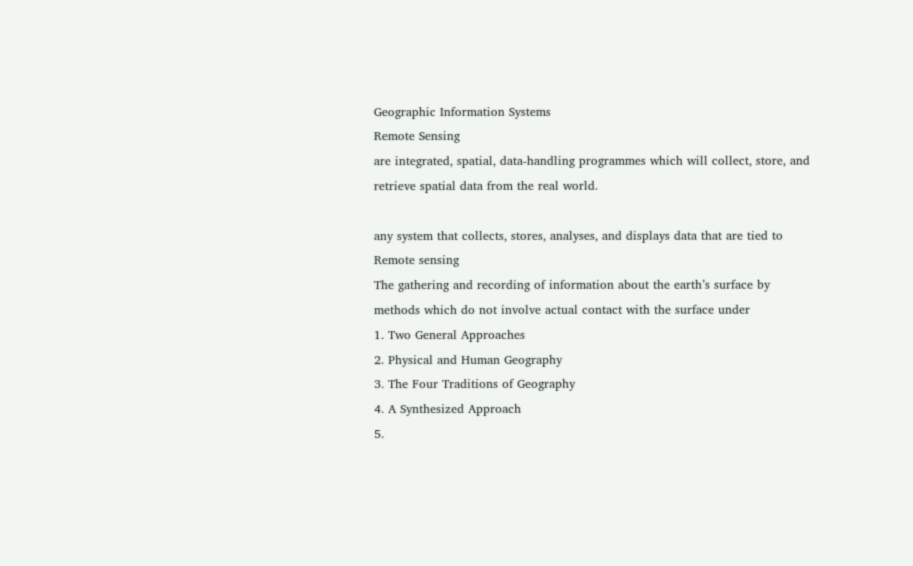Geographic Information Systems
Remote Sensing
are integrated, spatial, data-handling programmes which will collect, store, and
retrieve spatial data from the real world.

any system that collects, stores, analyses, and displays data that are tied to
Remote sensing
The gathering and recording of information about the earth’s surface by
methods which do not involve actual contact with the surface under
1. Two General Approaches
2. Physical and Human Geography
3. The Four Traditions of Geography
4. A Synthesized Approach
5.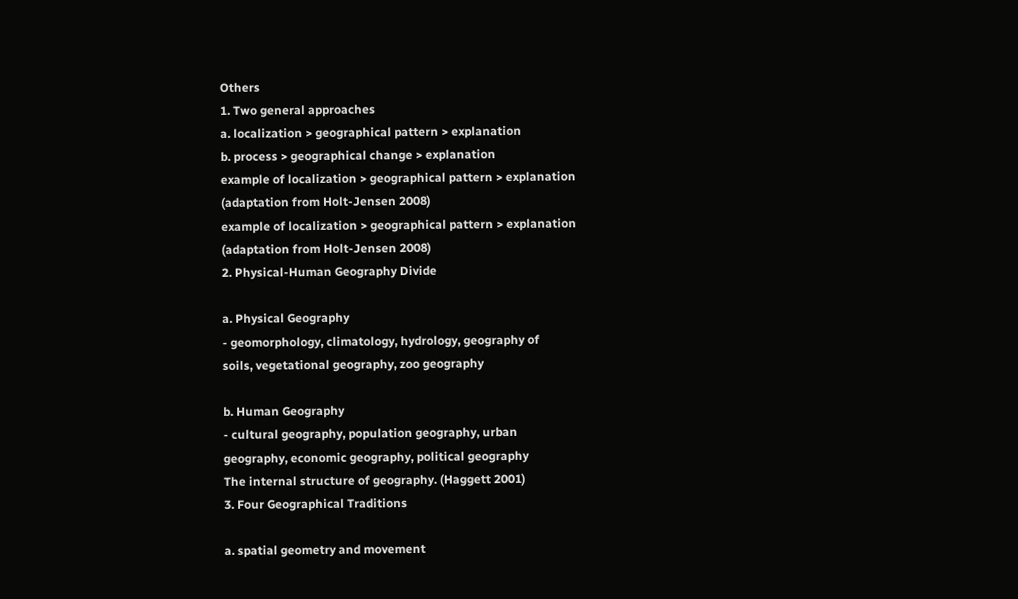Others
1. Two general approaches
a. localization > geographical pattern > explanation
b. process > geographical change > explanation
example of localization > geographical pattern > explanation
(adaptation from Holt-Jensen 2008)
example of localization > geographical pattern > explanation
(adaptation from Holt-Jensen 2008)
2. Physical-Human Geography Divide

a. Physical Geography
- geomorphology, climatology, hydrology, geography of
soils, vegetational geography, zoo geography

b. Human Geography
- cultural geography, population geography, urban
geography, economic geography, political geography
The internal structure of geography. (Haggett 2001)
3. Four Geographical Traditions

a. spatial geometry and movement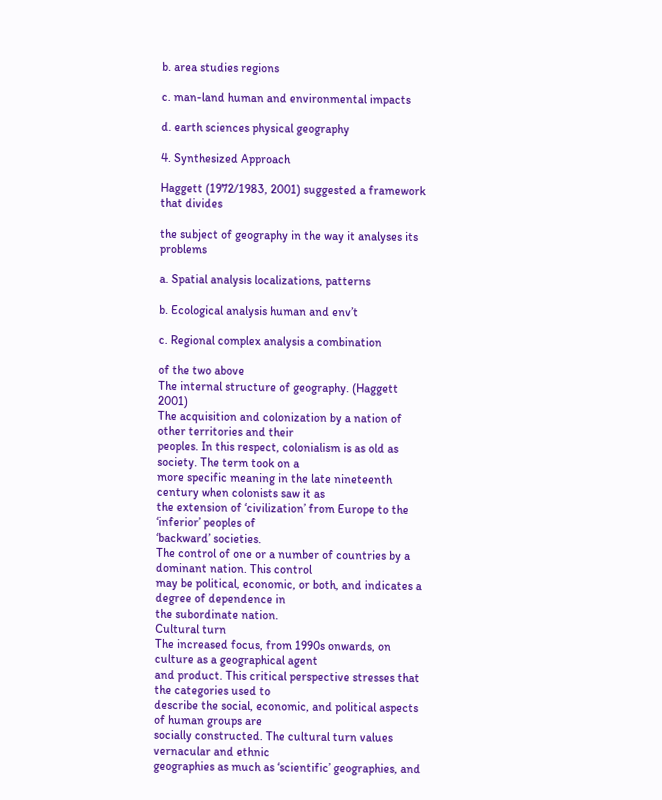b. area studies regions

c. man-land human and environmental impacts

d. earth sciences physical geography

4. Synthesized Approach

Haggett (1972/1983, 2001) suggested a framework that divides

the subject of geography in the way it analyses its problems

a. Spatial analysis localizations, patterns

b. Ecological analysis human and env’t

c. Regional complex analysis a combination

of the two above
The internal structure of geography. (Haggett 2001)
The acquisition and colonization by a nation of other territories and their
peoples. In this respect, colonialism is as old as society. The term took on a
more specific meaning in the late nineteenth century when colonists saw it as
the extension of ‘civilization’ from Europe to the ‘inferior’ peoples of
‘backward’ societies.
The control of one or a number of countries by a dominant nation. This control
may be political, economic, or both, and indicates a degree of dependence in
the subordinate nation.
Cultural turn
The increased focus, from 1990s onwards, on culture as a geographical agent
and product. This critical perspective stresses that the categories used to
describe the social, economic, and political aspects of human groups are
socially constructed. The cultural turn values vernacular and ethnic
geographies as much as ‘scientific’ geographies, and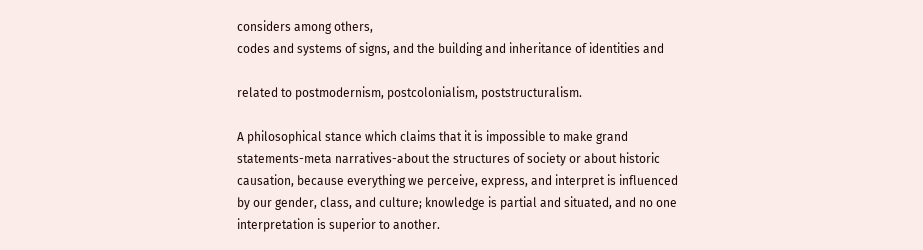considers among others,
codes and systems of signs, and the building and inheritance of identities and

related to postmodernism, postcolonialism, poststructuralism.

A philosophical stance which claims that it is impossible to make grand
statements-meta narratives-about the structures of society or about historic
causation, because everything we perceive, express, and interpret is influenced
by our gender, class, and culture; knowledge is partial and situated, and no one
interpretation is superior to another.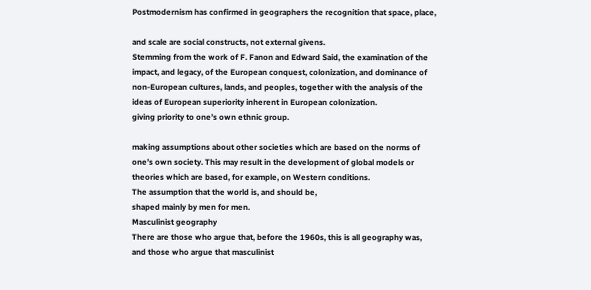Postmodernism has confirmed in geographers the recognition that space, place,

and scale are social constructs, not external givens.
Stemming from the work of F. Fanon and Edward Said, the examination of the
impact, and legacy, of the European conquest, colonization, and dominance of
non-European cultures, lands, and peoples, together with the analysis of the
ideas of European superiority inherent in European colonization.
giving priority to one’s own ethnic group.

making assumptions about other societies which are based on the norms of
one’s own society. This may result in the development of global models or
theories which are based, for example, on Western conditions.
The assumption that the world is, and should be,
shaped mainly by men for men.
Masculinist geography
There are those who argue that, before the 1960s, this is all geography was,
and those who argue that masculinist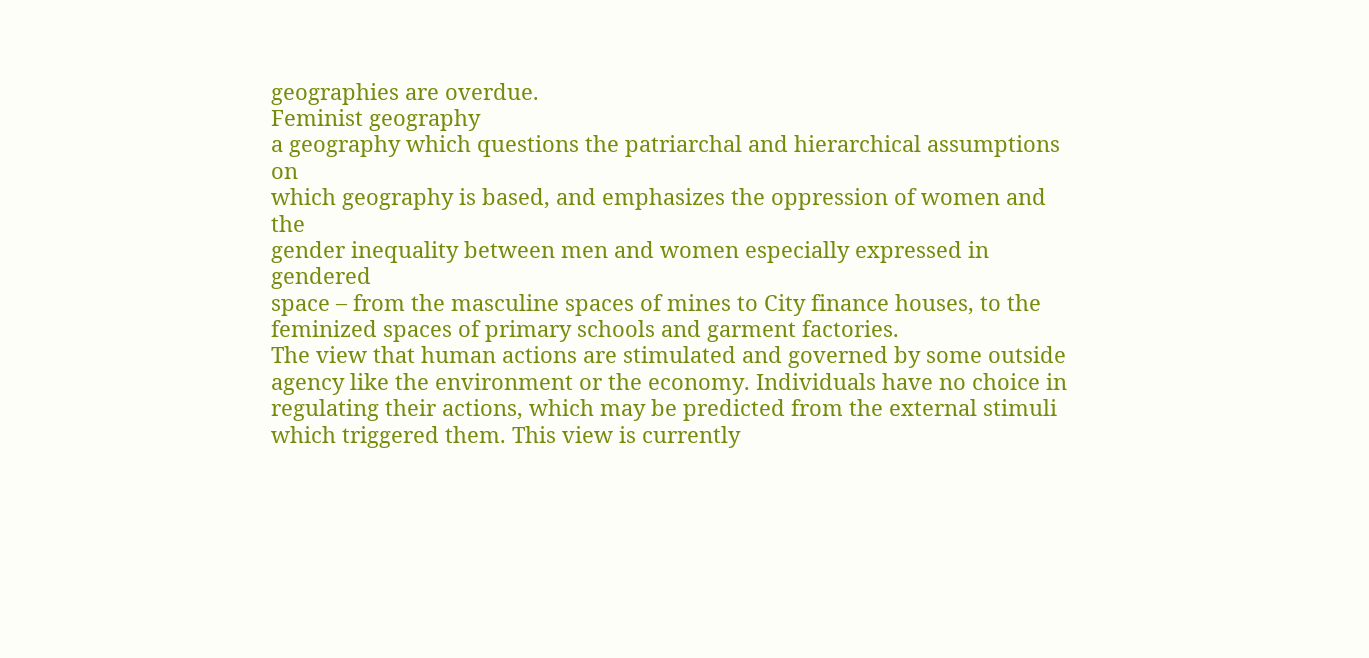geographies are overdue.
Feminist geography
a geography which questions the patriarchal and hierarchical assumptions on
which geography is based, and emphasizes the oppression of women and the
gender inequality between men and women especially expressed in gendered
space – from the masculine spaces of mines to City finance houses, to the
feminized spaces of primary schools and garment factories.
The view that human actions are stimulated and governed by some outside
agency like the environment or the economy. Individuals have no choice in
regulating their actions, which may be predicted from the external stimuli
which triggered them. This view is currently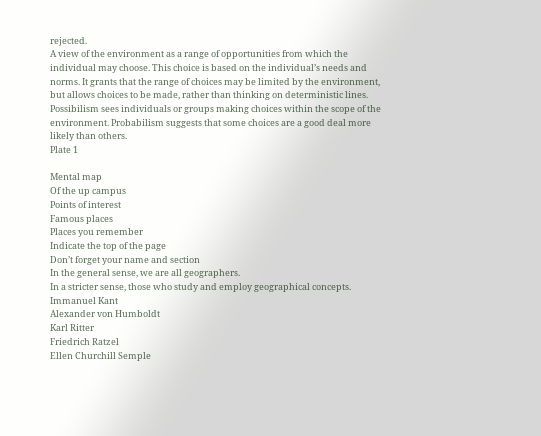rejected.
A view of the environment as a range of opportunities from which the
individual may choose. This choice is based on the individual’s needs and
norms. It grants that the range of choices may be limited by the environment,
but allows choices to be made, rather than thinking on deterministic lines.
Possibilism sees individuals or groups making choices within the scope of the
environment. Probabilism suggests that some choices are a good deal more
likely than others.
Plate 1

Mental map
Of the up campus
Points of interest
Famous places
Places you remember
Indicate the top of the page
Don’t forget your name and section
In the general sense, we are all geographers.
In a stricter sense, those who study and employ geographical concepts.
Immanuel Kant
Alexander von Humboldt
Karl Ritter
Friedrich Ratzel
Ellen Churchill Semple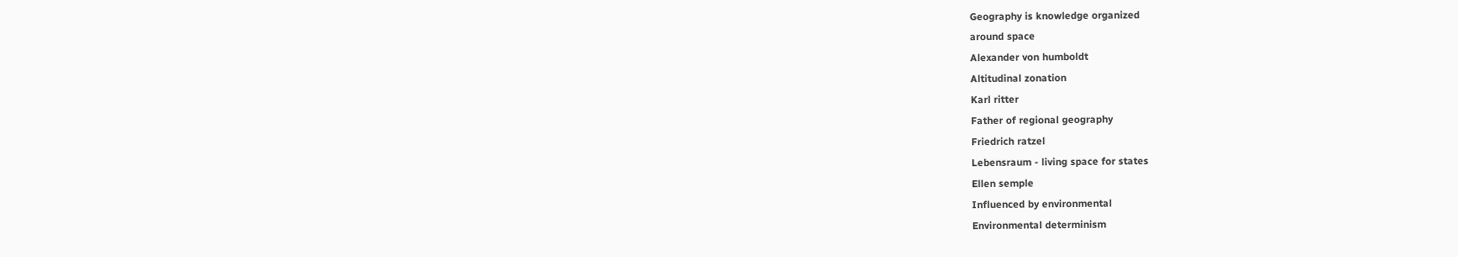Geography is knowledge organized
around space
Alexander von humboldt
Altitudinal zonation
Karl ritter
Father of regional geography
Friedrich ratzel
Lebensraum - living space for states
Ellen semple
Influenced by environmental
Environmental determinism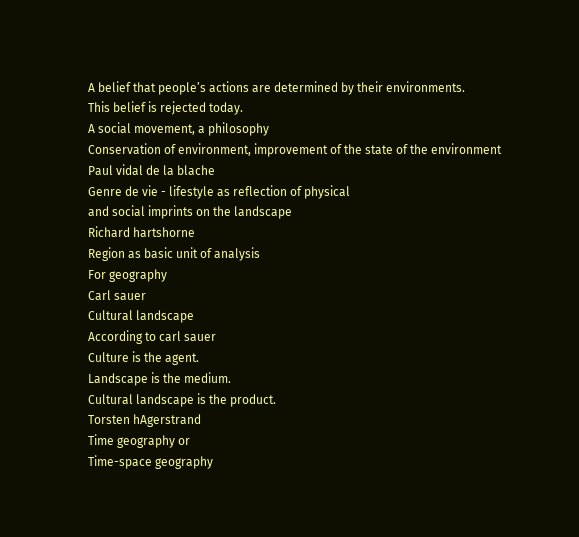A belief that people’s actions are determined by their environments.
This belief is rejected today.
A social movement, a philosophy
Conservation of environment, improvement of the state of the environment
Paul vidal de la blache
Genre de vie - lifestyle as reflection of physical
and social imprints on the landscape
Richard hartshorne
Region as basic unit of analysis
For geography
Carl sauer
Cultural landscape
According to carl sauer
Culture is the agent.
Landscape is the medium.
Cultural landscape is the product.
Torsten hAgerstrand
Time geography or
Time-space geography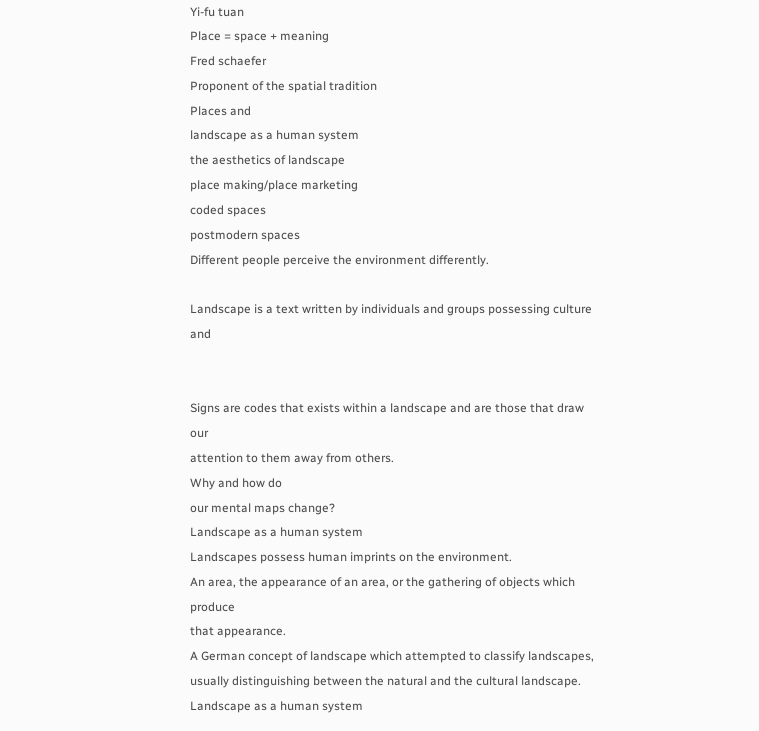Yi-fu tuan
Place = space + meaning
Fred schaefer
Proponent of the spatial tradition
Places and
landscape as a human system
the aesthetics of landscape
place making/place marketing
coded spaces
postmodern spaces
Different people perceive the environment differently.

Landscape is a text written by individuals and groups possessing culture and


Signs are codes that exists within a landscape and are those that draw our
attention to them away from others.
Why and how do
our mental maps change?
Landscape as a human system
Landscapes possess human imprints on the environment.
An area, the appearance of an area, or the gathering of objects which produce
that appearance.
A German concept of landscape which attempted to classify landscapes,
usually distinguishing between the natural and the cultural landscape.
Landscape as a human system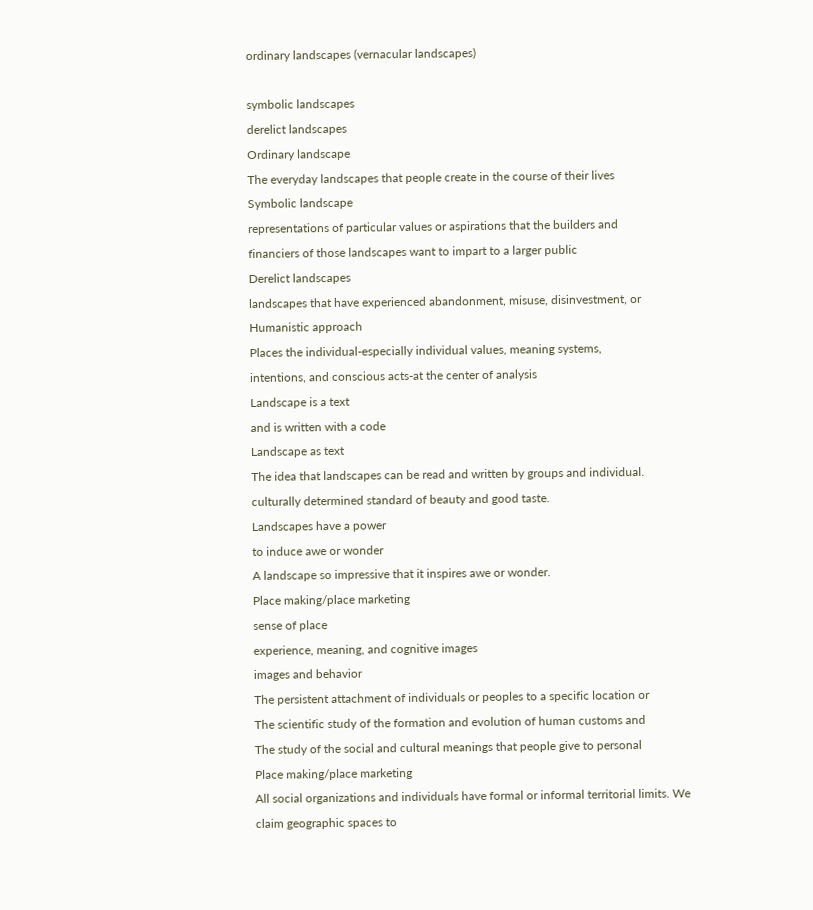ordinary landscapes (vernacular landscapes)

symbolic landscapes
derelict landscapes
Ordinary landscape
The everyday landscapes that people create in the course of their lives
Symbolic landscape
representations of particular values or aspirations that the builders and
financiers of those landscapes want to impart to a larger public
Derelict landscapes
landscapes that have experienced abandonment, misuse, disinvestment, or
Humanistic approach
Places the individual-especially individual values, meaning systems,
intentions, and conscious acts-at the center of analysis
Landscape is a text
and is written with a code
Landscape as text
The idea that landscapes can be read and written by groups and individual.
culturally determined standard of beauty and good taste.
Landscapes have a power
to induce awe or wonder
A landscape so impressive that it inspires awe or wonder.
Place making/place marketing
sense of place
experience, meaning, and cognitive images
images and behavior
The persistent attachment of individuals or peoples to a specific location or
The scientific study of the formation and evolution of human customs and
The study of the social and cultural meanings that people give to personal
Place making/place marketing
All social organizations and individuals have formal or informal territorial limits. We
claim geographic spaces to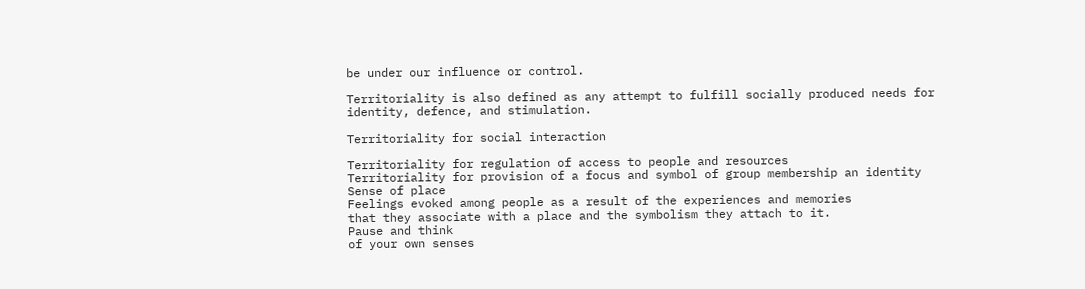be under our influence or control.

Territoriality is also defined as any attempt to fulfill socially produced needs for
identity, defence, and stimulation.

Territoriality for social interaction

Territoriality for regulation of access to people and resources
Territoriality for provision of a focus and symbol of group membership an identity
Sense of place
Feelings evoked among people as a result of the experiences and memories
that they associate with a place and the symbolism they attach to it.
Pause and think
of your own senses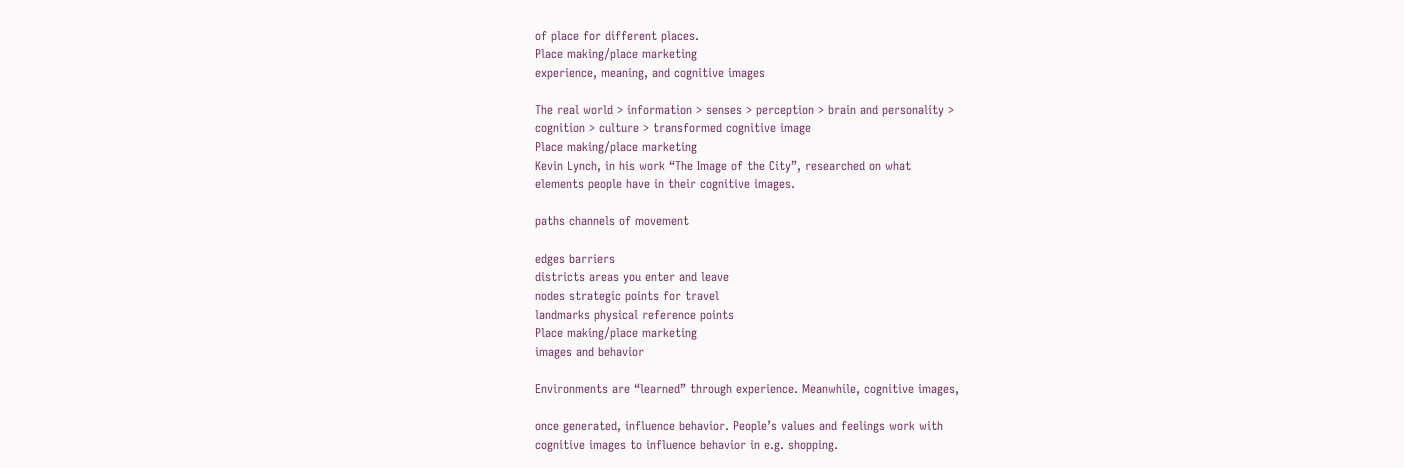of place for different places.
Place making/place marketing
experience, meaning, and cognitive images

The real world > information > senses > perception > brain and personality >
cognition > culture > transformed cognitive image
Place making/place marketing
Kevin Lynch, in his work “The Image of the City”, researched on what
elements people have in their cognitive images.

paths channels of movement

edges barriers
districts areas you enter and leave
nodes strategic points for travel
landmarks physical reference points
Place making/place marketing
images and behavior

Environments are “learned” through experience. Meanwhile, cognitive images,

once generated, influence behavior. People’s values and feelings work with
cognitive images to influence behavior in e.g. shopping.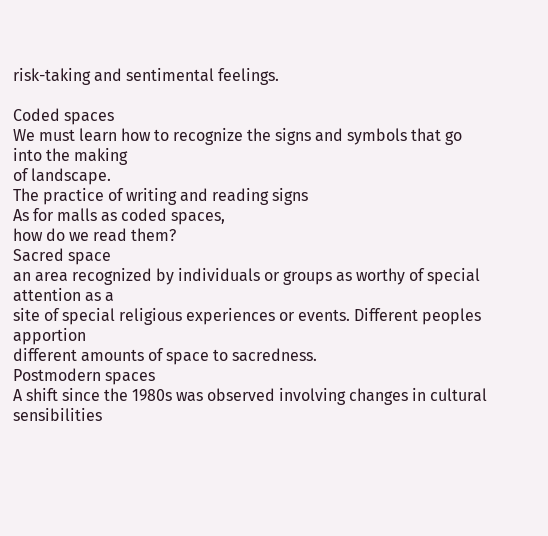risk-taking and sentimental feelings.

Coded spaces
We must learn how to recognize the signs and symbols that go into the making
of landscape.
The practice of writing and reading signs
As for malls as coded spaces,
how do we read them?
Sacred space
an area recognized by individuals or groups as worthy of special attention as a
site of special religious experiences or events. Different peoples apportion
different amounts of space to sacredness.
Postmodern spaces
A shift since the 1980s was observed involving changes in cultural sensibilities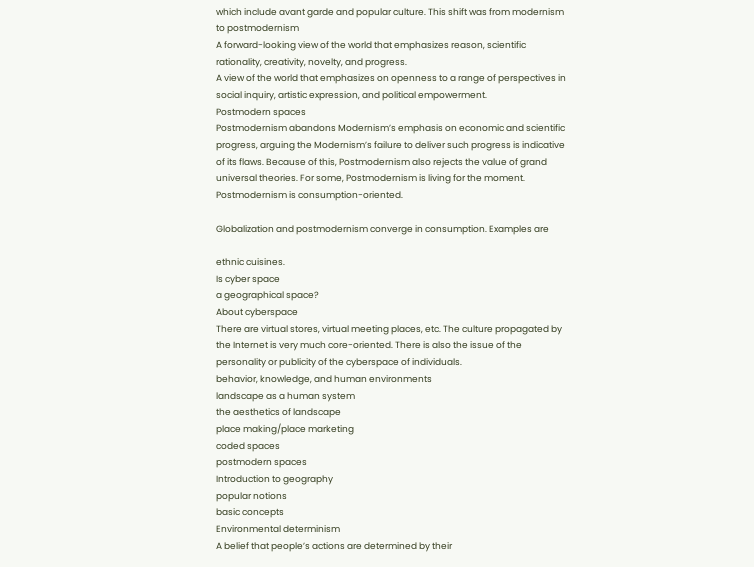which include avant garde and popular culture. This shift was from modernism
to postmodernism
A forward-looking view of the world that emphasizes reason, scientific
rationality, creativity, novelty, and progress.
A view of the world that emphasizes on openness to a range of perspectives in
social inquiry, artistic expression, and political empowerment.
Postmodern spaces
Postmodernism abandons Modernism’s emphasis on economic and scientific
progress, arguing the Modernism’s failure to deliver such progress is indicative
of its flaws. Because of this, Postmodernism also rejects the value of grand
universal theories. For some, Postmodernism is living for the moment.
Postmodernism is consumption-oriented.

Globalization and postmodernism converge in consumption. Examples are

ethnic cuisines.
Is cyber space
a geographical space?
About cyberspace
There are virtual stores, virtual meeting places, etc. The culture propagated by
the Internet is very much core-oriented. There is also the issue of the
personality or publicity of the cyberspace of individuals.
behavior, knowledge, and human environments
landscape as a human system
the aesthetics of landscape
place making/place marketing
coded spaces
postmodern spaces
Introduction to geography
popular notions
basic concepts
Environmental determinism
A belief that people’s actions are determined by their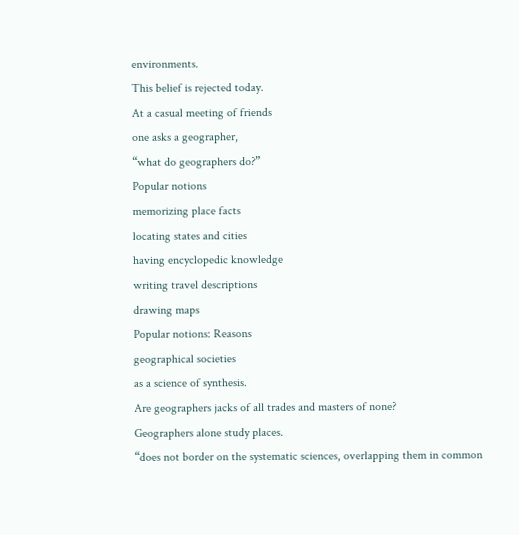environments.
This belief is rejected today.
At a casual meeting of friends
one asks a geographer,
“what do geographers do?”
Popular notions
memorizing place facts
locating states and cities
having encyclopedic knowledge
writing travel descriptions
drawing maps
Popular notions: Reasons
geographical societies
as a science of synthesis.
Are geographers jacks of all trades and masters of none?
Geographers alone study places.
“does not border on the systematic sciences, overlapping them in common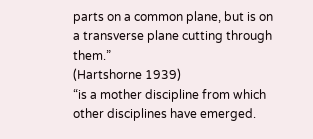parts on a common plane, but is on a transverse plane cutting through them.”
(Hartshorne 1939)
“is a mother discipline from which other disciplines have emerged.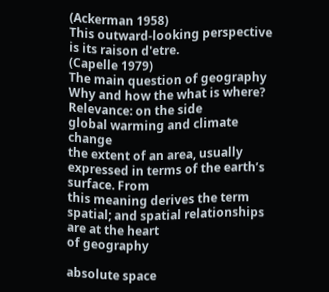(Ackerman 1958)
This outward-looking perspective
is its raison d'etre.
(Capelle 1979)
The main question of geography
Why and how the what is where?
Relevance: on the side
global warming and climate change
the extent of an area, usually expressed in terms of the earth’s surface. From
this meaning derives the term spatial; and spatial relationships are at the heart
of geography

absolute space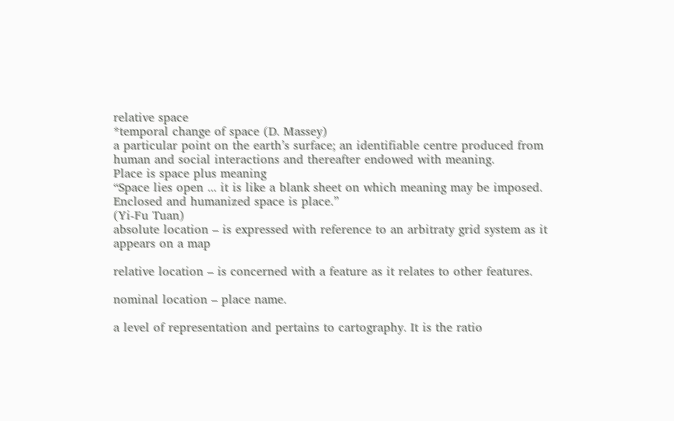relative space
*temporal change of space (D. Massey)
a particular point on the earth’s surface; an identifiable centre produced from
human and social interactions and thereafter endowed with meaning.
Place is space plus meaning
“Space lies open ... it is like a blank sheet on which meaning may be imposed.
Enclosed and humanized space is place.”
(Yi-Fu Tuan)
absolute location – is expressed with reference to an arbitraty grid system as it
appears on a map

relative location – is concerned with a feature as it relates to other features.

nominal location – place name.

a level of representation and pertains to cartography. It is the ratio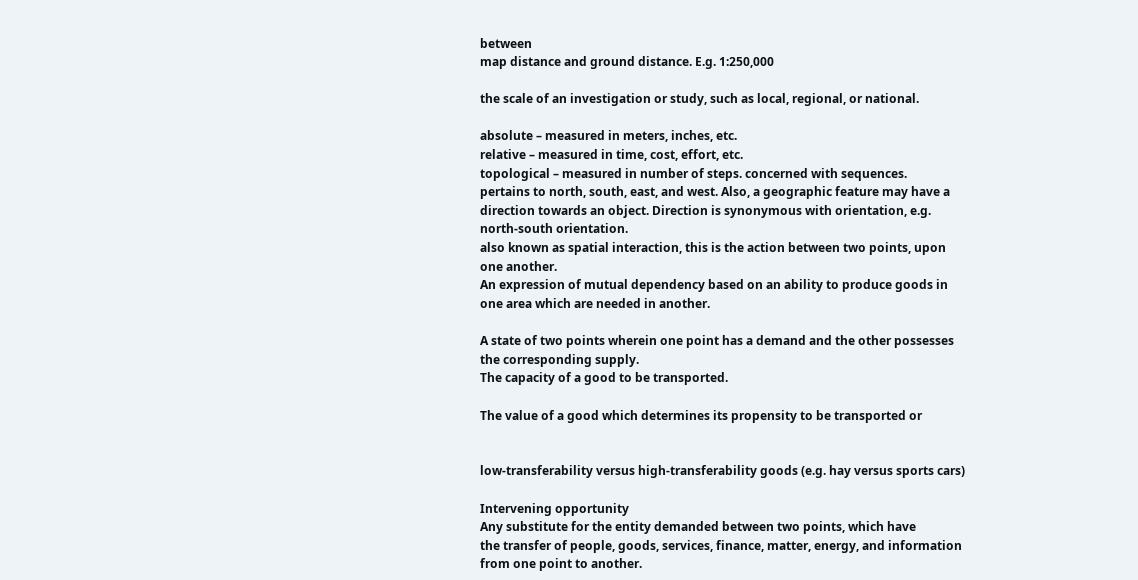between
map distance and ground distance. E.g. 1:250,000

the scale of an investigation or study, such as local, regional, or national.

absolute – measured in meters, inches, etc.
relative – measured in time, cost, effort, etc.
topological – measured in number of steps. concerned with sequences.
pertains to north, south, east, and west. Also, a geographic feature may have a
direction towards an object. Direction is synonymous with orientation, e.g.
north-south orientation.
also known as spatial interaction, this is the action between two points, upon
one another.
An expression of mutual dependency based on an ability to produce goods in
one area which are needed in another.

A state of two points wherein one point has a demand and the other possesses
the corresponding supply.
The capacity of a good to be transported.

The value of a good which determines its propensity to be transported or


low-transferability versus high-transferability goods (e.g. hay versus sports cars)

Intervening opportunity
Any substitute for the entity demanded between two points, which have
the transfer of people, goods, services, finance, matter, energy, and information
from one point to another.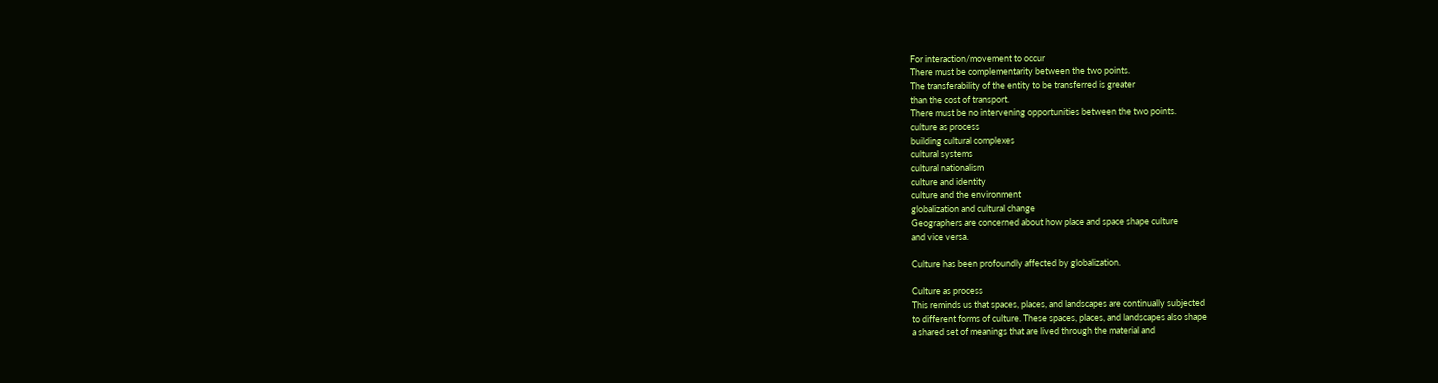For interaction/movement to occur
There must be complementarity between the two points.
The transferability of the entity to be transferred is greater
than the cost of transport.
There must be no intervening opportunities between the two points.
culture as process
building cultural complexes
cultural systems
cultural nationalism
culture and identity
culture and the environment
globalization and cultural change
Geographers are concerned about how place and space shape culture
and vice versa.

Culture has been profoundly affected by globalization.

Culture as process
This reminds us that spaces, places, and landscapes are continually subjected
to different forms of culture. These spaces, places, and landscapes also shape
a shared set of meanings that are lived through the material and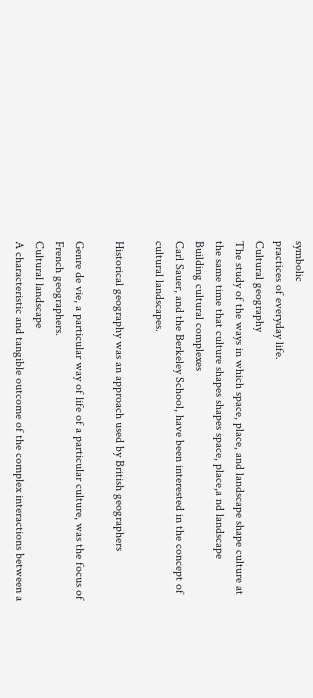symbolic
practices of everyday life.
Cultural geography
The study of the ways in which space, place, and landscape shape culture at
the same time that culture shapes shapes space, place,a nd landscape
Building cultural complexes
Carl Sauer, and the Berkeley School, have been interested in the concept of
cultural landscapes.

Historical geography was an approach used by British geographers

Genre de vie, a particular way of life of a particular culture, was the focus of
French geographers.
Cultural landscape
A characteristic and tangible outcome of the complex interactions between a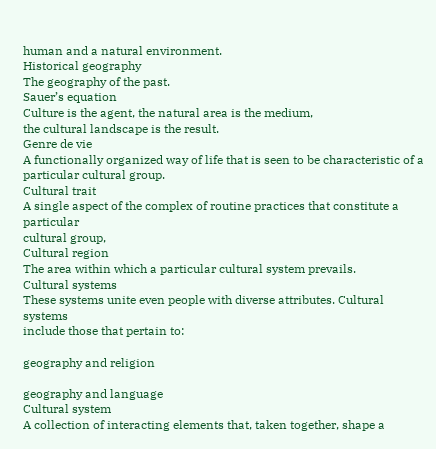human and a natural environment.
Historical geography
The geography of the past.
Sauer’s equation
Culture is the agent, the natural area is the medium,
the cultural landscape is the result.
Genre de vie
A functionally organized way of life that is seen to be characteristic of a
particular cultural group.
Cultural trait
A single aspect of the complex of routine practices that constitute a particular
cultural group,
Cultural region
The area within which a particular cultural system prevails.
Cultural systems
These systems unite even people with diverse attributes. Cultural systems
include those that pertain to:

geography and religion

geography and language
Cultural system
A collection of interacting elements that, taken together, shape a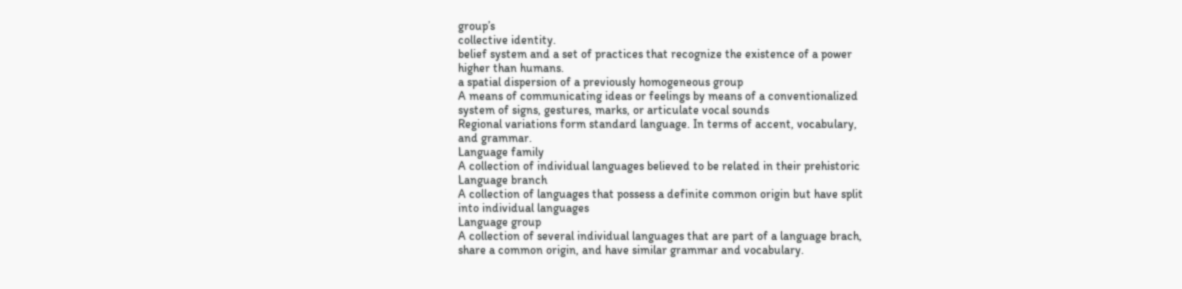group’s
collective identity.
belief system and a set of practices that recognize the existence of a power
higher than humans.
a spatial dispersion of a previously homogeneous group
A means of communicating ideas or feelings by means of a conventionalized
system of signs, gestures, marks, or articulate vocal sounds
Regional variations form standard language. In terms of accent, vocabulary,
and grammar.
Language family
A collection of individual languages believed to be related in their prehistoric
Language branch
A collection of languages that possess a definite common origin but have split
into individual languages
Language group
A collection of several individual languages that are part of a language brach,
share a common origin, and have similar grammar and vocabulary.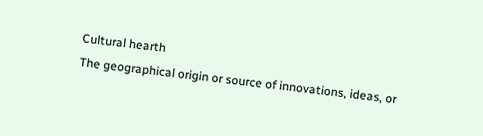Cultural hearth
The geographical origin or source of innovations, ideas, or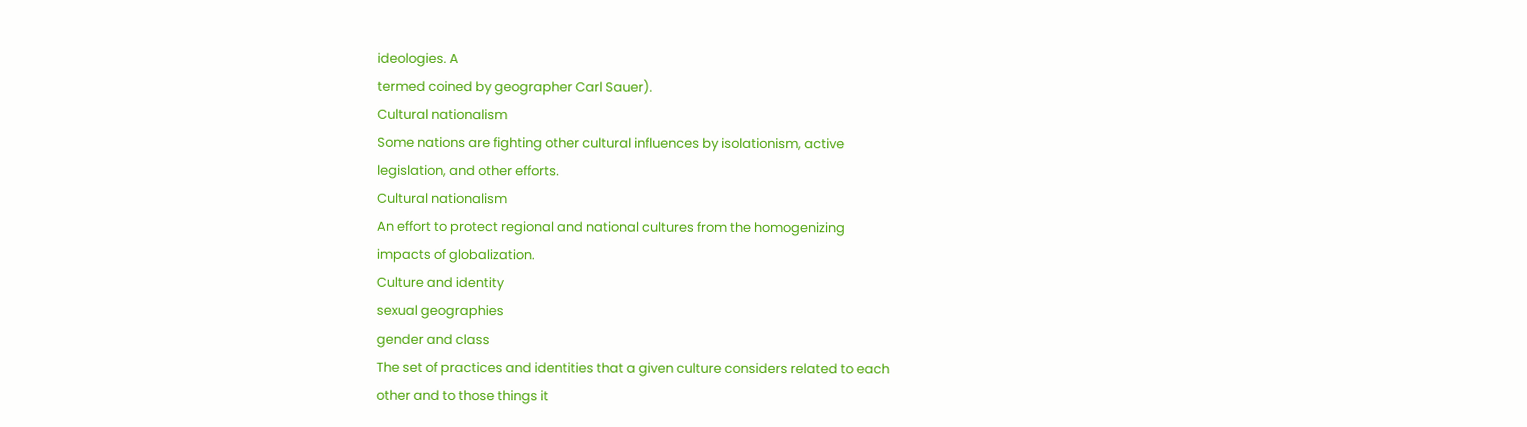ideologies. A
termed coined by geographer Carl Sauer).
Cultural nationalism
Some nations are fighting other cultural influences by isolationism, active
legislation, and other efforts.
Cultural nationalism
An effort to protect regional and national cultures from the homogenizing
impacts of globalization.
Culture and identity
sexual geographies
gender and class
The set of practices and identities that a given culture considers related to each
other and to those things it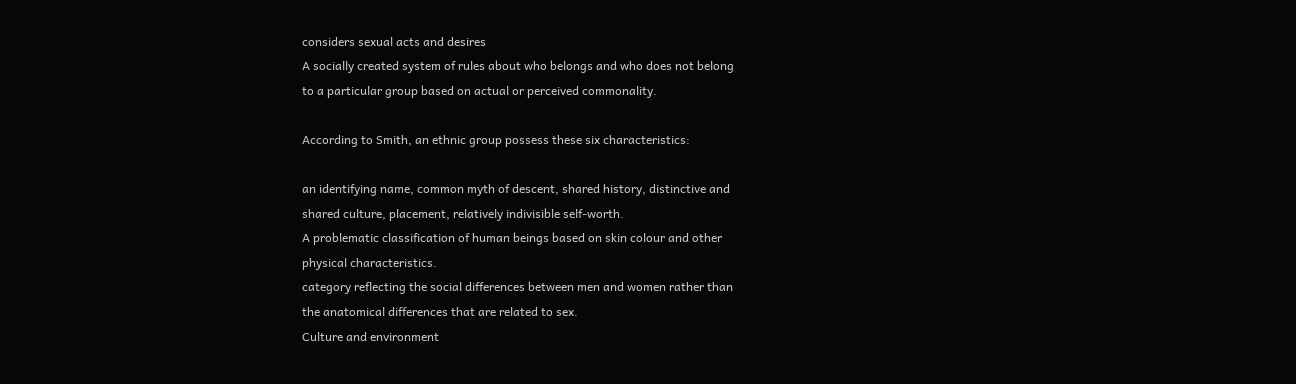considers sexual acts and desires
A socially created system of rules about who belongs and who does not belong
to a particular group based on actual or perceived commonality.

According to Smith, an ethnic group possess these six characteristics:

an identifying name, common myth of descent, shared history, distinctive and
shared culture, placement, relatively indivisible self-worth.
A problematic classification of human beings based on skin colour and other
physical characteristics.
category reflecting the social differences between men and women rather than
the anatomical differences that are related to sex.
Culture and environment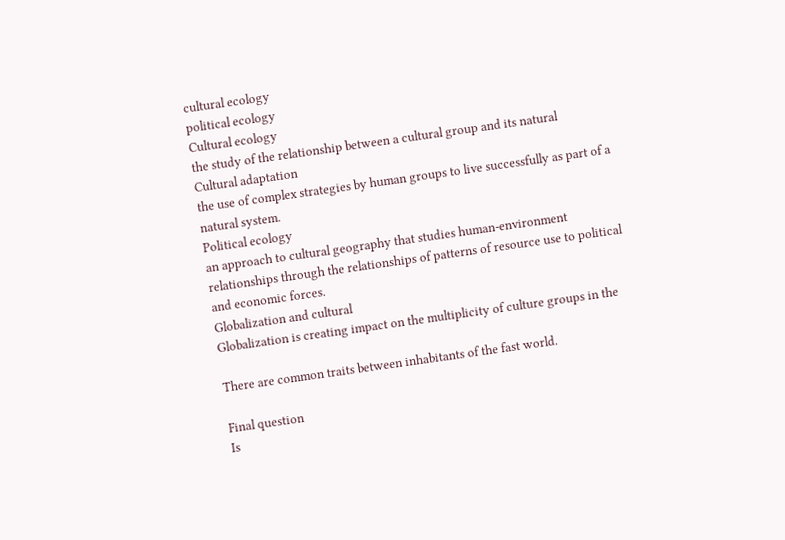cultural ecology
political ecology
Cultural ecology
the study of the relationship between a cultural group and its natural
Cultural adaptation
the use of complex strategies by human groups to live successfully as part of a
natural system.
Political ecology
an approach to cultural geography that studies human-environment
relationships through the relationships of patterns of resource use to political
and economic forces.
Globalization and cultural
Globalization is creating impact on the multiplicity of culture groups in the

There are common traits between inhabitants of the fast world.

Final question
Is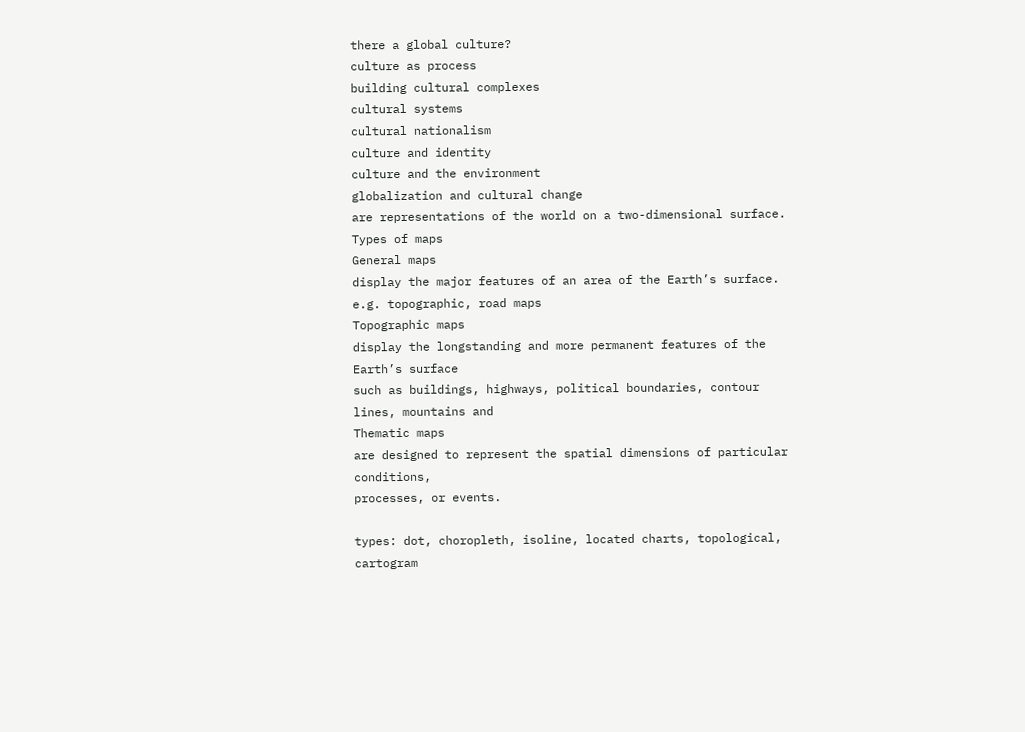there a global culture?
culture as process
building cultural complexes
cultural systems
cultural nationalism
culture and identity
culture and the environment
globalization and cultural change
are representations of the world on a two-dimensional surface.
Types of maps
General maps
display the major features of an area of the Earth’s surface.
e.g. topographic, road maps
Topographic maps
display the longstanding and more permanent features of the Earth’s surface
such as buildings, highways, political boundaries, contour lines, mountains and
Thematic maps
are designed to represent the spatial dimensions of particular conditions,
processes, or events.

types: dot, choropleth, isoline, located charts, topological, cartogram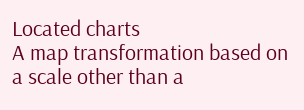Located charts
A map transformation based on a scale other than a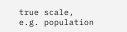true scale, e.g. population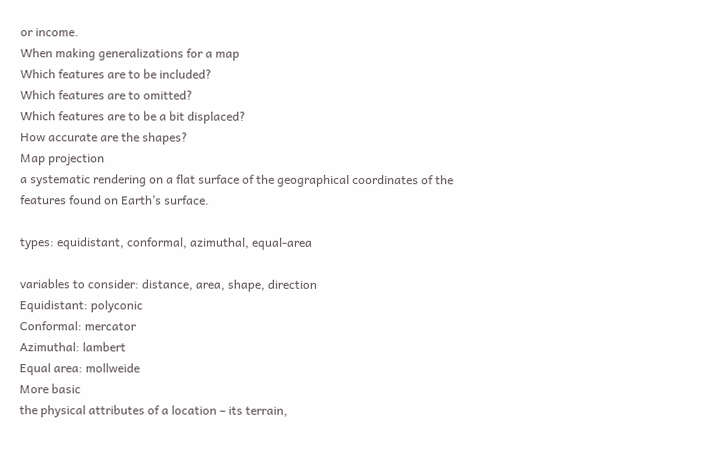or income.
When making generalizations for a map
Which features are to be included?
Which features are to omitted?
Which features are to be a bit displaced?
How accurate are the shapes?
Map projection
a systematic rendering on a flat surface of the geographical coordinates of the
features found on Earth’s surface.

types: equidistant, conformal, azimuthal, equal-area

variables to consider: distance, area, shape, direction
Equidistant: polyconic
Conformal: mercator
Azimuthal: lambert
Equal area: mollweide
More basic
the physical attributes of a location – its terrain,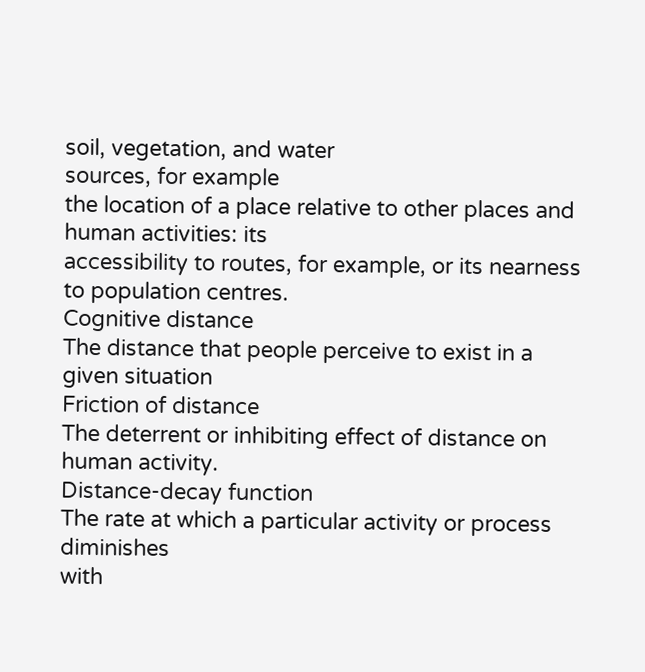soil, vegetation, and water
sources, for example
the location of a place relative to other places and human activities: its
accessibility to routes, for example, or its nearness to population centres.
Cognitive distance
The distance that people perceive to exist in a given situation
Friction of distance
The deterrent or inhibiting effect of distance on human activity.
Distance-decay function
The rate at which a particular activity or process diminishes
with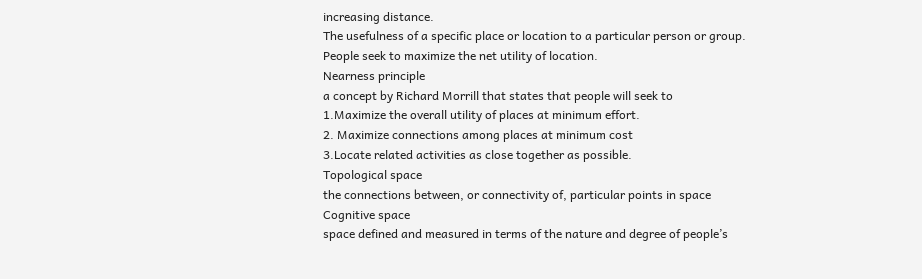increasing distance.
The usefulness of a specific place or location to a particular person or group.
People seek to maximize the net utility of location.
Nearness principle
a concept by Richard Morrill that states that people will seek to
1.Maximize the overall utility of places at minimum effort.
2. Maximize connections among places at minimum cost
3.Locate related activities as close together as possible.
Topological space
the connections between, or connectivity of, particular points in space
Cognitive space
space defined and measured in terms of the nature and degree of people’s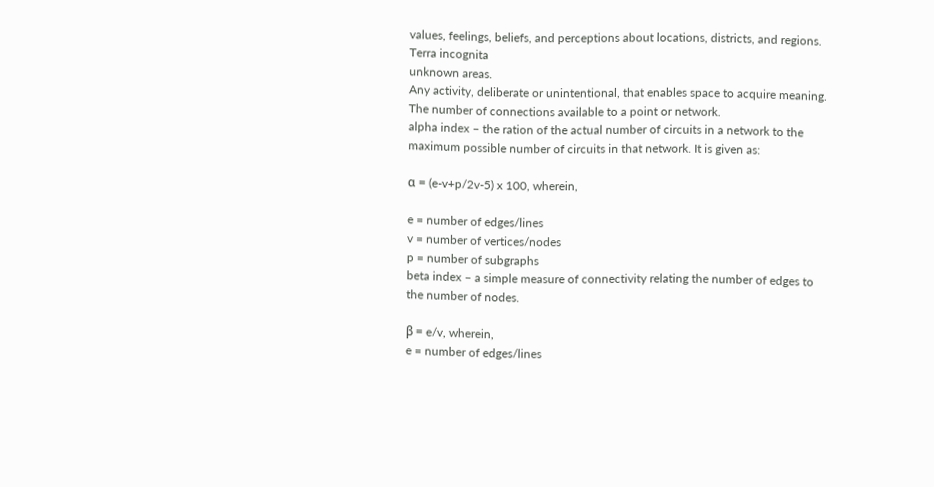values, feelings, beliefs, and perceptions about locations, districts, and regions.
Terra incognita
unknown areas.
Any activity, deliberate or unintentional, that enables space to acquire meaning.
The number of connections available to a point or network.
alpha index – the ration of the actual number of circuits in a network to the
maximum possible number of circuits in that network. It is given as:

α = (e-v+p/2v-5) x 100, wherein,

e = number of edges/lines
v = number of vertices/nodes
p = number of subgraphs
beta index – a simple measure of connectivity relating the number of edges to
the number of nodes.

β = e/v, wherein,
e = number of edges/lines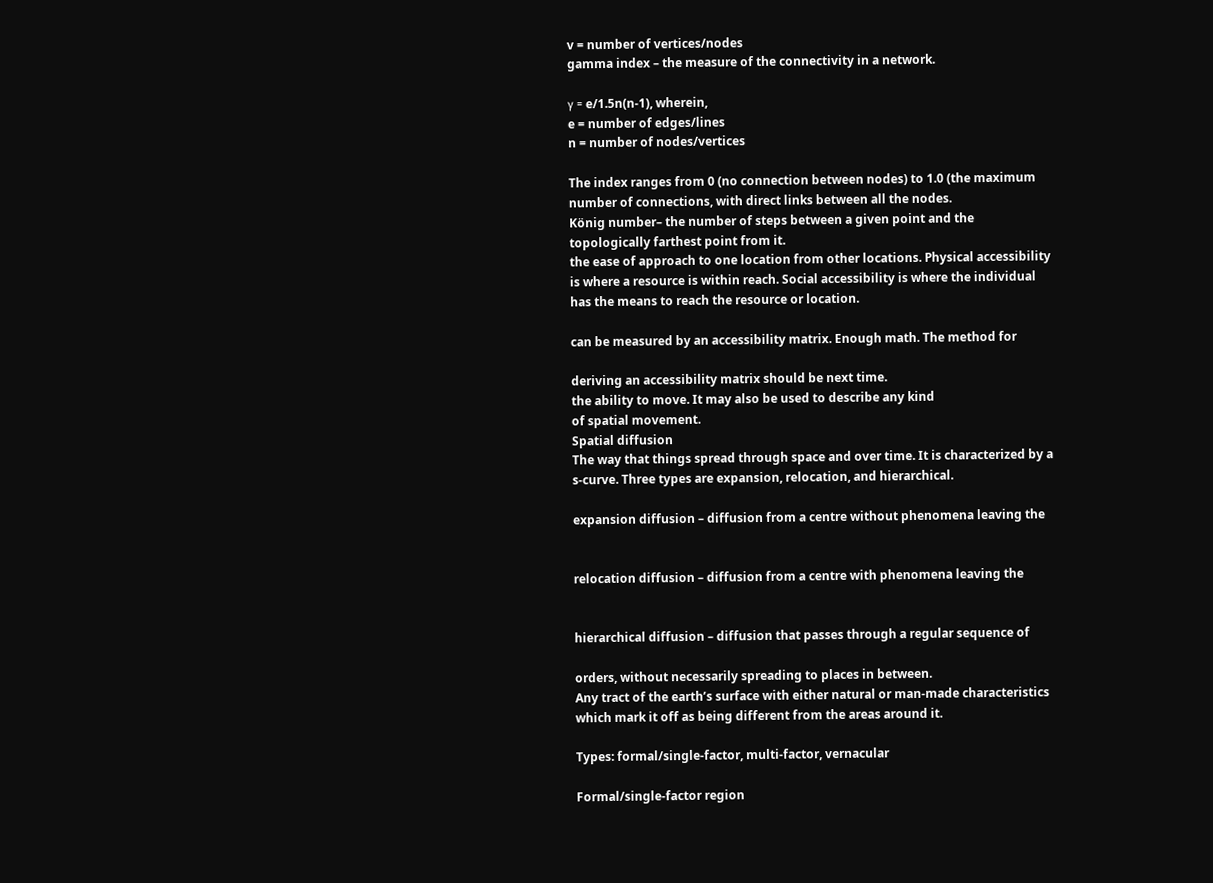v = number of vertices/nodes
gamma index – the measure of the connectivity in a network.

γ = e/1.5n(n-1), wherein,
e = number of edges/lines
n = number of nodes/vertices

The index ranges from 0 (no connection between nodes) to 1.0 (the maximum
number of connections, with direct links between all the nodes.
König number– the number of steps between a given point and the
topologically farthest point from it.
the ease of approach to one location from other locations. Physical accessibility
is where a resource is within reach. Social accessibility is where the individual
has the means to reach the resource or location.

can be measured by an accessibility matrix. Enough math. The method for

deriving an accessibility matrix should be next time.
the ability to move. It may also be used to describe any kind
of spatial movement.
Spatial diffusion
The way that things spread through space and over time. It is characterized by a
s-curve. Three types are expansion, relocation, and hierarchical.

expansion diffusion – diffusion from a centre without phenomena leaving the


relocation diffusion – diffusion from a centre with phenomena leaving the


hierarchical diffusion – diffusion that passes through a regular sequence of

orders, without necessarily spreading to places in between.
Any tract of the earth’s surface with either natural or man-made characteristics
which mark it off as being different from the areas around it.

Types: formal/single-factor, multi-factor, vernacular

Formal/single-factor region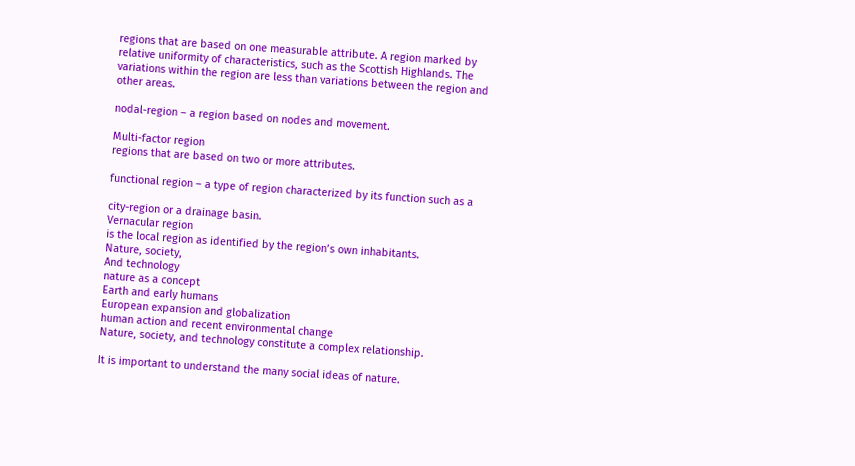regions that are based on one measurable attribute. A region marked by
relative uniformity of characteristics, such as the Scottish Highlands. The
variations within the region are less than variations between the region and
other areas.

nodal-region – a region based on nodes and movement.

Multi-factor region
regions that are based on two or more attributes.

functional region – a type of region characterized by its function such as a

city-region or a drainage basin.
Vernacular region
is the local region as identified by the region’s own inhabitants.
Nature, society,
And technology
nature as a concept
Earth and early humans
European expansion and globalization
human action and recent environmental change
Nature, society, and technology constitute a complex relationship.

It is important to understand the many social ideas of nature.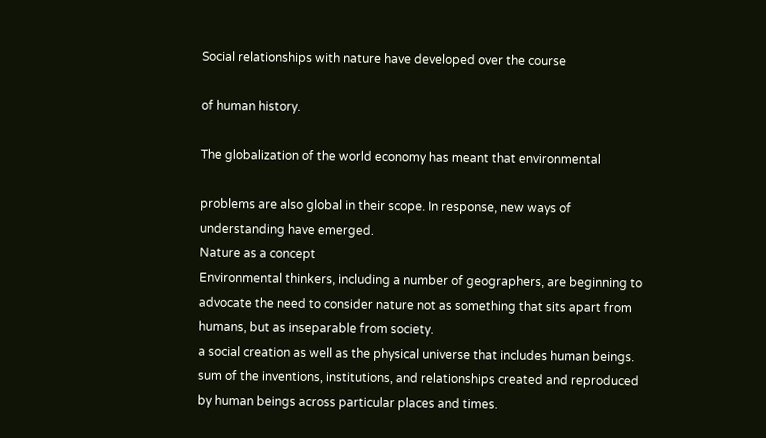Social relationships with nature have developed over the course

of human history.

The globalization of the world economy has meant that environmental

problems are also global in their scope. In response, new ways of
understanding have emerged.
Nature as a concept
Environmental thinkers, including a number of geographers, are beginning to
advocate the need to consider nature not as something that sits apart from
humans, but as inseparable from society.
a social creation as well as the physical universe that includes human beings.
sum of the inventions, institutions, and relationships created and reproduced
by human beings across particular places and times.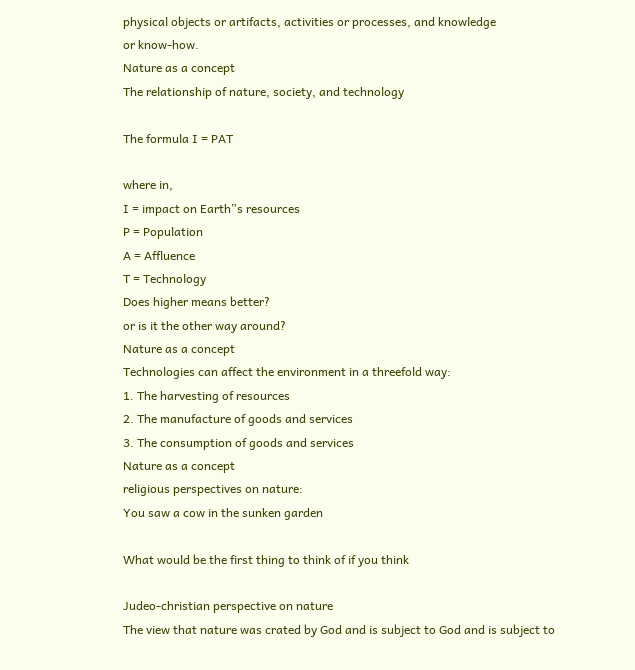physical objects or artifacts, activities or processes, and knowledge
or know-how.
Nature as a concept
The relationship of nature, society, and technology

The formula I = PAT

where in,
I = impact on Earth‟s resources
P = Population
A = Affluence
T = Technology
Does higher means better?
or is it the other way around?
Nature as a concept
Technologies can affect the environment in a threefold way:
1. The harvesting of resources
2. The manufacture of goods and services
3. The consumption of goods and services
Nature as a concept
religious perspectives on nature:
You saw a cow in the sunken garden

What would be the first thing to think of if you think

Judeo-christian perspective on nature
The view that nature was crated by God and is subject to God and is subject to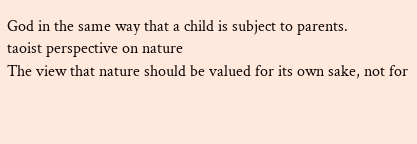God in the same way that a child is subject to parents.
taoist perspective on nature
The view that nature should be valued for its own sake, not for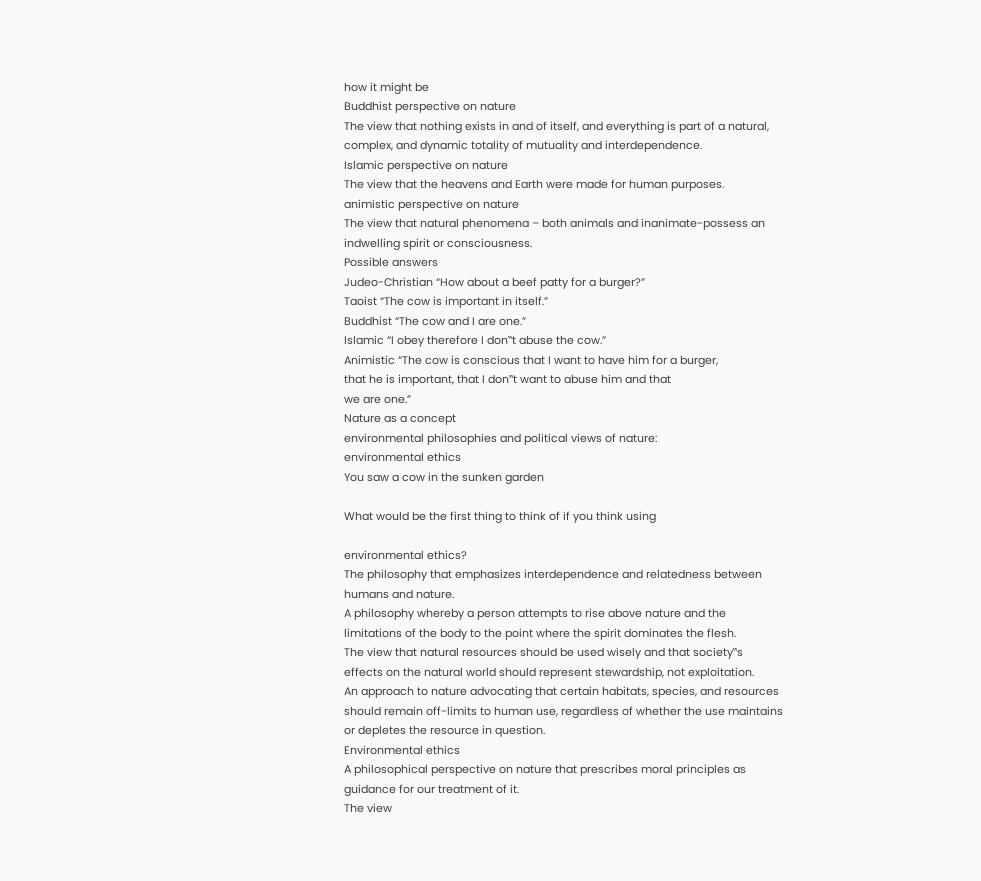how it might be
Buddhist perspective on nature
The view that nothing exists in and of itself, and everything is part of a natural,
complex, and dynamic totality of mutuality and interdependence.
Islamic perspective on nature
The view that the heavens and Earth were made for human purposes.
animistic perspective on nature
The view that natural phenomena – both animals and inanimate-possess an
indwelling spirit or consciousness.
Possible answers
Judeo-Christian “How about a beef patty for a burger?”
Taoist “The cow is important in itself.”
Buddhist “The cow and I are one.”
Islamic “I obey therefore I don‟t abuse the cow.”
Animistic “The cow is conscious that I want to have him for a burger,
that he is important, that I don‟t want to abuse him and that
we are one.”
Nature as a concept
environmental philosophies and political views of nature:
environmental ethics
You saw a cow in the sunken garden

What would be the first thing to think of if you think using

environmental ethics?
The philosophy that emphasizes interdependence and relatedness between
humans and nature.
A philosophy whereby a person attempts to rise above nature and the
limitations of the body to the point where the spirit dominates the flesh.
The view that natural resources should be used wisely and that society‟s
effects on the natural world should represent stewardship, not exploitation.
An approach to nature advocating that certain habitats, species, and resources
should remain off-limits to human use, regardless of whether the use maintains
or depletes the resource in question.
Environmental ethics
A philosophical perspective on nature that prescribes moral principles as
guidance for our treatment of it.
The view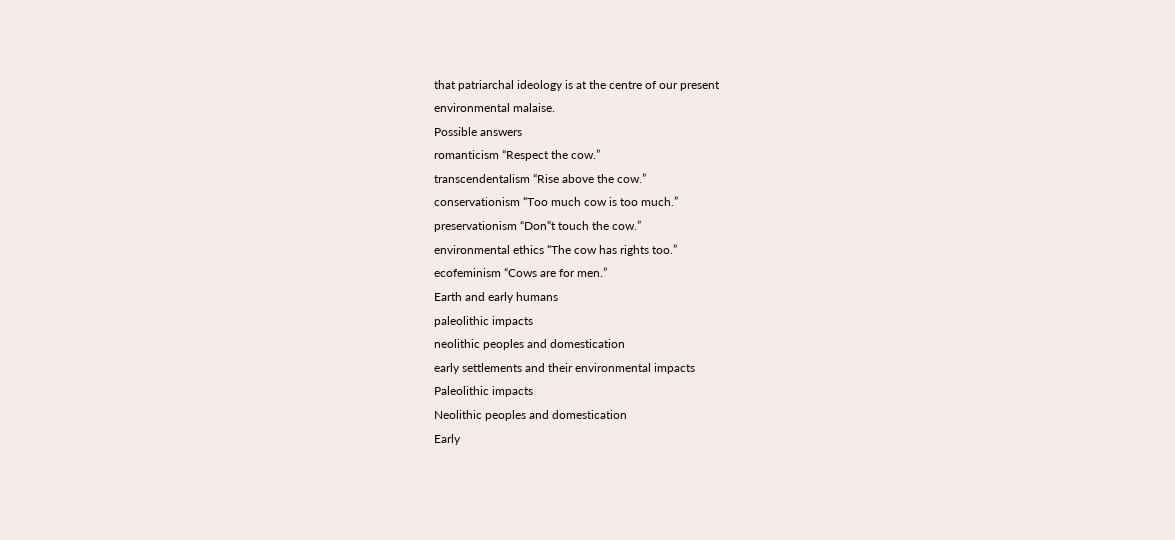that patriarchal ideology is at the centre of our present
environmental malaise.
Possible answers
romanticism “Respect the cow.”
transcendentalism “Rise above the cow.”
conservationism “Too much cow is too much.”
preservationism “Don‟t touch the cow.”
environmental ethics “The cow has rights too.”
ecofeminism “Cows are for men.”
Earth and early humans
paleolithic impacts
neolithic peoples and domestication
early settlements and their environmental impacts
Paleolithic impacts
Neolithic peoples and domestication
Early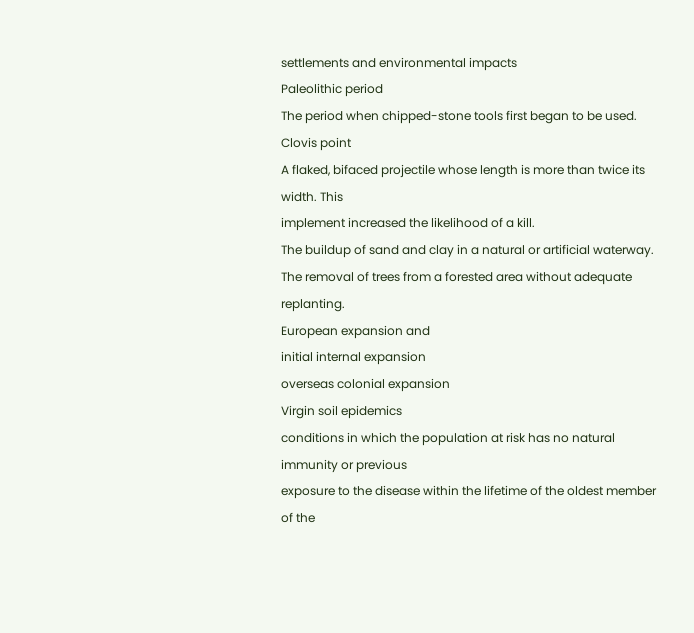settlements and environmental impacts
Paleolithic period
The period when chipped-stone tools first began to be used.
Clovis point
A flaked, bifaced projectile whose length is more than twice its width. This
implement increased the likelihood of a kill.
The buildup of sand and clay in a natural or artificial waterway.
The removal of trees from a forested area without adequate replanting.
European expansion and
initial internal expansion
overseas colonial expansion
Virgin soil epidemics
conditions in which the population at risk has no natural immunity or previous
exposure to the disease within the lifetime of the oldest member of the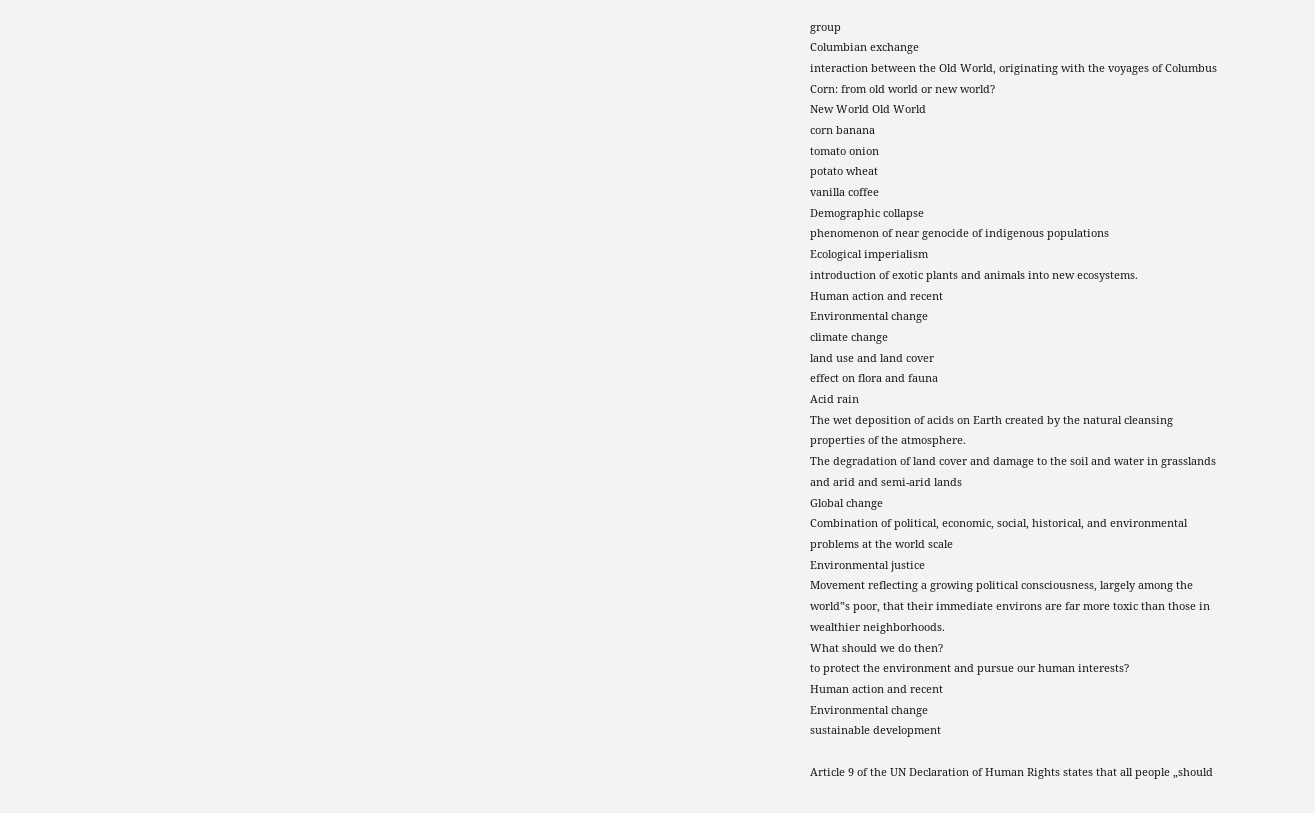group
Columbian exchange
interaction between the Old World, originating with the voyages of Columbus
Corn: from old world or new world?
New World Old World
corn banana
tomato onion
potato wheat
vanilla coffee
Demographic collapse
phenomenon of near genocide of indigenous populations
Ecological imperialism
introduction of exotic plants and animals into new ecosystems.
Human action and recent
Environmental change
climate change
land use and land cover
effect on flora and fauna
Acid rain
The wet deposition of acids on Earth created by the natural cleansing
properties of the atmosphere.
The degradation of land cover and damage to the soil and water in grasslands
and arid and semi-arid lands
Global change
Combination of political, economic, social, historical, and environmental
problems at the world scale
Environmental justice
Movement reflecting a growing political consciousness, largely among the
world‟s poor, that their immediate environs are far more toxic than those in
wealthier neighborhoods.
What should we do then?
to protect the environment and pursue our human interests?
Human action and recent
Environmental change
sustainable development

Article 9 of the UN Declaration of Human Rights states that all people „should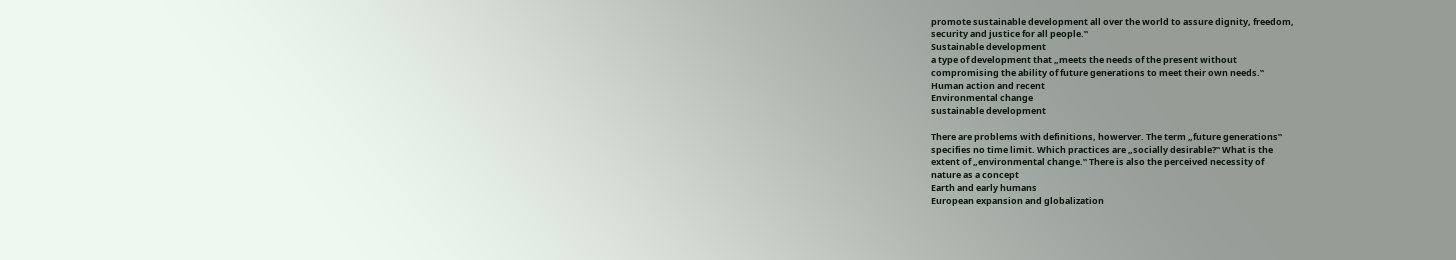promote sustainable development all over the world to assure dignity, freedom,
security and justice for all people.‟
Sustainable development
a type of development that „meets the needs of the present without
compromising the ability of future generations to meet their own needs.‟
Human action and recent
Environmental change
sustainable development

There are problems with definitions, howerver. The term „future generations‟
specifies no time limit. Which practices are „socially desirable?‟ What is the
extent of „environmental change.‟ There is also the perceived necessity of
nature as a concept
Earth and early humans
European expansion and globalization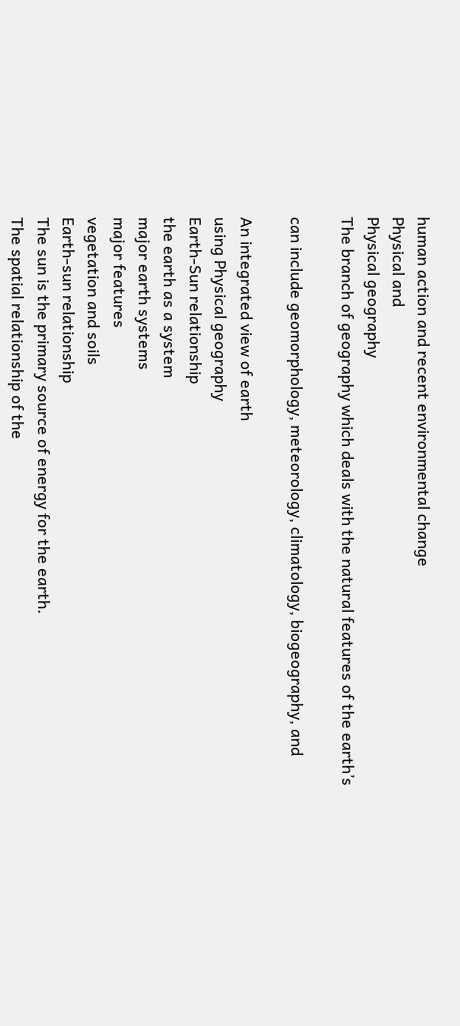human action and recent environmental change
Physical and
Physical geography
The branch of geography which deals with the natural features of the earth’s

can include geomorphology, meteorology, climatology, biogeography, and

An integrated view of earth
using Physical geography
Earth-Sun relationship
the earth as a system
major earth systems
major features
vegetation and soils
Earth-sun relationship
The sun is the primary source of energy for the earth.
The spatial relationship of the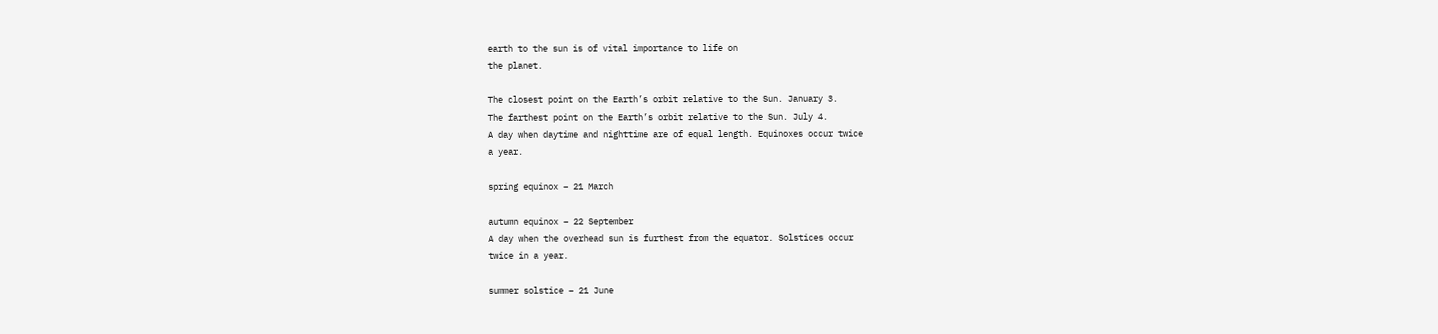earth to the sun is of vital importance to life on
the planet.

The closest point on the Earth’s orbit relative to the Sun. January 3.
The farthest point on the Earth’s orbit relative to the Sun. July 4.
A day when daytime and nighttime are of equal length. Equinoxes occur twice
a year.

spring equinox – 21 March

autumn equinox – 22 September
A day when the overhead sun is furthest from the equator. Solstices occur
twice in a year.

summer solstice – 21 June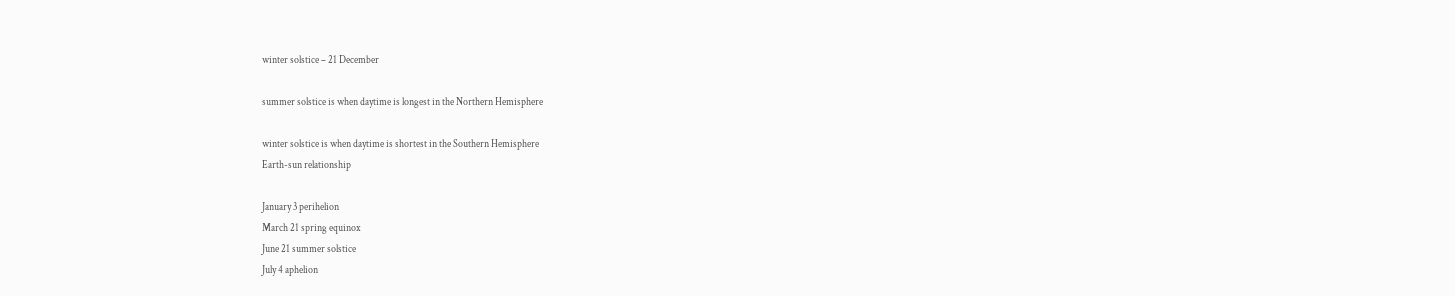winter solstice – 21 December

summer solstice is when daytime is longest in the Northern Hemisphere

winter solstice is when daytime is shortest in the Southern Hemisphere
Earth-sun relationship

January 3 perihelion
March 21 spring equinox
June 21 summer solstice
July 4 aphelion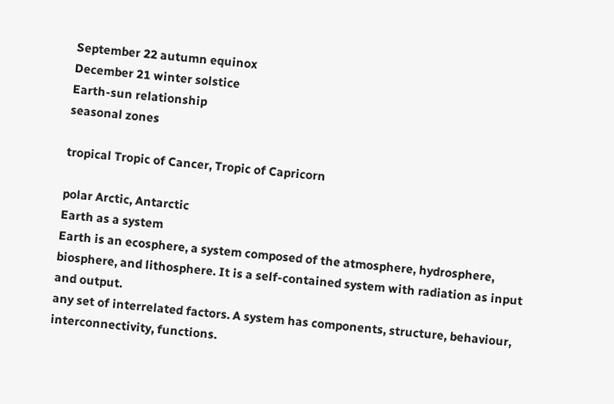September 22 autumn equinox
December 21 winter solstice
Earth-sun relationship
seasonal zones

tropical Tropic of Cancer, Tropic of Capricorn

polar Arctic, Antarctic
Earth as a system
Earth is an ecosphere, a system composed of the atmosphere, hydrosphere,
biosphere, and lithosphere. It is a self-contained system with radiation as input
and output.
any set of interrelated factors. A system has components, structure, behaviour,
interconnectivity, functions.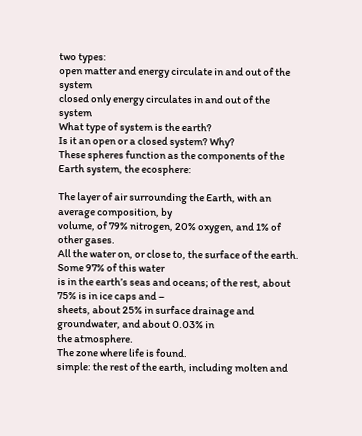two types:
open matter and energy circulate in and out of the system
closed only energy circulates in and out of the system
What type of system is the earth?
Is it an open or a closed system? Why?
These spheres function as the components of the Earth system, the ecosphere:

The layer of air surrounding the Earth, with an average composition, by
volume, of 79% nitrogen, 20% oxygen, and 1% of other gases.
All the water on, or close to, the surface of the earth. Some 97% of this water
is in the earth’s seas and oceans; of the rest, about 75% is in ice caps and –
sheets, about 25% in surface drainage and groundwater, and about 0.03% in
the atmosphere.
The zone where life is found.
simple: the rest of the earth, including molten and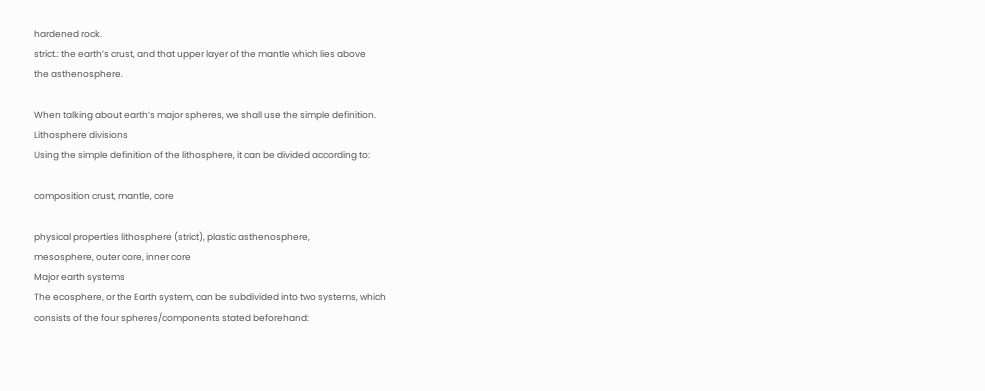hardened rock.
strict.: the earth’s crust, and that upper layer of the mantle which lies above
the asthenosphere.

When talking about earth’s major spheres, we shall use the simple definition.
Lithosphere divisions
Using the simple definition of the lithosphere, it can be divided according to:

composition crust, mantle, core

physical properties lithosphere (strict), plastic asthenosphere,
mesosphere, outer core, inner core
Major earth systems
The ecosphere, or the Earth system, can be subdivided into two systems, which
consists of the four spheres/components stated beforehand: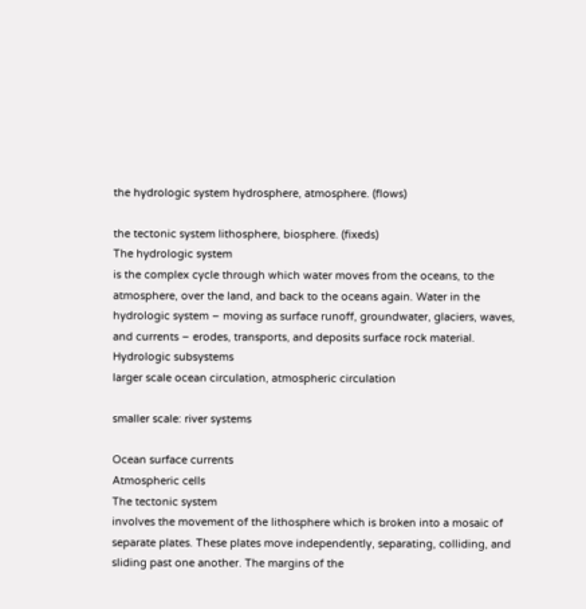the hydrologic system hydrosphere, atmosphere. (flows)

the tectonic system lithosphere, biosphere. (fixeds)
The hydrologic system
is the complex cycle through which water moves from the oceans, to the
atmosphere, over the land, and back to the oceans again. Water in the
hydrologic system – moving as surface runoff, groundwater, glaciers, waves,
and currents – erodes, transports, and deposits surface rock material.
Hydrologic subsystems
larger scale ocean circulation, atmospheric circulation

smaller scale: river systems

Ocean surface currents
Atmospheric cells
The tectonic system
involves the movement of the lithosphere which is broken into a mosaic of
separate plates. These plates move independently, separating, colliding, and
sliding past one another. The margins of the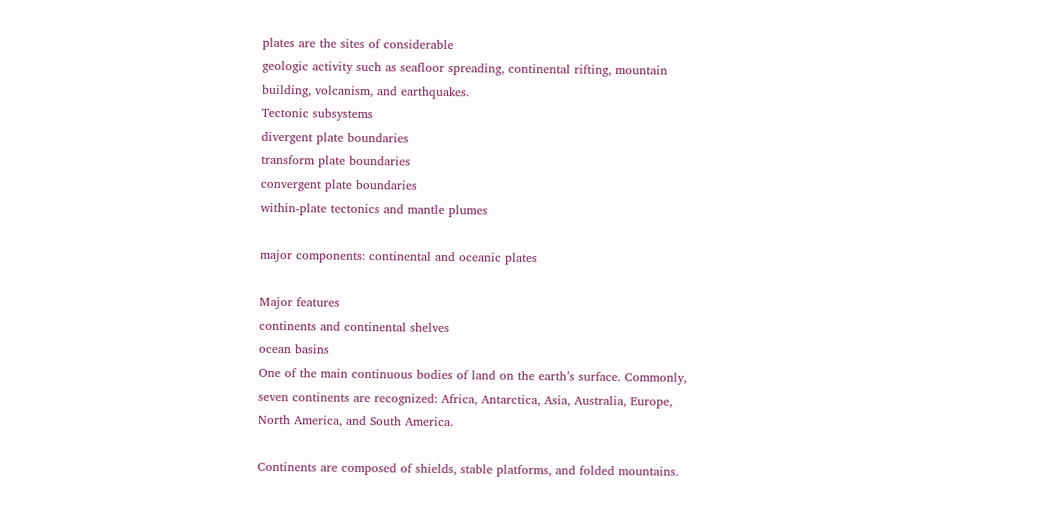plates are the sites of considerable
geologic activity such as seafloor spreading, continental rifting, mountain
building, volcanism, and earthquakes.
Tectonic subsystems
divergent plate boundaries
transform plate boundaries
convergent plate boundaries
within-plate tectonics and mantle plumes

major components: continental and oceanic plates

Major features
continents and continental shelves
ocean basins
One of the main continuous bodies of land on the earth’s surface. Commonly,
seven continents are recognized: Africa, Antarctica, Asia, Australia, Europe,
North America, and South America.

Continents are composed of shields, stable platforms, and folded mountains.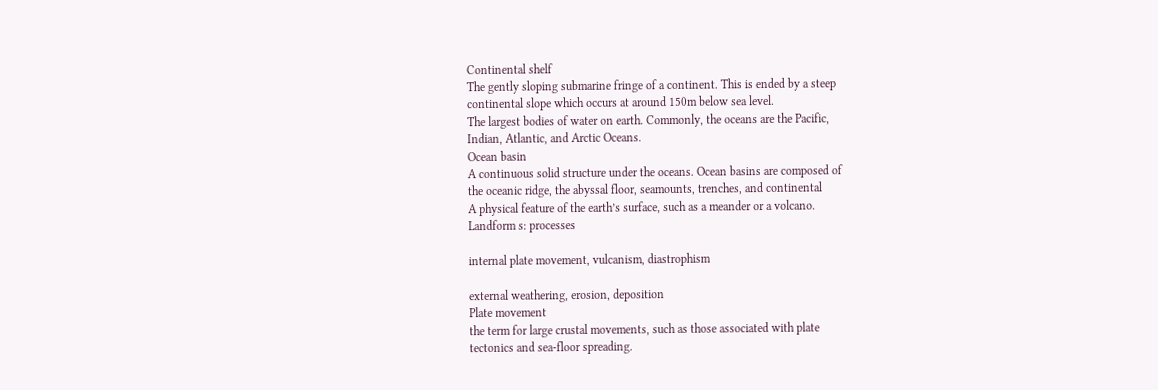Continental shelf
The gently sloping submarine fringe of a continent. This is ended by a steep
continental slope which occurs at around 150m below sea level.
The largest bodies of water on earth. Commonly, the oceans are the Pacific,
Indian, Atlantic, and Arctic Oceans.
Ocean basin
A continuous solid structure under the oceans. Ocean basins are composed of
the oceanic ridge, the abyssal floor, seamounts, trenches, and continental
A physical feature of the earth’s surface, such as a meander or a volcano.
Landform s: processes

internal plate movement, vulcanism, diastrophism

external weathering, erosion, deposition
Plate movement
the term for large crustal movements, such as those associated with plate
tectonics and sea-floor spreading.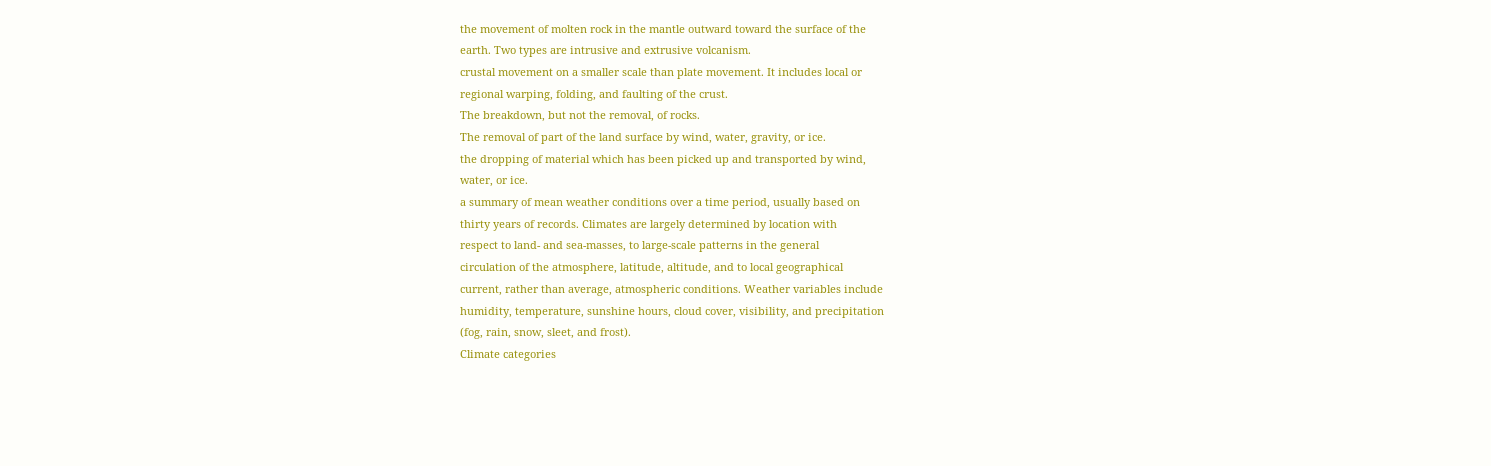the movement of molten rock in the mantle outward toward the surface of the
earth. Two types are intrusive and extrusive volcanism.
crustal movement on a smaller scale than plate movement. It includes local or
regional warping, folding, and faulting of the crust.
The breakdown, but not the removal, of rocks.
The removal of part of the land surface by wind, water, gravity, or ice.
the dropping of material which has been picked up and transported by wind,
water, or ice.
a summary of mean weather conditions over a time period, usually based on
thirty years of records. Climates are largely determined by location with
respect to land- and sea-masses, to large-scale patterns in the general
circulation of the atmosphere, latitude, altitude, and to local geographical
current, rather than average, atmospheric conditions. Weather variables include
humidity, temperature, sunshine hours, cloud cover, visibility, and precipitation
(fog, rain, snow, sleet, and frost).
Climate categories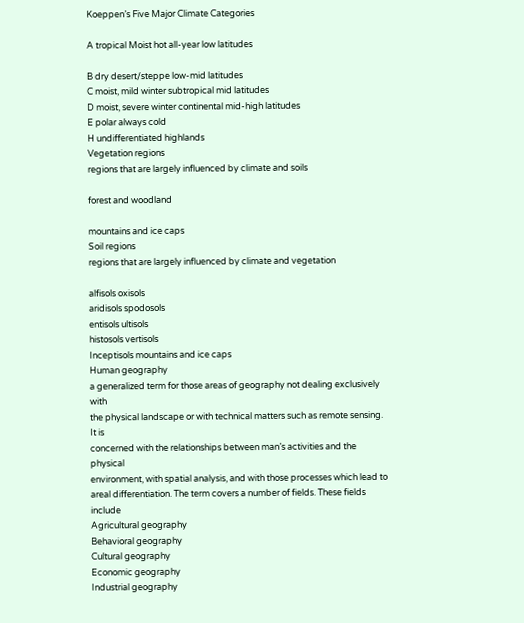Koeppen’s Five Major Climate Categories

A tropical Moist hot all-year low latitudes

B dry desert/steppe low-mid latitudes
C moist, mild winter subtropical mid latitudes
D moist, severe winter continental mid-high latitudes
E polar always cold
H undifferentiated highlands
Vegetation regions
regions that are largely influenced by climate and soils

forest and woodland

mountains and ice caps
Soil regions
regions that are largely influenced by climate and vegetation

alfisols oxisols
aridisols spodosols
entisols ultisols
histosols vertisols
Inceptisols mountains and ice caps
Human geography
a generalized term for those areas of geography not dealing exclusively with
the physical landscape or with technical matters such as remote sensing. It is
concerned with the relationships between man’s activities and the physical
environment, with spatial analysis, and with those processes which lead to
areal differentiation. The term covers a number of fields. These fields include
Agricultural geography
Behavioral geography
Cultural geography
Economic geography
Industrial geography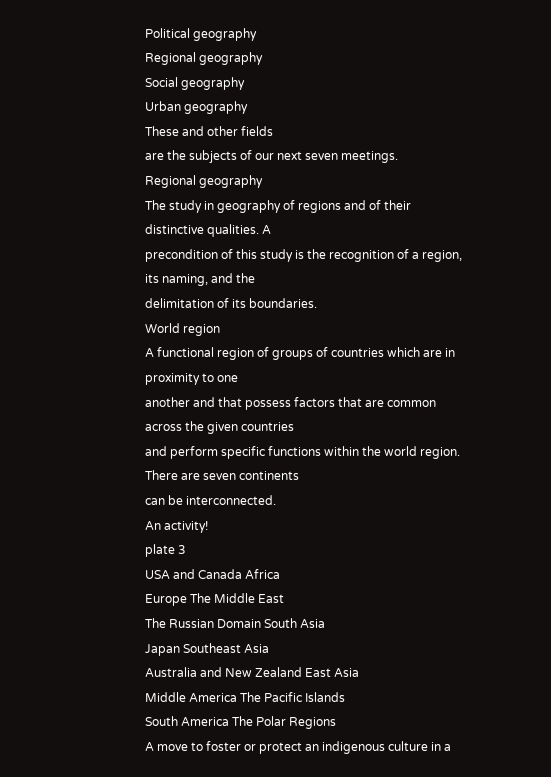Political geography
Regional geography
Social geography
Urban geography
These and other fields
are the subjects of our next seven meetings.
Regional geography
The study in geography of regions and of their distinctive qualities. A
precondition of this study is the recognition of a region, its naming, and the
delimitation of its boundaries.
World region
A functional region of groups of countries which are in proximity to one
another and that possess factors that are common across the given countries
and perform specific functions within the world region.
There are seven continents
can be interconnected.
An activity!
plate 3
USA and Canada Africa
Europe The Middle East
The Russian Domain South Asia
Japan Southeast Asia
Australia and New Zealand East Asia
Middle America The Pacific Islands
South America The Polar Regions
A move to foster or protect an indigenous culture in a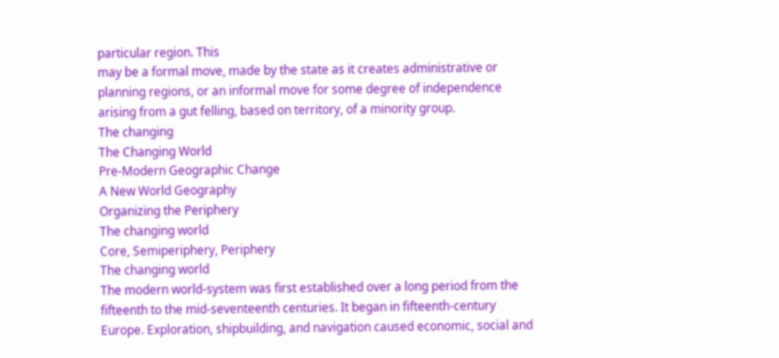particular region. This
may be a formal move, made by the state as it creates administrative or
planning regions, or an informal move for some degree of independence
arising from a gut felling, based on territory, of a minority group.
The changing
The Changing World
Pre-Modern Geographic Change
A New World Geography
Organizing the Periphery
The changing world
Core, Semiperiphery, Periphery
The changing world
The modern world-system was first established over a long period from the
fifteenth to the mid-seventeenth centuries. It began in fifteenth-century
Europe. Exploration, shipbuilding, and navigation caused economic, social and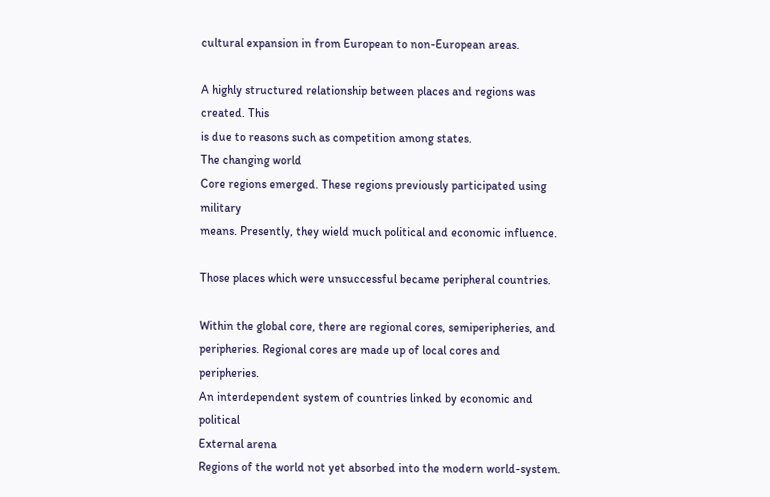cultural expansion in from European to non-European areas.

A highly structured relationship between places and regions was created. This
is due to reasons such as competition among states.
The changing world
Core regions emerged. These regions previously participated using military
means. Presently, they wield much political and economic influence.

Those places which were unsuccessful became peripheral countries.

Within the global core, there are regional cores, semiperipheries, and
peripheries. Regional cores are made up of local cores and peripheries.
An interdependent system of countries linked by economic and political
External arena
Regions of the world not yet absorbed into the modern world-system.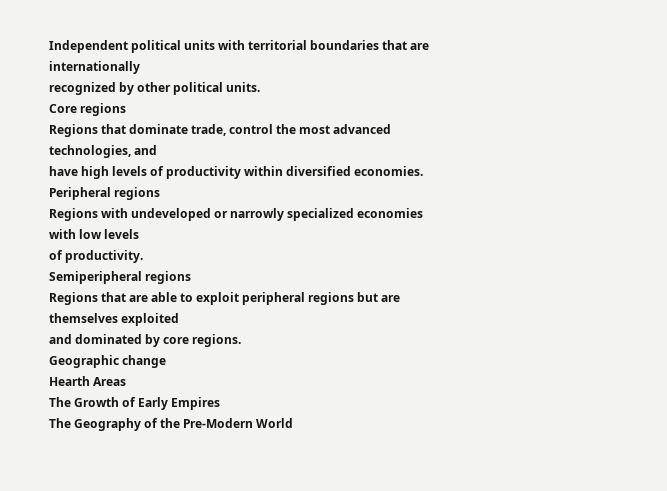Independent political units with territorial boundaries that are internationally
recognized by other political units.
Core regions
Regions that dominate trade, control the most advanced technologies, and
have high levels of productivity within diversified economies.
Peripheral regions
Regions with undeveloped or narrowly specialized economies with low levels
of productivity.
Semiperipheral regions
Regions that are able to exploit peripheral regions but are themselves exploited
and dominated by core regions.
Geographic change
Hearth Areas
The Growth of Early Empires
The Geography of the Pre-Modern World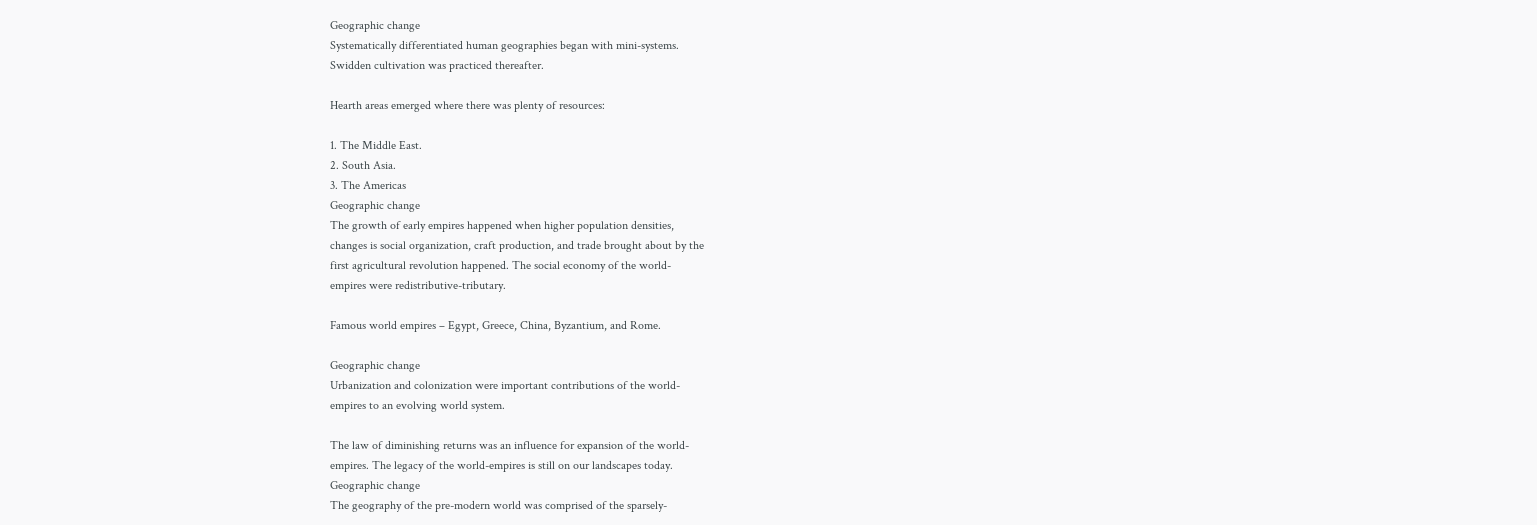Geographic change
Systematically differentiated human geographies began with mini-systems.
Swidden cultivation was practiced thereafter.

Hearth areas emerged where there was plenty of resources:

1. The Middle East.
2. South Asia.
3. The Americas
Geographic change
The growth of early empires happened when higher population densities,
changes is social organization, craft production, and trade brought about by the
first agricultural revolution happened. The social economy of the world-
empires were redistributive-tributary.

Famous world empires – Egypt, Greece, China, Byzantium, and Rome.

Geographic change
Urbanization and colonization were important contributions of the world-
empires to an evolving world system.

The law of diminishing returns was an influence for expansion of the world-
empires. The legacy of the world-empires is still on our landscapes today.
Geographic change
The geography of the pre-modern world was comprised of the sparsely-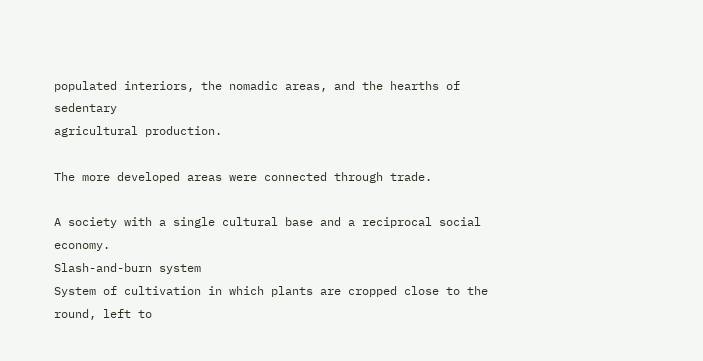populated interiors, the nomadic areas, and the hearths of sedentary
agricultural production.

The more developed areas were connected through trade.

A society with a single cultural base and a reciprocal social economy.
Slash-and-burn system
System of cultivation in which plants are cropped close to the round, left to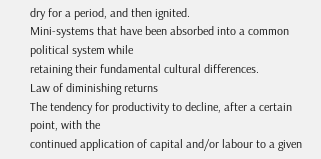dry for a period, and then ignited.
Mini-systems that have been absorbed into a common political system while
retaining their fundamental cultural differences.
Law of diminishing returns
The tendency for productivity to decline, after a certain point, with the
continued application of capital and/or labour to a given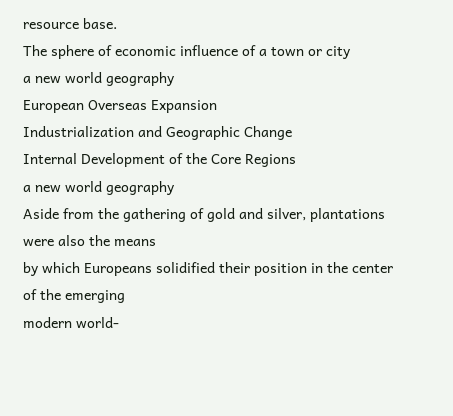resource base.
The sphere of economic influence of a town or city
a new world geography
European Overseas Expansion
Industrialization and Geographic Change
Internal Development of the Core Regions
a new world geography
Aside from the gathering of gold and silver, plantations were also the means
by which Europeans solidified their position in the center of the emerging
modern world-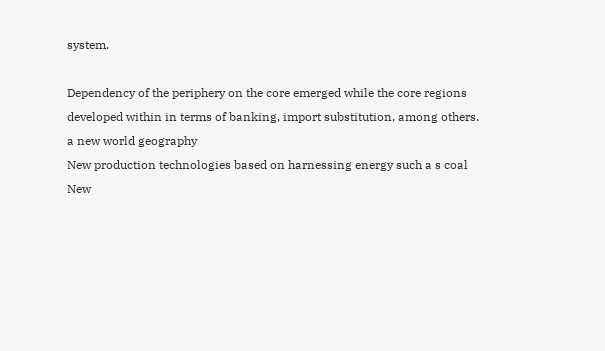system.

Dependency of the periphery on the core emerged while the core regions
developed within in terms of banking, import substitution, among others.
a new world geography
New production technologies based on harnessing energy such a s coal
New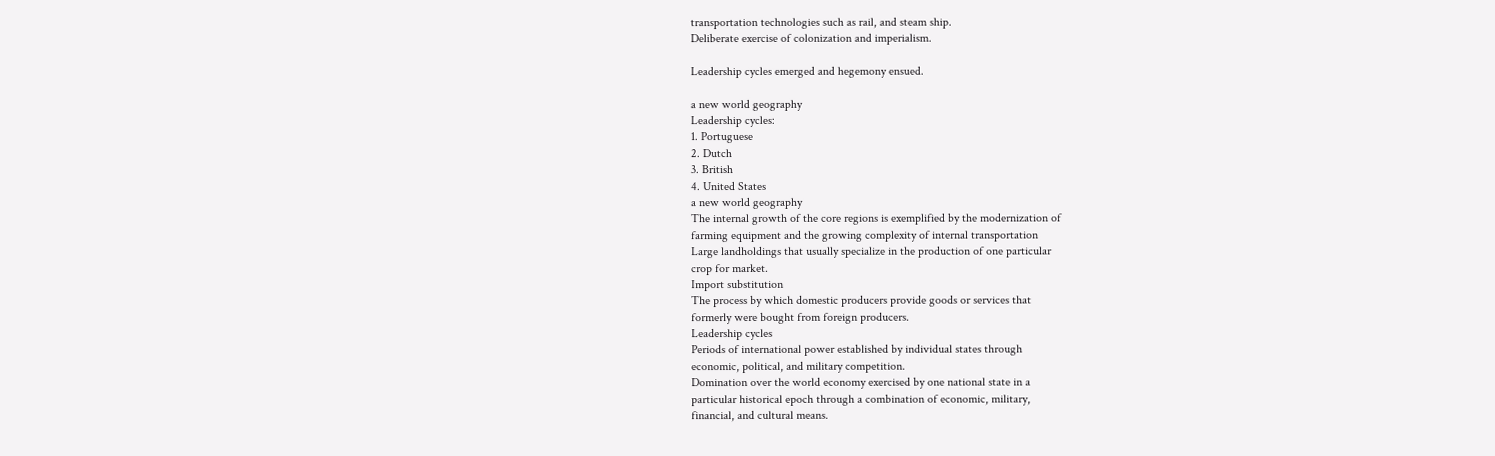transportation technologies such as rail, and steam ship.
Deliberate exercise of colonization and imperialism.

Leadership cycles emerged and hegemony ensued.

a new world geography
Leadership cycles:
1. Portuguese
2. Dutch
3. British
4. United States
a new world geography
The internal growth of the core regions is exemplified by the modernization of
farming equipment and the growing complexity of internal transportation
Large landholdings that usually specialize in the production of one particular
crop for market.
Import substitution
The process by which domestic producers provide goods or services that
formerly were bought from foreign producers.
Leadership cycles
Periods of international power established by individual states through
economic, political, and military competition.
Domination over the world economy exercised by one national state in a
particular historical epoch through a combination of economic, military,
financial, and cultural means.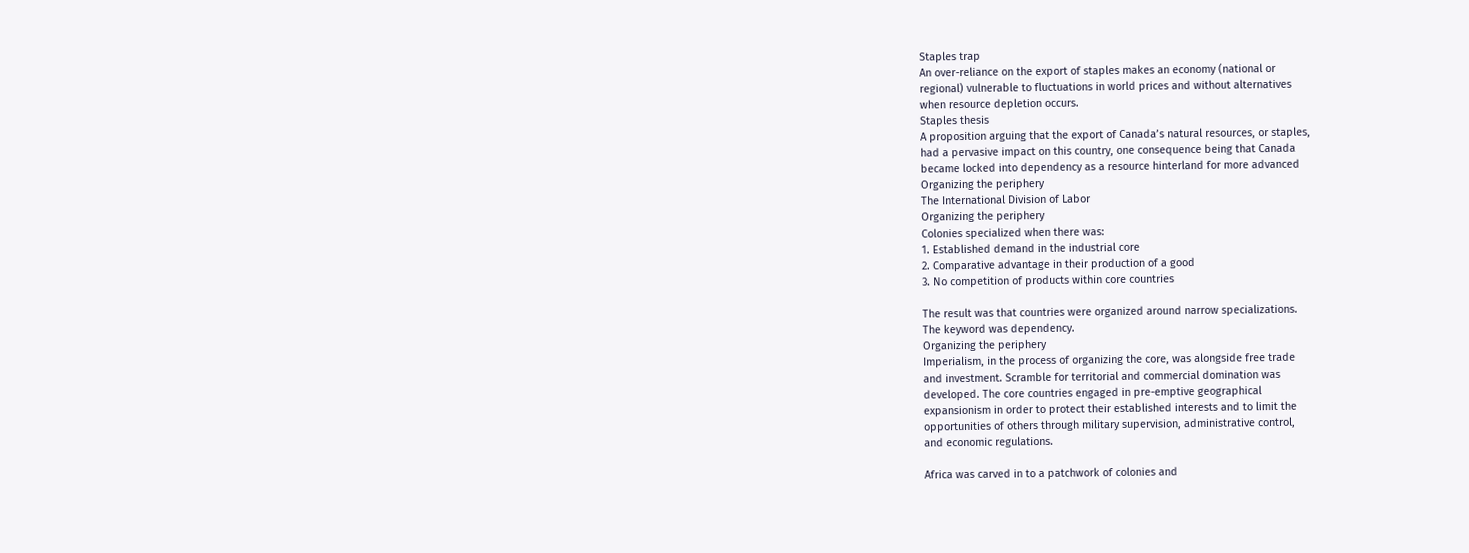Staples trap
An over-reliance on the export of staples makes an economy (national or
regional) vulnerable to fluctuations in world prices and without alternatives
when resource depletion occurs.
Staples thesis
A proposition arguing that the export of Canada’s natural resources, or staples,
had a pervasive impact on this country, one consequence being that Canada
became locked into dependency as a resource hinterland for more advanced
Organizing the periphery
The International Division of Labor
Organizing the periphery
Colonies specialized when there was:
1. Established demand in the industrial core
2. Comparative advantage in their production of a good
3. No competition of products within core countries

The result was that countries were organized around narrow specializations.
The keyword was dependency.
Organizing the periphery
Imperialism, in the process of organizing the core, was alongside free trade
and investment. Scramble for territorial and commercial domination was
developed. The core countries engaged in pre-emptive geographical
expansionism in order to protect their established interests and to limit the
opportunities of others through military supervision, administrative control,
and economic regulations.

Africa was carved in to a patchwork of colonies and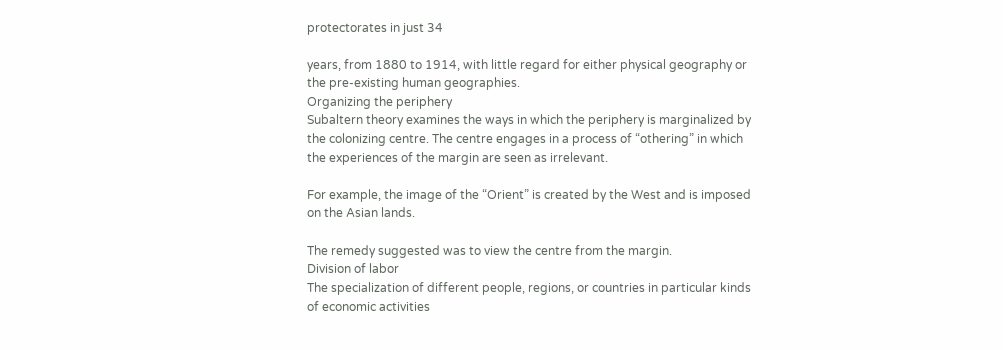protectorates in just 34

years, from 1880 to 1914, with little regard for either physical geography or
the pre-existing human geographies.
Organizing the periphery
Subaltern theory examines the ways in which the periphery is marginalized by
the colonizing centre. The centre engages in a process of “othering” in which
the experiences of the margin are seen as irrelevant.

For example, the image of the “Orient” is created by the West and is imposed
on the Asian lands.

The remedy suggested was to view the centre from the margin.
Division of labor
The specialization of different people, regions, or countries in particular kinds
of economic activities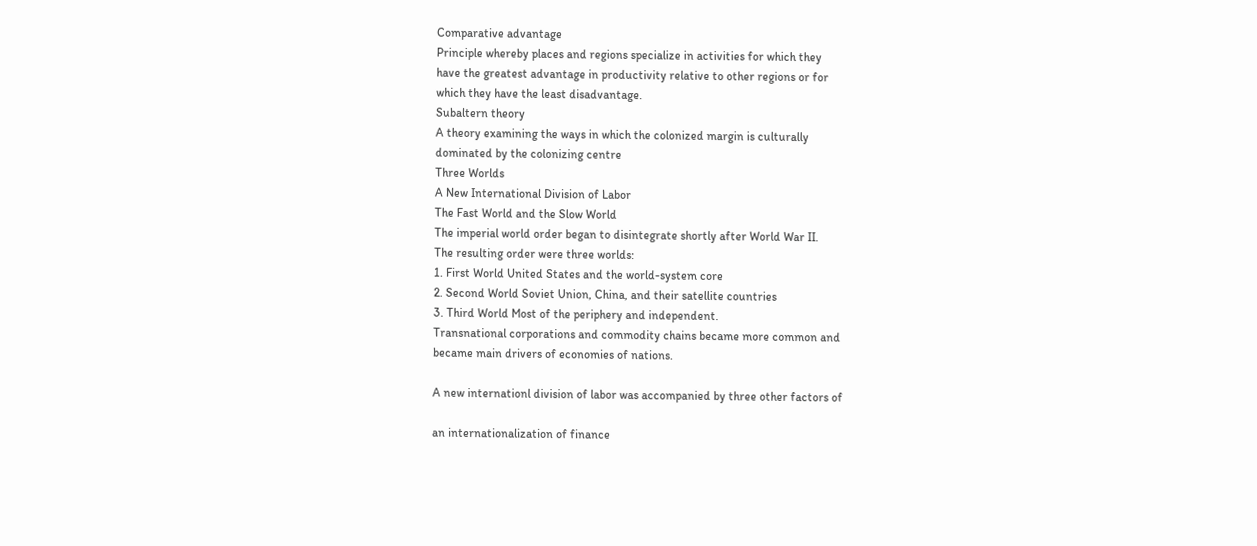Comparative advantage
Principle whereby places and regions specialize in activities for which they
have the greatest advantage in productivity relative to other regions or for
which they have the least disadvantage.
Subaltern theory
A theory examining the ways in which the colonized margin is culturally
dominated by the colonizing centre
Three Worlds
A New International Division of Labor
The Fast World and the Slow World
The imperial world order began to disintegrate shortly after World War II.
The resulting order were three worlds:
1. First World United States and the world-system core
2. Second World Soviet Union, China, and their satellite countries
3. Third World Most of the periphery and independent.
Transnational corporations and commodity chains became more common and
became main drivers of economies of nations.

A new internationl division of labor was accompanied by three other factors of

an internationalization of finance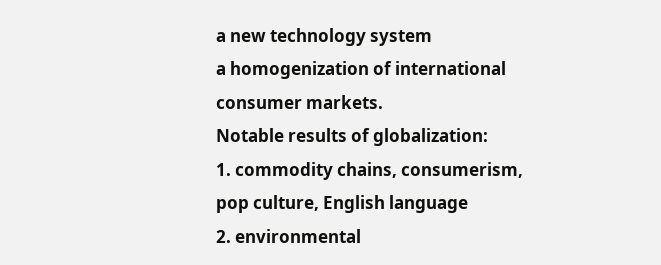a new technology system
a homogenization of international consumer markets.
Notable results of globalization:
1. commodity chains, consumerism, pop culture, English language
2. environmental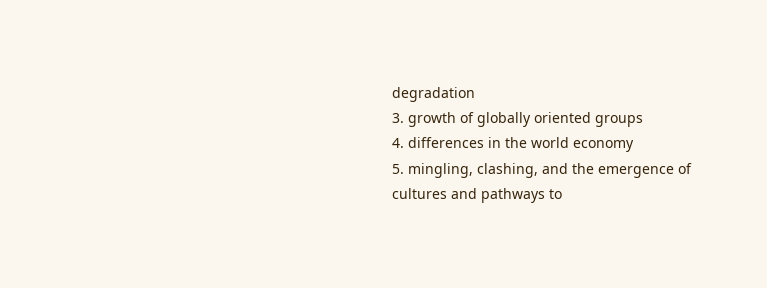degradation
3. growth of globally oriented groups
4. differences in the world economy
5. mingling, clashing, and the emergence of cultures and pathways to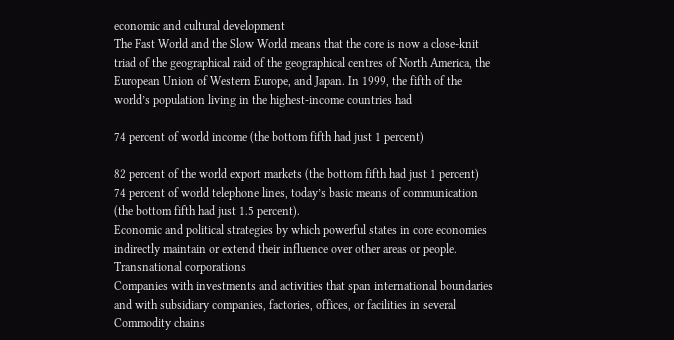economic and cultural development
The Fast World and the Slow World means that the core is now a close-knit
triad of the geographical raid of the geographical centres of North America, the
European Union of Western Europe, and Japan. In 1999, the fifth of the
world’s population living in the highest-income countries had

74 percent of world income (the bottom fifth had just 1 percent)

82 percent of the world export markets (the bottom fifth had just 1 percent)
74 percent of world telephone lines, today’s basic means of communication
(the bottom fifth had just 1.5 percent).
Economic and political strategies by which powerful states in core economies
indirectly maintain or extend their influence over other areas or people.
Transnational corporations
Companies with investments and activities that span international boundaries
and with subsidiary companies, factories, offices, or facilities in several
Commodity chains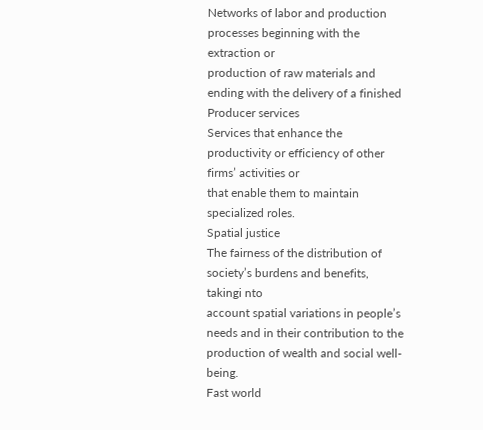Networks of labor and production processes beginning with the extraction or
production of raw materials and ending with the delivery of a finished
Producer services
Services that enhance the productivity or efficiency of other firms’ activities or
that enable them to maintain specialized roles.
Spatial justice
The fairness of the distribution of society’s burdens and benefits, takingi nto
account spatial variations in people’s needs and in their contribution to the
production of wealth and social well-being.
Fast world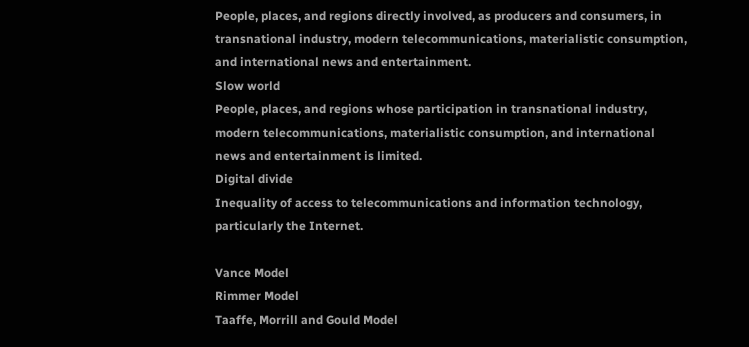People, places, and regions directly involved, as producers and consumers, in
transnational industry, modern telecommunications, materialistic consumption,
and international news and entertainment.
Slow world
People, places, and regions whose participation in transnational industry,
modern telecommunications, materialistic consumption, and international
news and entertainment is limited.
Digital divide
Inequality of access to telecommunications and information technology,
particularly the Internet.

Vance Model
Rimmer Model
Taaffe, Morrill and Gould Model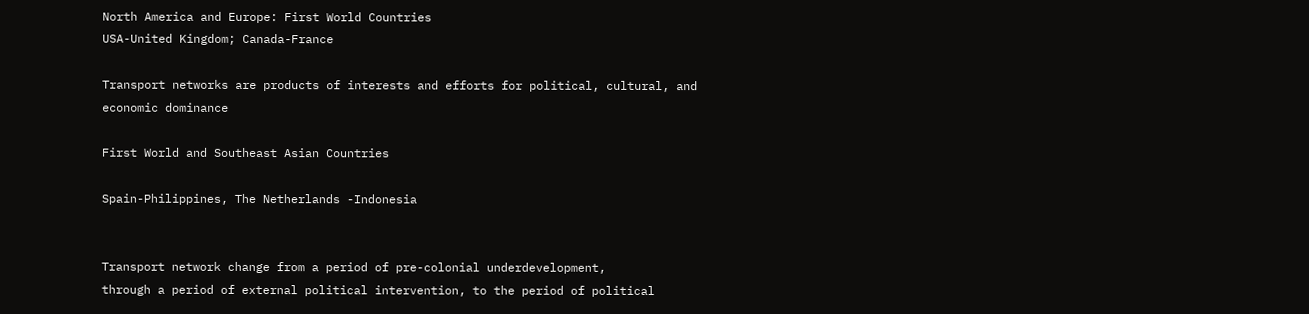North America and Europe: First World Countries
USA-United Kingdom; Canada-France

Transport networks are products of interests and efforts for political, cultural, and
economic dominance

First World and Southeast Asian Countries

Spain-Philippines, The Netherlands -Indonesia


Transport network change from a period of pre-colonial underdevelopment,
through a period of external political intervention, to the period of political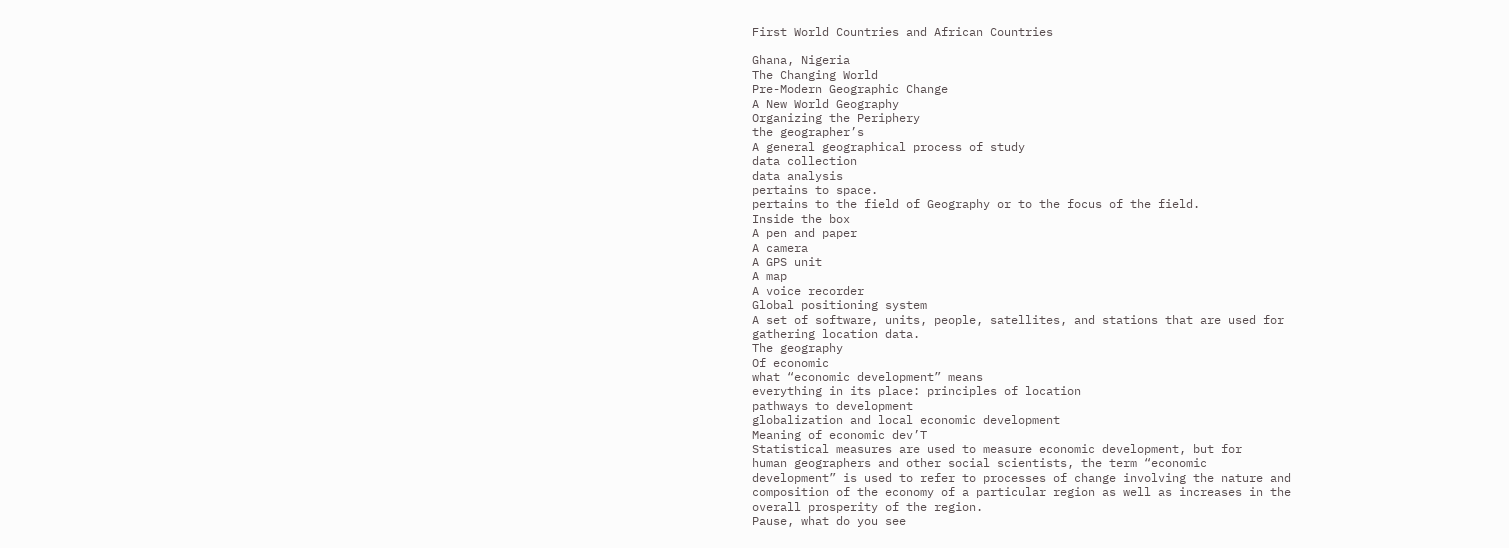First World Countries and African Countries

Ghana, Nigeria
The Changing World
Pre-Modern Geographic Change
A New World Geography
Organizing the Periphery
the geographer’s
A general geographical process of study
data collection
data analysis
pertains to space.
pertains to the field of Geography or to the focus of the field.
Inside the box
A pen and paper
A camera
A GPS unit
A map
A voice recorder
Global positioning system
A set of software, units, people, satellites, and stations that are used for
gathering location data.
The geography
Of economic
what “economic development” means
everything in its place: principles of location
pathways to development
globalization and local economic development
Meaning of economic dev’T
Statistical measures are used to measure economic development, but for
human geographers and other social scientists, the term “economic
development” is used to refer to processes of change involving the nature and
composition of the economy of a particular region as well as increases in the
overall prosperity of the region.
Pause, what do you see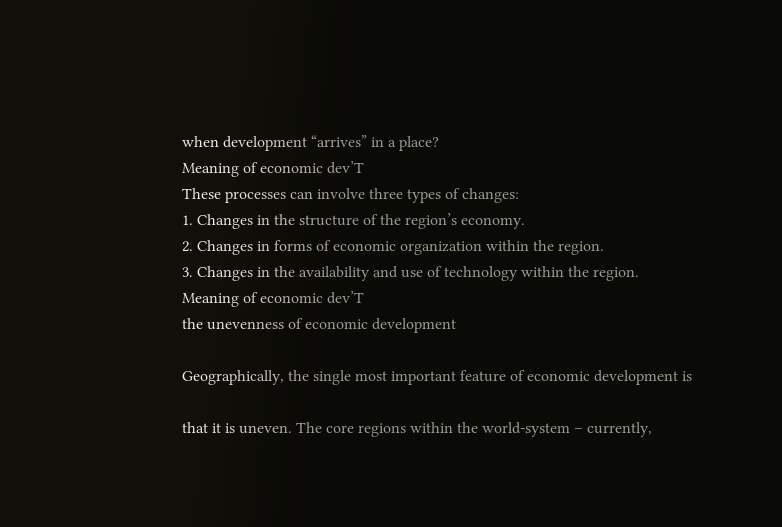when development “arrives” in a place?
Meaning of economic dev’T
These processes can involve three types of changes:
1. Changes in the structure of the region’s economy.
2. Changes in forms of economic organization within the region.
3. Changes in the availability and use of technology within the region.
Meaning of economic dev’T
the unevenness of economic development

Geographically, the single most important feature of economic development is

that it is uneven. The core regions within the world-system – currently,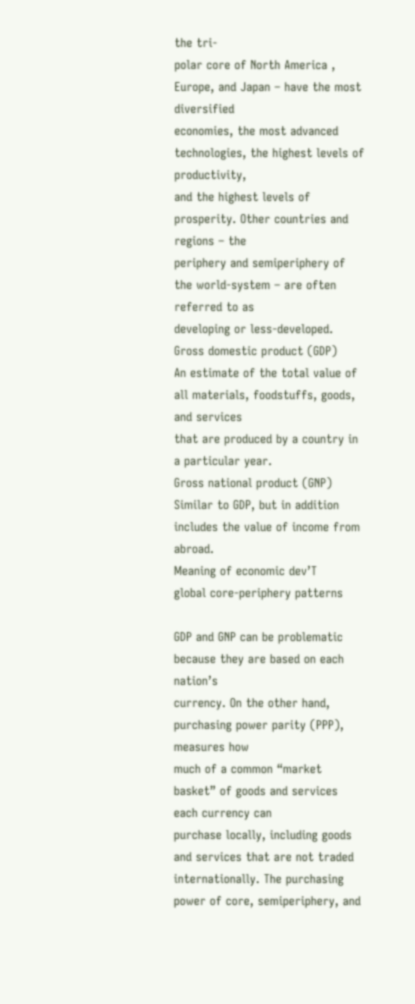the tri-
polar core of North America , Europe, and Japan – have the most diversified
economies, the most advanced technologies, the highest levels of productivity,
and the highest levels of prosperity. Other countries and regions – the
periphery and semiperiphery of the world-system – are often referred to as
developing or less-developed.
Gross domestic product (GDP)
An estimate of the total value of all materials, foodstuffs, goods, and services
that are produced by a country in a particular year.
Gross national product (GNP)
Similar to GDP, but in addition includes the value of income from abroad.
Meaning of economic dev’T
global core-periphery patterns

GDP and GNP can be problematic because they are based on each nation’s
currency. On the other hand, purchasing power parity (PPP), measures how
much of a common “market basket” of goods and services each currency can
purchase locally, including goods and services that are not traded
internationally. The purchasing power of core, semiperiphery, and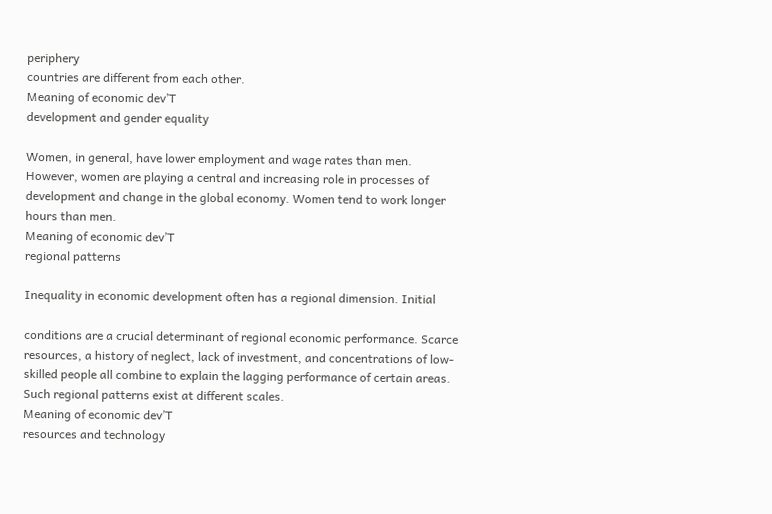periphery
countries are different from each other.
Meaning of economic dev’T
development and gender equality

Women, in general, have lower employment and wage rates than men.
However, women are playing a central and increasing role in processes of
development and change in the global economy. Women tend to work longer
hours than men.
Meaning of economic dev’T
regional patterns

Inequality in economic development often has a regional dimension. Initial

conditions are a crucial determinant of regional economic performance. Scarce
resources, a history of neglect, lack of investment, and concentrations of low-
skilled people all combine to explain the lagging performance of certain areas.
Such regional patterns exist at different scales.
Meaning of economic dev’T
resources and technology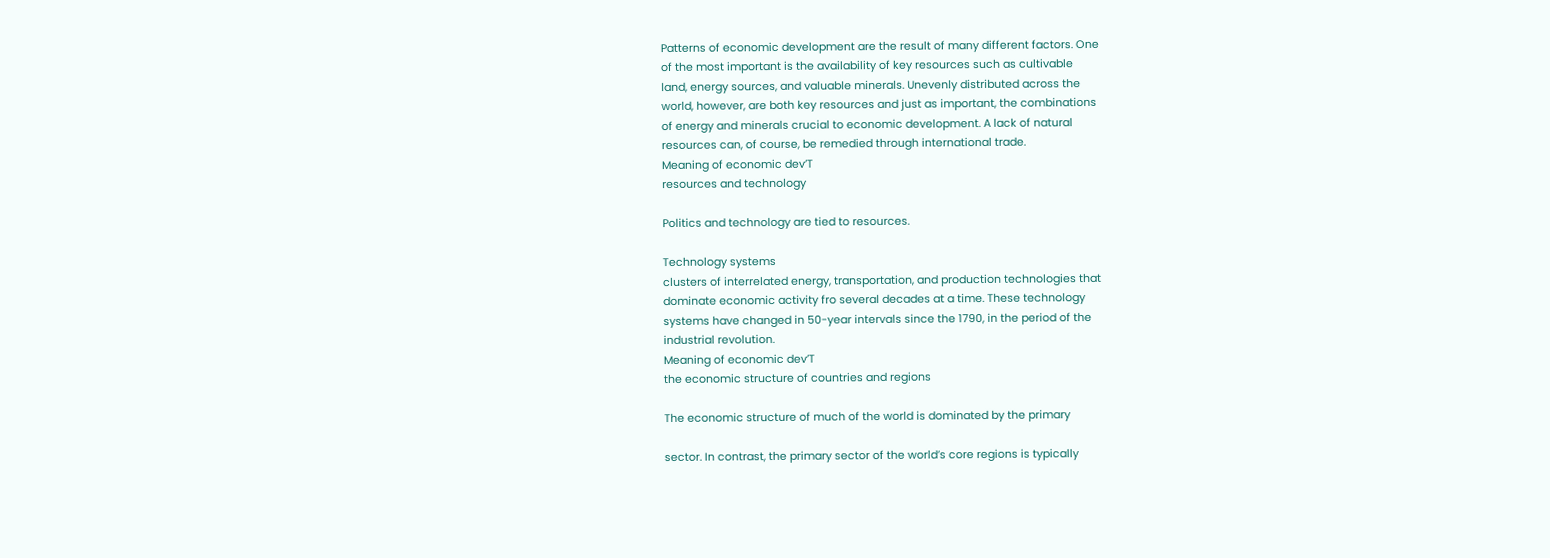Patterns of economic development are the result of many different factors. One
of the most important is the availability of key resources such as cultivable
land, energy sources, and valuable minerals. Unevenly distributed across the
world, however, are both key resources and just as important, the combinations
of energy and minerals crucial to economic development. A lack of natural
resources can, of course, be remedied through international trade.
Meaning of economic dev’T
resources and technology

Politics and technology are tied to resources.

Technology systems
clusters of interrelated energy, transportation, and production technologies that
dominate economic activity fro several decades at a time. These technology
systems have changed in 50-year intervals since the 1790, in the period of the
industrial revolution.
Meaning of economic dev’T
the economic structure of countries and regions

The economic structure of much of the world is dominated by the primary

sector. In contrast, the primary sector of the world’s core regions is typically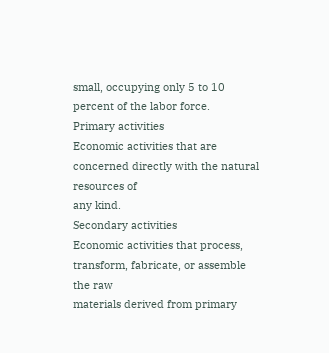small, occupying only 5 to 10 percent of the labor force.
Primary activities
Economic activities that are concerned directly with the natural resources of
any kind.
Secondary activities
Economic activities that process, transform, fabricate, or assemble the raw
materials derived from primary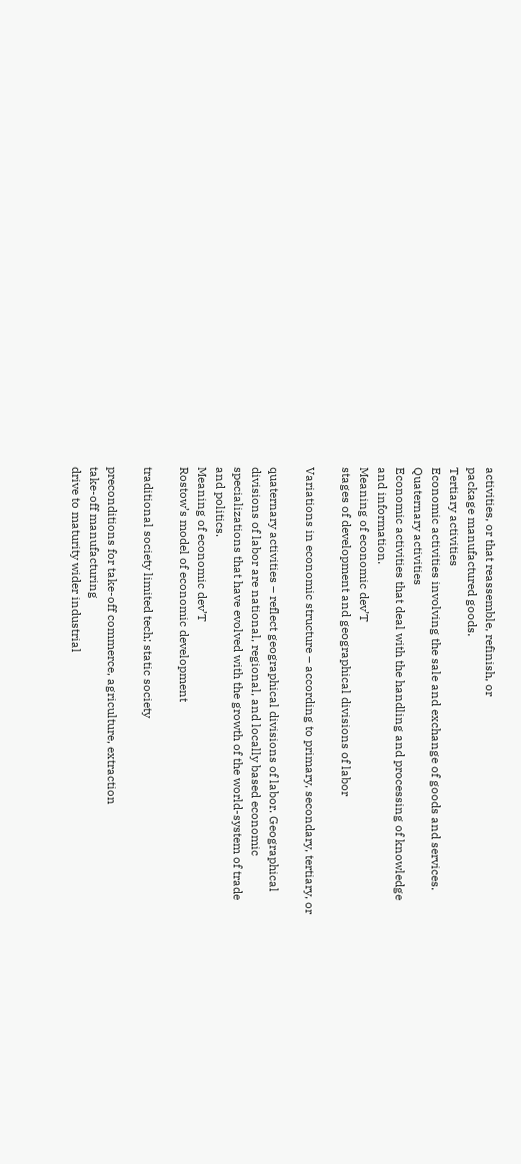activities, or that reassemble, refinish, or
package manufactured goods.
Tertiary activities
Economic activities involving the sale and exchange of goods and services.
Quaternary activities
Economic activities that deal with the handling and processing of knowledge
and information.
Meaning of economic dev’T
stages of development and geographical divisions of labor

Variations in economic structure – according to primary, secondary, tertiary, or

quaternary activities – reflect geographical divisions of labor. Geographical
divisions of labor are national, regional, and locally based economic
specializations that have evolved with the growth of the world-system of trade
and politics.
Meaning of economic dev’T
Rostow’s model of economic development

traditional society limited tech; static society

preconditions for take-off commerce, agriculture, extraction
take-off manufacturing
drive to maturity wider industrial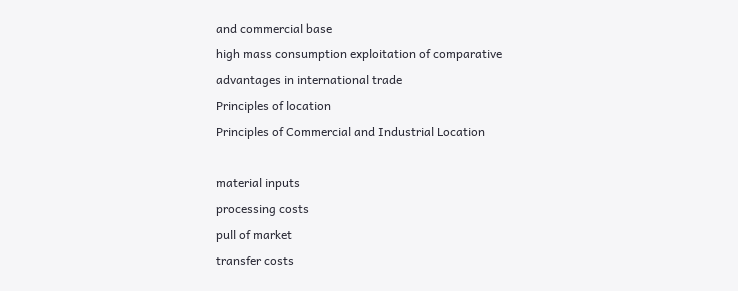and commercial base
high mass consumption exploitation of comparative
advantages in international trade
Principles of location
Principles of Commercial and Industrial Location

material inputs
processing costs
pull of market
transfer costs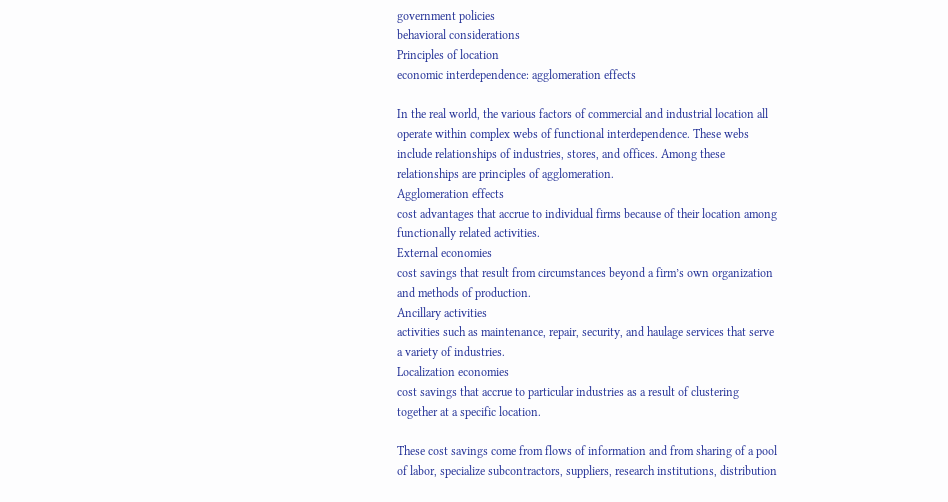government policies
behavioral considerations
Principles of location
economic interdependence: agglomeration effects

In the real world, the various factors of commercial and industrial location all
operate within complex webs of functional interdependence. These webs
include relationships of industries, stores, and offices. Among these
relationships are principles of agglomeration.
Agglomeration effects
cost advantages that accrue to individual firms because of their location among
functionally related activities.
External economies
cost savings that result from circumstances beyond a firm’s own organization
and methods of production.
Ancillary activities
activities such as maintenance, repair, security, and haulage services that serve
a variety of industries.
Localization economies
cost savings that accrue to particular industries as a result of clustering
together at a specific location.

These cost savings come from flows of information and from sharing of a pool
of labor, specialize subcontractors, suppliers, research institutions, distribution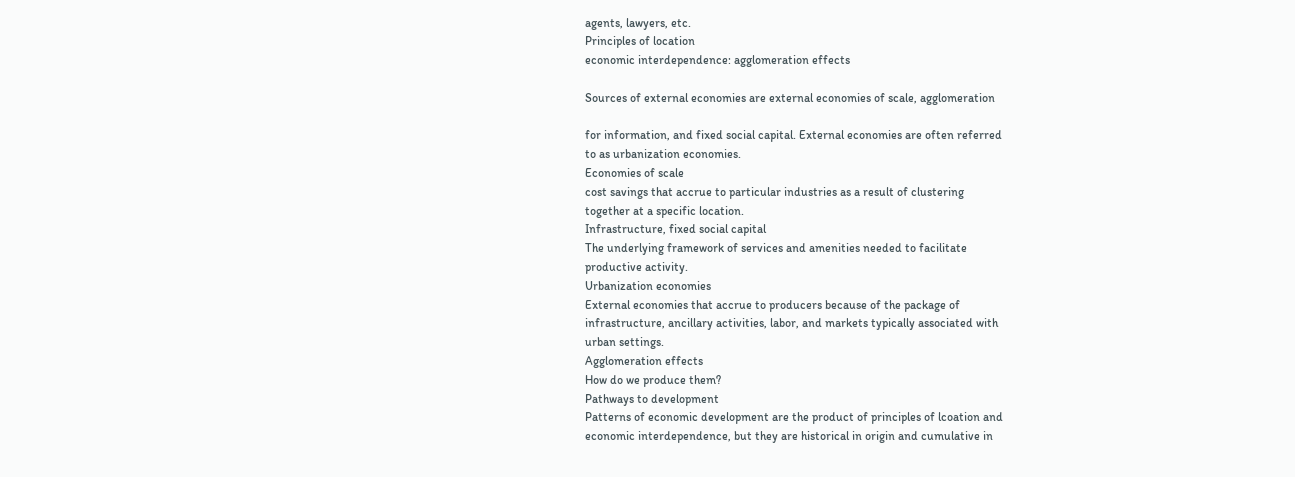agents, lawyers, etc.
Principles of location
economic interdependence: agglomeration effects

Sources of external economies are external economies of scale, agglomeration

for information, and fixed social capital. External economies are often referred
to as urbanization economies.
Economies of scale
cost savings that accrue to particular industries as a result of clustering
together at a specific location.
Infrastructure, fixed social capital
The underlying framework of services and amenities needed to facilitate
productive activity.
Urbanization economies
External economies that accrue to producers because of the package of
infrastructure, ancillary activities, labor, and markets typically associated with
urban settings.
Agglomeration effects
How do we produce them?
Pathways to development
Patterns of economic development are the product of principles of lcoation and
economic interdependence, but they are historical in origin and cumulative in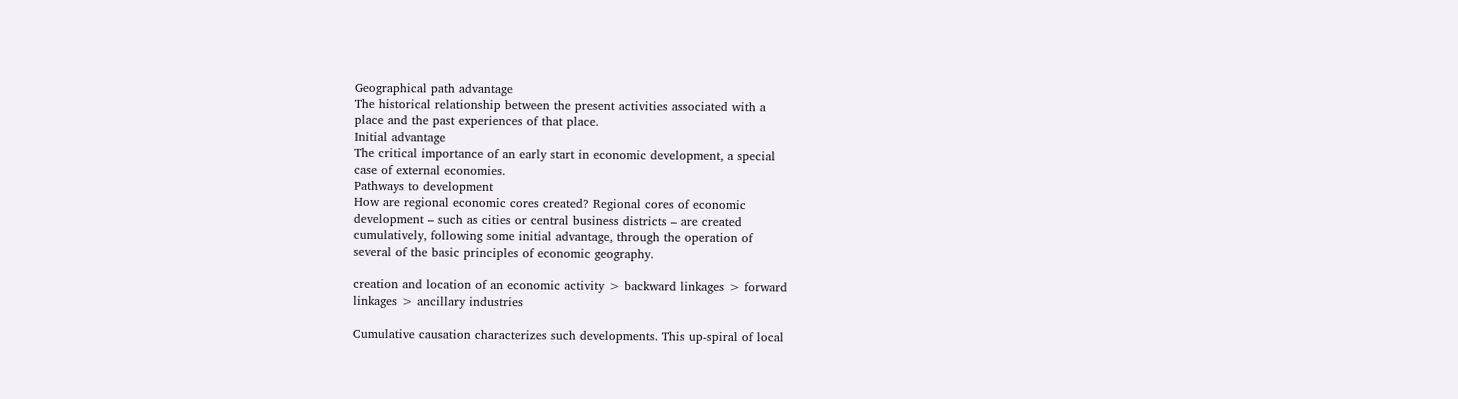Geographical path advantage
The historical relationship between the present activities associated with a
place and the past experiences of that place.
Initial advantage
The critical importance of an early start in economic development, a special
case of external economies.
Pathways to development
How are regional economic cores created? Regional cores of economic
development – such as cities or central business districts – are created
cumulatively, following some initial advantage, through the operation of
several of the basic principles of economic geography.

creation and location of an economic activity > backward linkages > forward
linkages > ancillary industries

Cumulative causation characterizes such developments. This up-spiral of local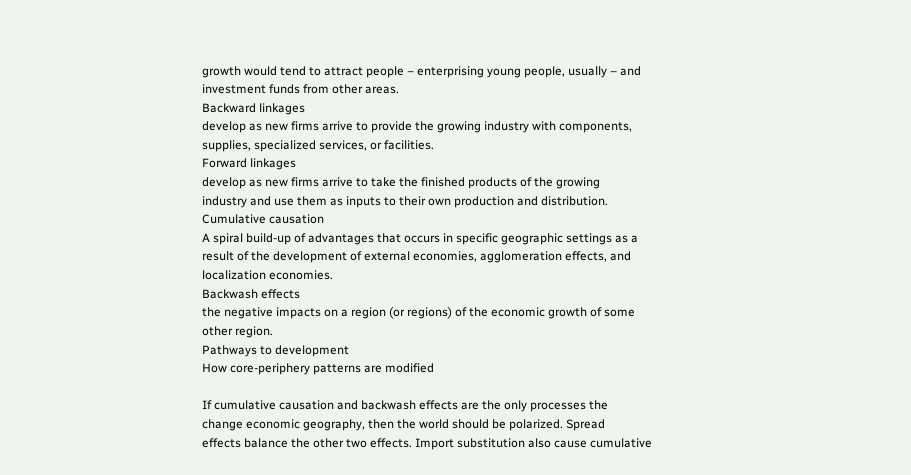growth would tend to attract people – enterprising young people, usually – and
investment funds from other areas.
Backward linkages
develop as new firms arrive to provide the growing industry with components,
supplies, specialized services, or facilities.
Forward linkages
develop as new firms arrive to take the finished products of the growing
industry and use them as inputs to their own production and distribution.
Cumulative causation
A spiral build-up of advantages that occurs in specific geographic settings as a
result of the development of external economies, agglomeration effects, and
localization economies.
Backwash effects
the negative impacts on a region (or regions) of the economic growth of some
other region.
Pathways to development
How core-periphery patterns are modified

If cumulative causation and backwash effects are the only processes the
change economic geography, then the world should be polarized. Spread
effects balance the other two effects. Import substitution also cause cumulative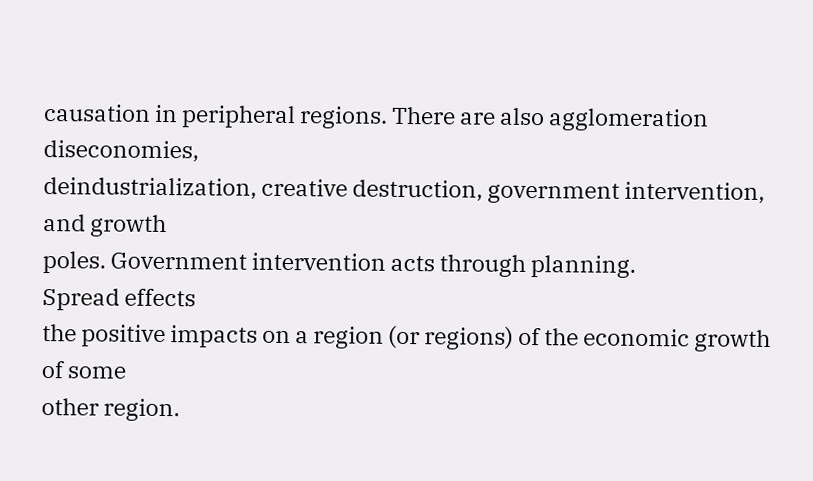causation in peripheral regions. There are also agglomeration diseconomies,
deindustrialization, creative destruction, government intervention, and growth
poles. Government intervention acts through planning.
Spread effects
the positive impacts on a region (or regions) of the economic growth of some
other region.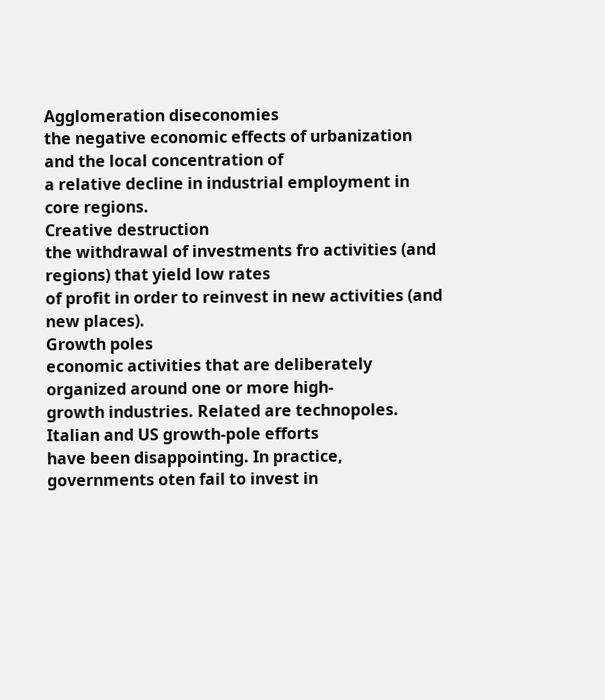Agglomeration diseconomies
the negative economic effects of urbanization and the local concentration of
a relative decline in industrial employment in core regions.
Creative destruction
the withdrawal of investments fro activities (and regions) that yield low rates
of profit in order to reinvest in new activities (and new places).
Growth poles
economic activities that are deliberately organized around one or more high-
growth industries. Related are technopoles. Italian and US growth-pole efforts
have been disappointing. In practice, governments oten fail to invest in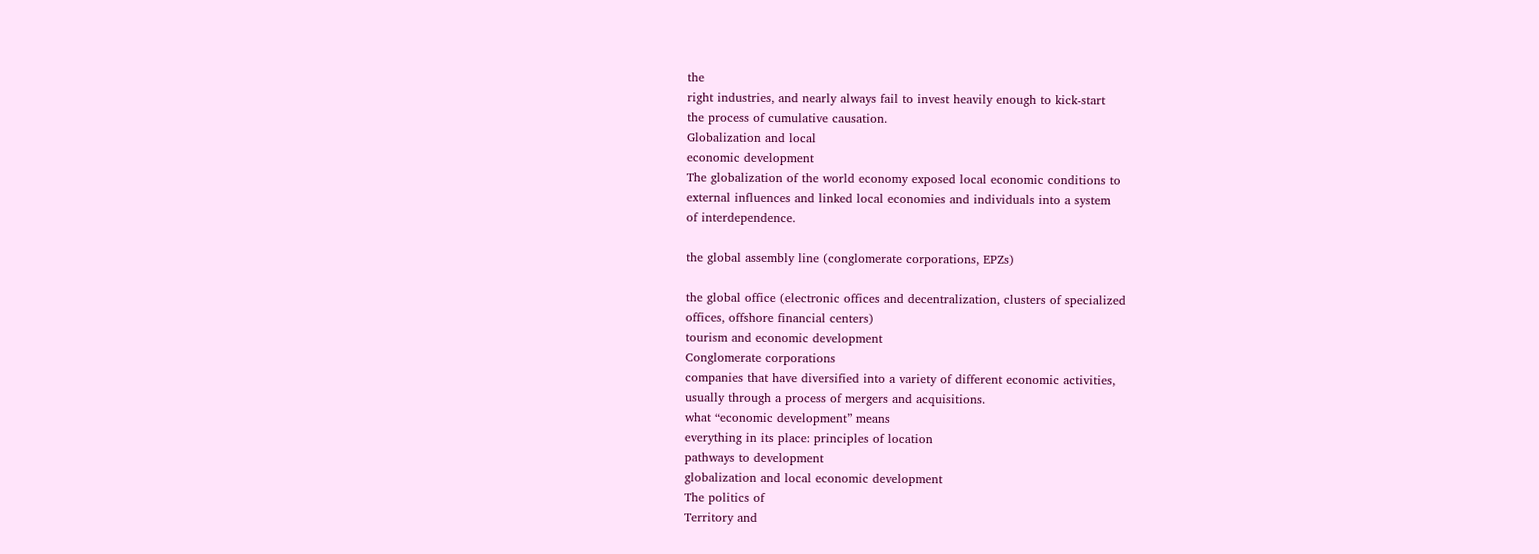the
right industries, and nearly always fail to invest heavily enough to kick-start
the process of cumulative causation.
Globalization and local
economic development
The globalization of the world economy exposed local economic conditions to
external influences and linked local economies and individuals into a system
of interdependence.

the global assembly line (conglomerate corporations, EPZs)

the global office (electronic offices and decentralization, clusters of specialized
offices, offshore financial centers)
tourism and economic development
Conglomerate corporations
companies that have diversified into a variety of different economic activities,
usually through a process of mergers and acquisitions.
what “economic development” means
everything in its place: principles of location
pathways to development
globalization and local economic development
The politics of
Territory and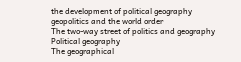the development of political geography
geopolitics and the world order
The two-way street of politics and geography
Political geography
The geographical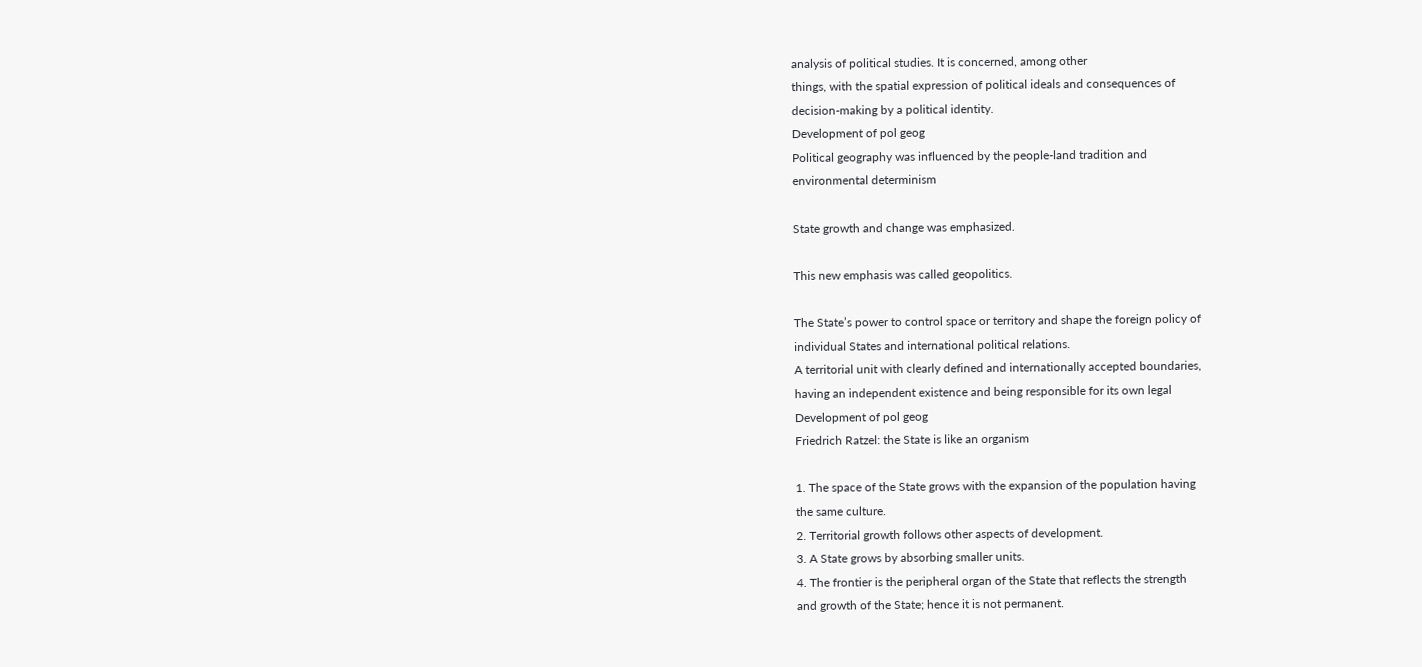analysis of political studies. It is concerned, among other
things, with the spatial expression of political ideals and consequences of
decision-making by a political identity.
Development of pol geog
Political geography was influenced by the people-land tradition and
environmental determinism

State growth and change was emphasized.

This new emphasis was called geopolitics.

The State’s power to control space or territory and shape the foreign policy of
individual States and international political relations.
A territorial unit with clearly defined and internationally accepted boundaries,
having an independent existence and being responsible for its own legal
Development of pol geog
Friedrich Ratzel: the State is like an organism

1. The space of the State grows with the expansion of the population having
the same culture.
2. Territorial growth follows other aspects of development.
3. A State grows by absorbing smaller units.
4. The frontier is the peripheral organ of the State that reflects the strength
and growth of the State; hence it is not permanent.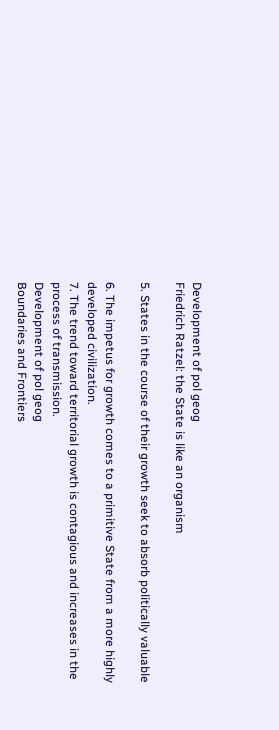Development of pol geog
Friedrich Ratzel: the State is like an organism

5. States in the course of their growth seek to absorb politically valuable

6. The impetus for growth comes to a primitive State from a more highly
developed civilization.
7. The trend toward territorial growth is contagious and increases in the
process of transmission.
Development of pol geog
Boundaries and Frontiers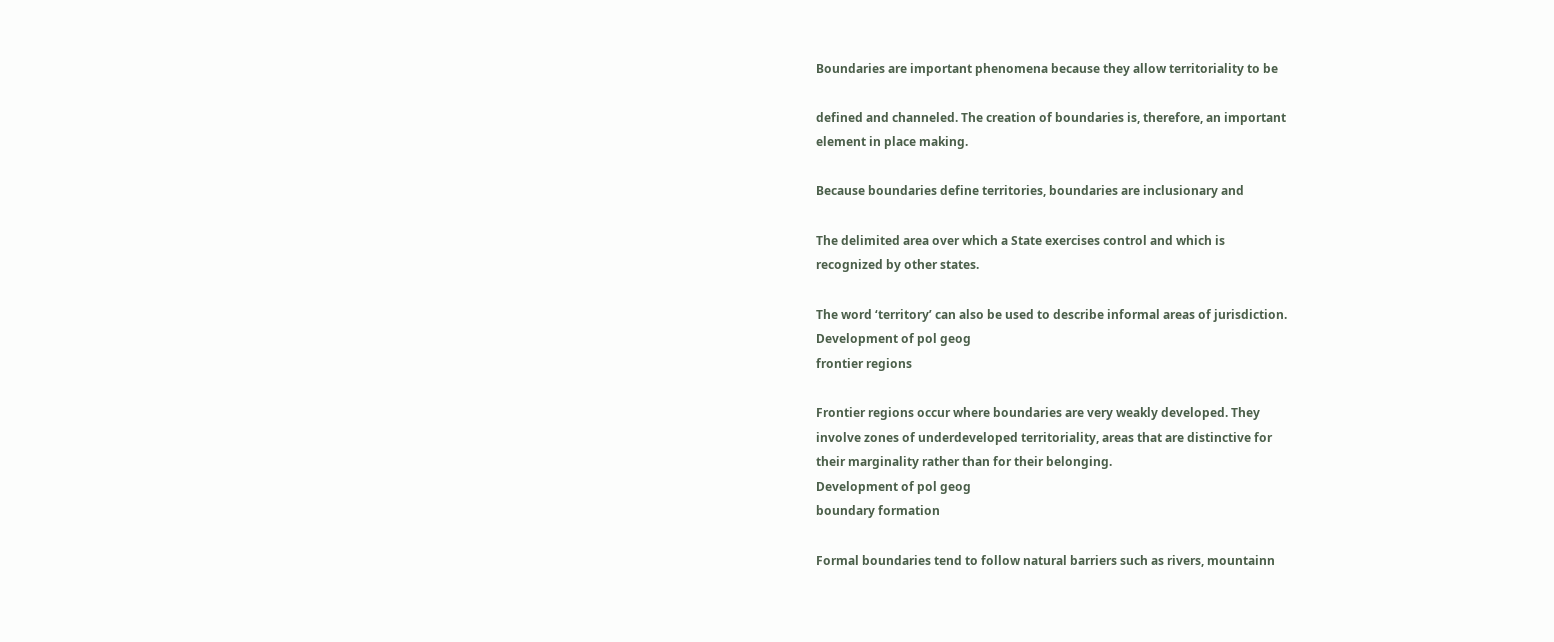Boundaries are important phenomena because they allow territoriality to be

defined and channeled. The creation of boundaries is, therefore, an important
element in place making.

Because boundaries define territories, boundaries are inclusionary and

The delimited area over which a State exercises control and which is
recognized by other states.

The word ‘territory’ can also be used to describe informal areas of jurisdiction.
Development of pol geog
frontier regions

Frontier regions occur where boundaries are very weakly developed. They
involve zones of underdeveloped territoriality, areas that are distinctive for
their marginality rather than for their belonging.
Development of pol geog
boundary formation

Formal boundaries tend to follow natural barriers such as rivers, mountainn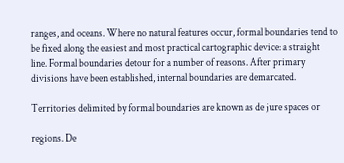ranges, and oceans. Where no natural features occur, formal boundaries tend to
be fixed along the easiest and most practical cartographic device: a straight
line. Formal boundaries detour for a number of reasons. After primary
divisions have been established, internal boundaries are demarcated.

Territories delimited by formal boundaries are known as de jure spaces or

regions. De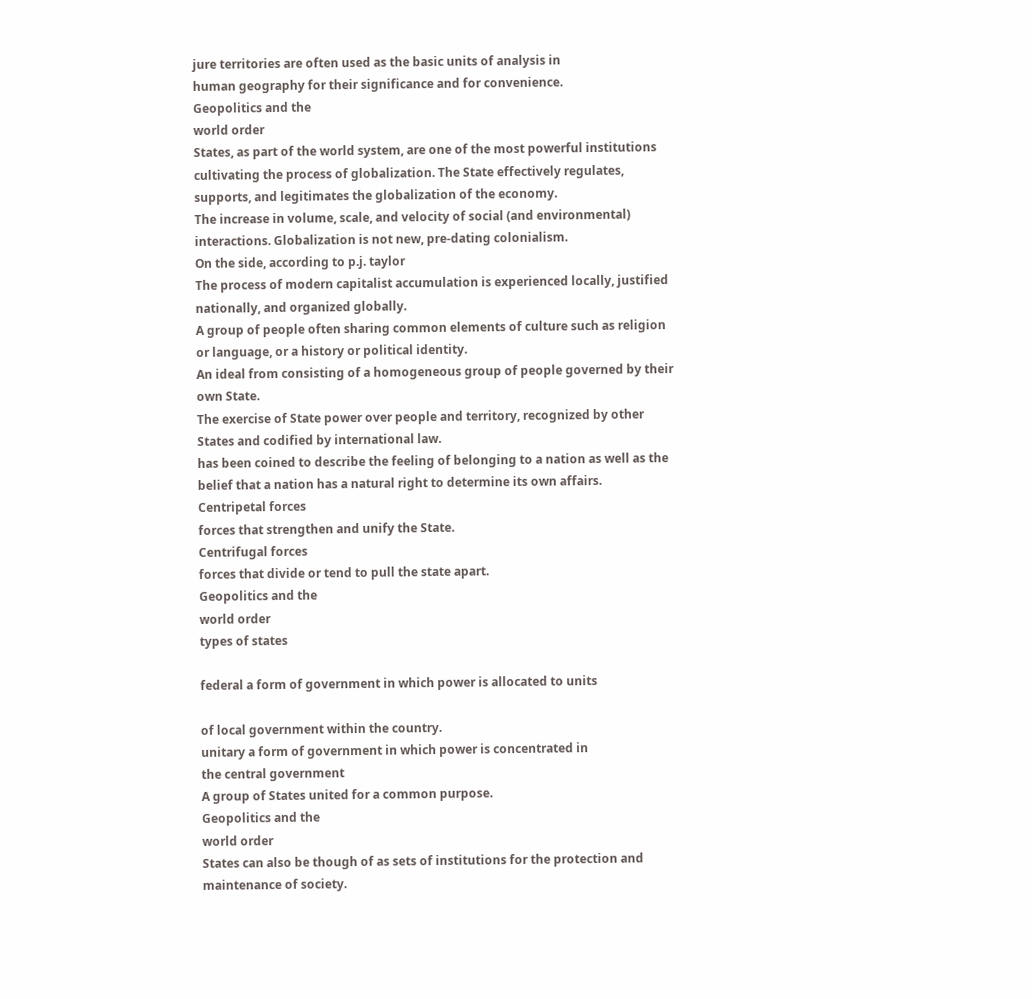jure territories are often used as the basic units of analysis in
human geography for their significance and for convenience.
Geopolitics and the
world order
States, as part of the world system, are one of the most powerful institutions
cultivating the process of globalization. The State effectively regulates,
supports, and legitimates the globalization of the economy.
The increase in volume, scale, and velocity of social (and environmental)
interactions. Globalization is not new, pre-dating colonialism.
On the side, according to p.j. taylor
The process of modern capitalist accumulation is experienced locally, justified
nationally, and organized globally.
A group of people often sharing common elements of culture such as religion
or language, or a history or political identity.
An ideal from consisting of a homogeneous group of people governed by their
own State.
The exercise of State power over people and territory, recognized by other
States and codified by international law.
has been coined to describe the feeling of belonging to a nation as well as the
belief that a nation has a natural right to determine its own affairs.
Centripetal forces
forces that strengthen and unify the State.
Centrifugal forces
forces that divide or tend to pull the state apart.
Geopolitics and the
world order
types of states

federal a form of government in which power is allocated to units

of local government within the country.
unitary a form of government in which power is concentrated in
the central government
A group of States united for a common purpose.
Geopolitics and the
world order
States can also be though of as sets of institutions for the protection and
maintenance of society.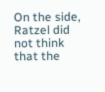On the side, Ratzel did not think that the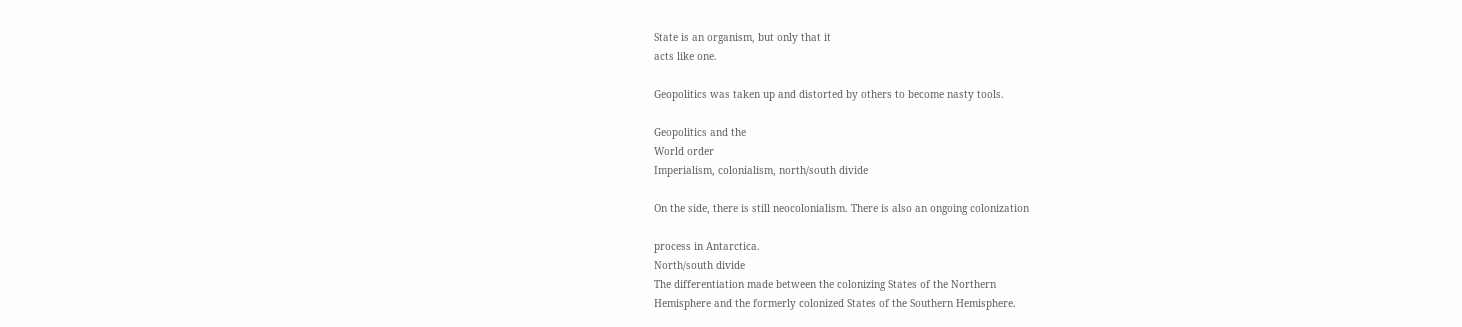State is an organism, but only that it
acts like one.

Geopolitics was taken up and distorted by others to become nasty tools.

Geopolitics and the
World order
Imperialism, colonialism, north/south divide

On the side, there is still neocolonialism. There is also an ongoing colonization

process in Antarctica.
North/south divide
The differentiation made between the colonizing States of the Northern
Hemisphere and the formerly colonized States of the Southern Hemisphere.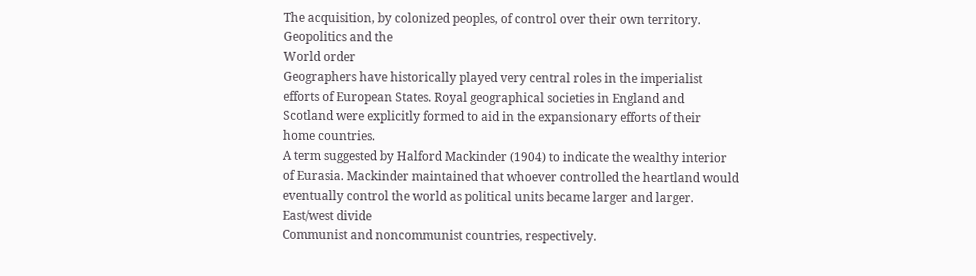The acquisition, by colonized peoples, of control over their own territory.
Geopolitics and the
World order
Geographers have historically played very central roles in the imperialist
efforts of European States. Royal geographical societies in England and
Scotland were explicitly formed to aid in the expansionary efforts of their
home countries.
A term suggested by Halford Mackinder (1904) to indicate the wealthy interior
of Eurasia. Mackinder maintained that whoever controlled the heartland would
eventually control the world as political units became larger and larger.
East/west divide
Communist and noncommunist countries, respectively.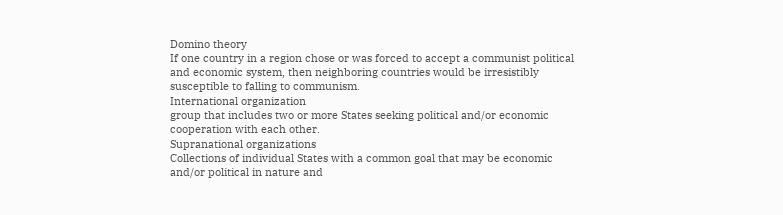Domino theory
If one country in a region chose or was forced to accept a communist political
and economic system, then neighboring countries would be irresistibly
susceptible to falling to communism.
International organization
group that includes two or more States seeking political and/or economic
cooperation with each other.
Supranational organizations
Collections of individual States with a common goal that may be economic
and/or political in nature and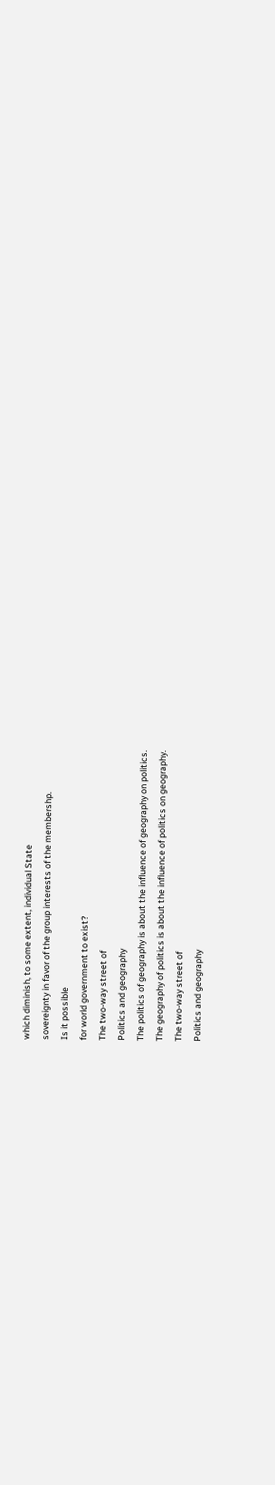which diminish, to some extent, individual State
sovereignty in favor of the group interests of the membershp.
Is it possible
for world government to exist?
The two-way street of
Politics and geography
The politics of geography is about the influence of geography on politics.
The geography of politics is about the influence of politics on geography.
The two-way street of
Politics and geography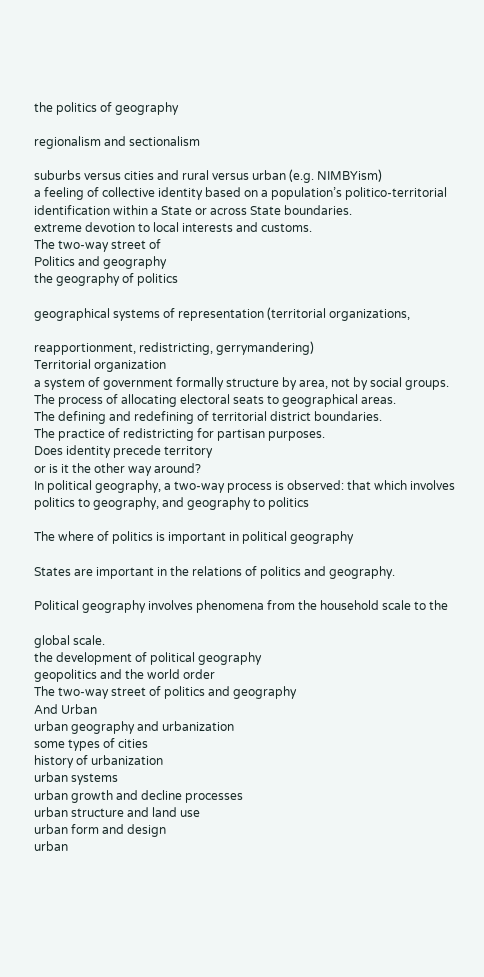the politics of geography

regionalism and sectionalism

suburbs versus cities and rural versus urban (e.g. NIMBYism)
a feeling of collective identity based on a population’s politico-territorial
identification within a State or across State boundaries.
extreme devotion to local interests and customs.
The two-way street of
Politics and geography
the geography of politics

geographical systems of representation (territorial organizations,

reapportionment, redistricting, gerrymandering)
Territorial organization
a system of government formally structure by area, not by social groups.
The process of allocating electoral seats to geographical areas.
The defining and redefining of territorial district boundaries.
The practice of redistricting for partisan purposes.
Does identity precede territory
or is it the other way around?
In political geography, a two-way process is observed: that which involves
politics to geography, and geography to politics

The where of politics is important in political geography

States are important in the relations of politics and geography.

Political geography involves phenomena from the household scale to the

global scale.
the development of political geography
geopolitics and the world order
The two-way street of politics and geography
And Urban
urban geography and urbanization
some types of cities
history of urbanization
urban systems
urban growth and decline processes
urban structure and land use
urban form and design
urban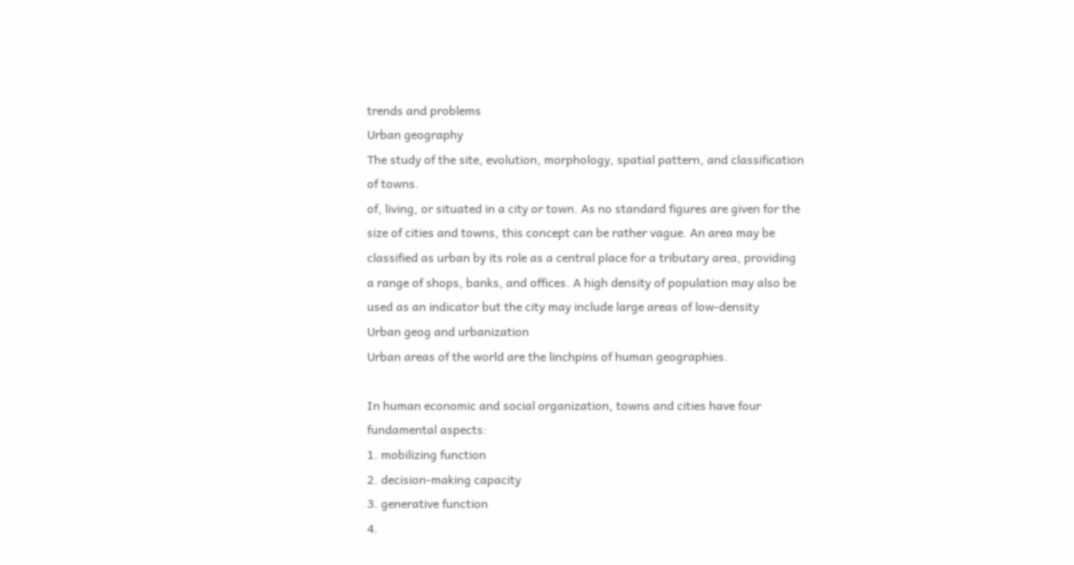trends and problems
Urban geography
The study of the site, evolution, morphology, spatial pattern, and classification
of towns.
of, living, or situated in a city or town. As no standard figures are given for the
size of cities and towns, this concept can be rather vague. An area may be
classified as urban by its role as a central place for a tributary area, providing
a range of shops, banks, and offices. A high density of population may also be
used as an indicator but the city may include large areas of low-density
Urban geog and urbanization
Urban areas of the world are the linchpins of human geographies.

In human economic and social organization, towns and cities have four
fundamental aspects:
1. mobilizing function
2. decision-making capacity
3. generative function
4.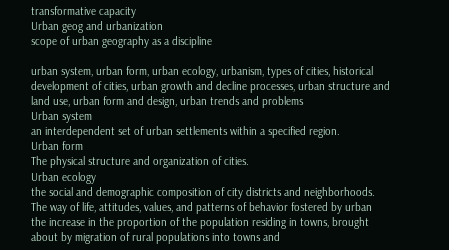transformative capacity
Urban geog and urbanization
scope of urban geography as a discipline

urban system, urban form, urban ecology, urbanism, types of cities, historical
development of cities, urban growth and decline processes, urban structure and
land use, urban form and design, urban trends and problems
Urban system
an interdependent set of urban settlements within a specified region.
Urban form
The physical structure and organization of cities.
Urban ecology
the social and demographic composition of city districts and neighborhoods.
The way of life, attitudes, values, and patterns of behavior fostered by urban
the increase in the proportion of the population residing in towns, brought
about by migration of rural populations into towns and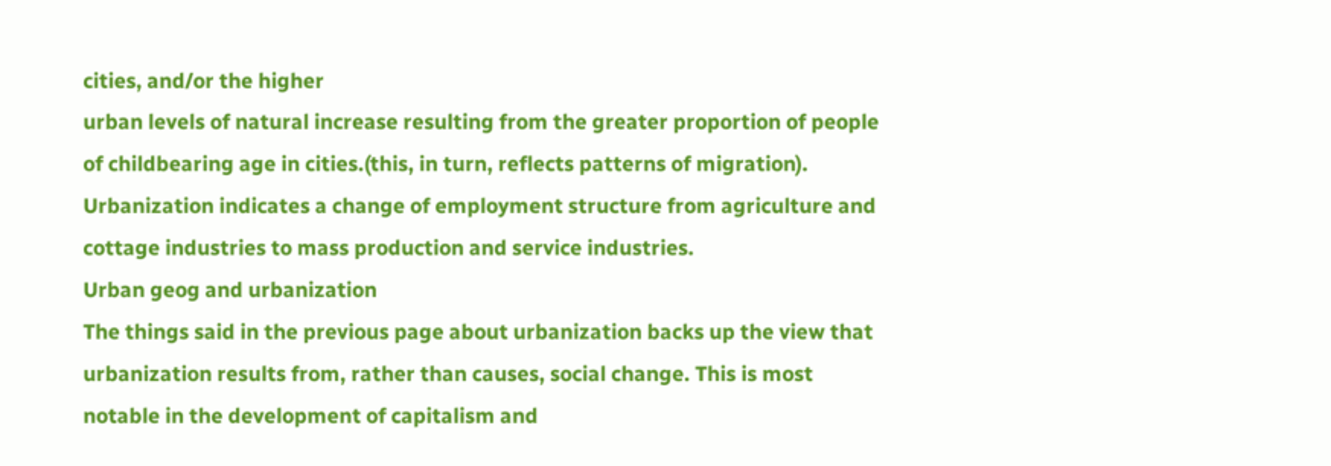cities, and/or the higher
urban levels of natural increase resulting from the greater proportion of people
of childbearing age in cities.(this, in turn, reflects patterns of migration).
Urbanization indicates a change of employment structure from agriculture and
cottage industries to mass production and service industries.
Urban geog and urbanization
The things said in the previous page about urbanization backs up the view that
urbanization results from, rather than causes, social change. This is most
notable in the development of capitalism and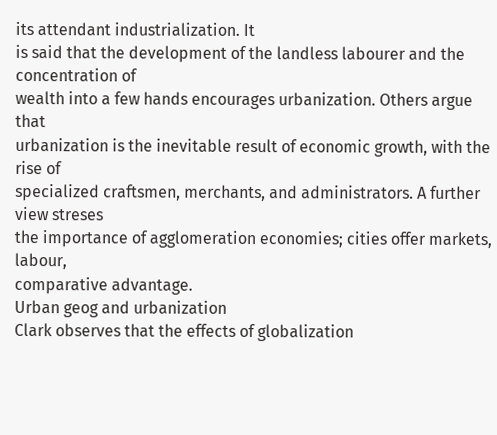its attendant industrialization. It
is said that the development of the landless labourer and the concentration of
wealth into a few hands encourages urbanization. Others argue that
urbanization is the inevitable result of economic growth, with the rise of
specialized craftsmen, merchants, and administrators. A further view streses
the importance of agglomeration economies; cities offer markets, labour,
comparative advantage.
Urban geog and urbanization
Clark observes that the effects of globalization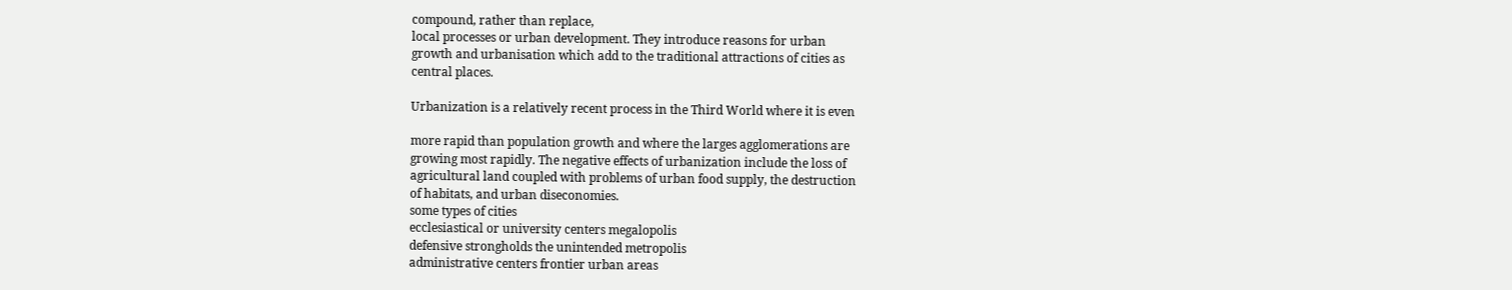compound, rather than replace,
local processes or urban development. They introduce reasons for urban
growth and urbanisation which add to the traditional attractions of cities as
central places.

Urbanization is a relatively recent process in the Third World where it is even

more rapid than population growth and where the larges agglomerations are
growing most rapidly. The negative effects of urbanization include the loss of
agricultural land coupled with problems of urban food supply, the destruction
of habitats, and urban diseconomies.
some types of cities
ecclesiastical or university centers megalopolis
defensive strongholds the unintended metropolis
administrative centers frontier urban areas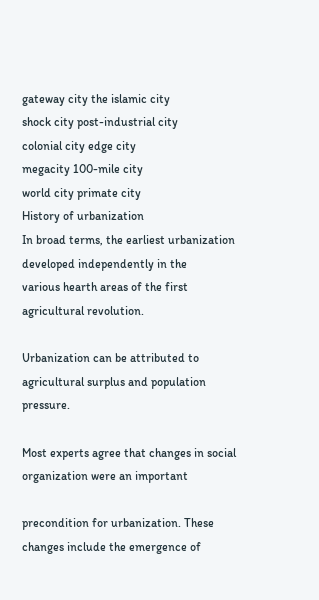gateway city the islamic city
shock city post-industrial city
colonial city edge city
megacity 100-mile city
world city primate city
History of urbanization
In broad terms, the earliest urbanization developed independently in the
various hearth areas of the first agricultural revolution.

Urbanization can be attributed to agricultural surplus and population pressure.

Most experts agree that changes in social organization were an important

precondition for urbanization. These changes include the emergence of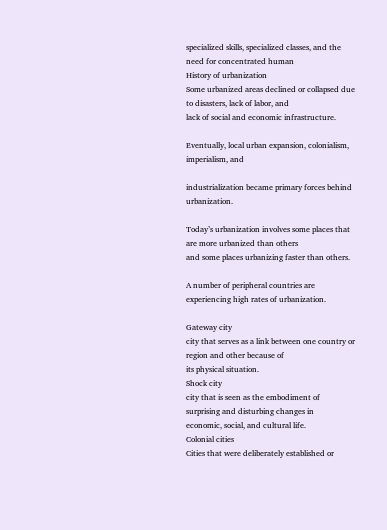specialized skills, specialized classes, and the need for concentrated human
History of urbanization
Some urbanized areas declined or collapsed due to disasters, lack of labor, and
lack of social and economic infrastructure.

Eventually, local urban expansion, colonialism, imperialism, and

industrialization became primary forces behind urbanization.

Today’s urbanization involves some places that are more urbanized than others
and some places urbanizing faster than others.

A number of peripheral countries are experiencing high rates of urbanization.

Gateway city
city that serves as a link between one country or region and other because of
its physical situation.
Shock city
city that is seen as the embodiment of surprising and disturbing changes in
economic, social, and cultural life.
Colonial cities
Cities that were deliberately established or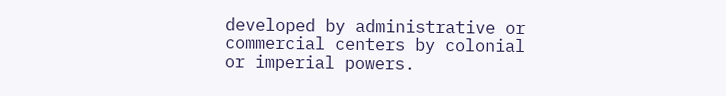developed by administrative or
commercial centers by colonial or imperial powers.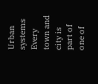Urban systems
Every town and city is part of one of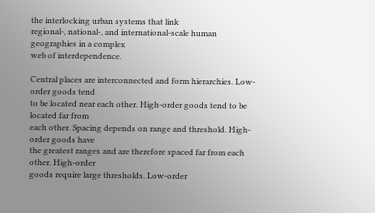the interlocking urban systems that link
regional-, national-, and international-scale human geographies in a complex
web of interdependence.

Central places are interconnected and form hierarchies. Low-order goods tend
to be located near each other. High-order goods tend to be located far from
each other. Spacing depends on range and threshold. High-order goods have
the greatest ranges and are therefore spaced far from each other. High-order
goods require large thresholds. Low-order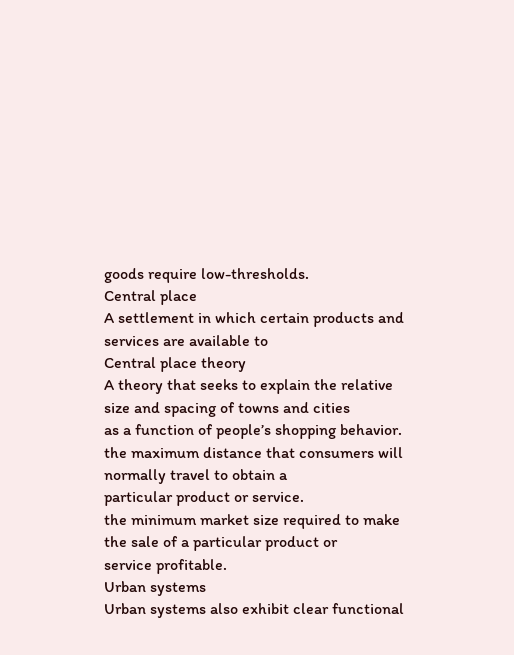goods require low-thresholds.
Central place
A settlement in which certain products and services are available to
Central place theory
A theory that seeks to explain the relative size and spacing of towns and cities
as a function of people’s shopping behavior.
the maximum distance that consumers will normally travel to obtain a
particular product or service.
the minimum market size required to make the sale of a particular product or
service profitable.
Urban systems
Urban systems also exhibit clear functional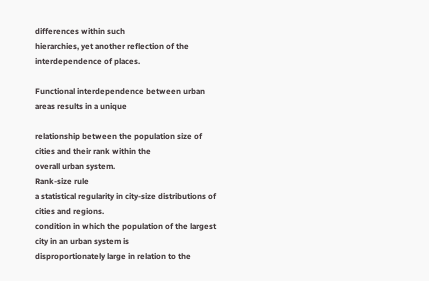differences within such
hierarchies, yet another reflection of the interdependence of places.

Functional interdependence between urban areas results in a unique

relationship between the population size of cities and their rank within the
overall urban system.
Rank-size rule
a statistical regularity in city-size distributions of cities and regions.
condition in which the population of the largest city in an urban system is
disproportionately large in relation to the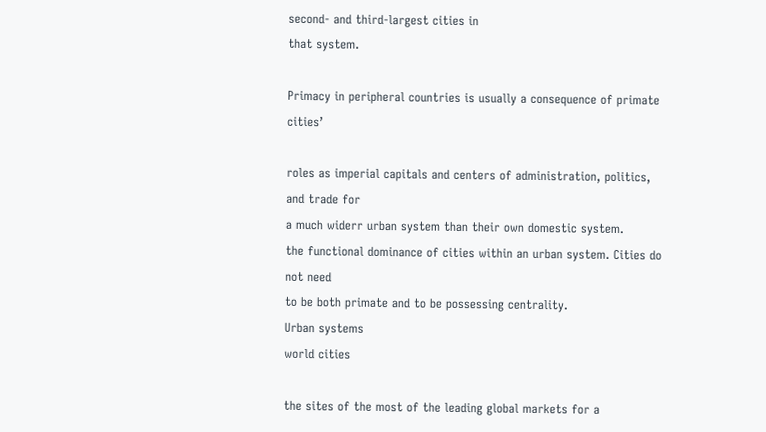second- and third-largest cities in
that system.

Primacy in peripheral countries is usually a consequence of primate cities’

roles as imperial capitals and centers of administration, politics, and trade for
a much widerr urban system than their own domestic system.
the functional dominance of cities within an urban system. Cities do not need
to be both primate and to be possessing centrality.
Urban systems
world cities

the sites of the most of the leading global markets for a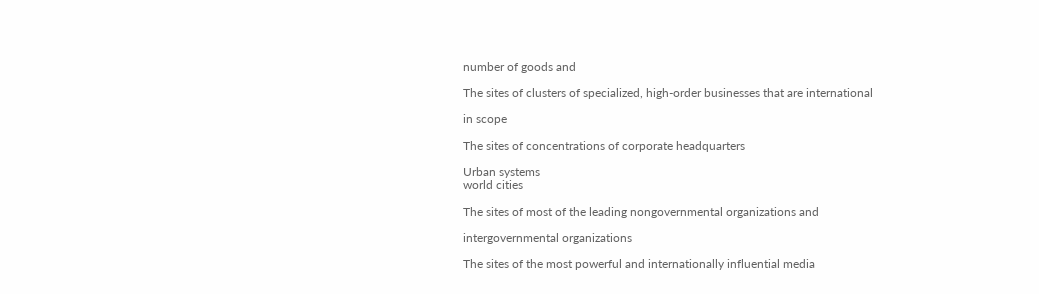number of goods and

The sites of clusters of specialized, high-order businesses that are international

in scope

The sites of concentrations of corporate headquarters

Urban systems
world cities

The sites of most of the leading nongovernmental organizations and

intergovernmental organizations

The sites of the most powerful and internationally influential media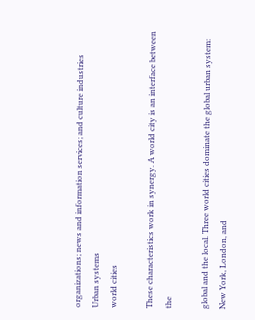organizations; news and information services; and culture industries
Urban systems
world cities

These characteristics work in synergy. A world city is an interface between the

global and the local. Three world cities dominate the global urban system:
New York, London, and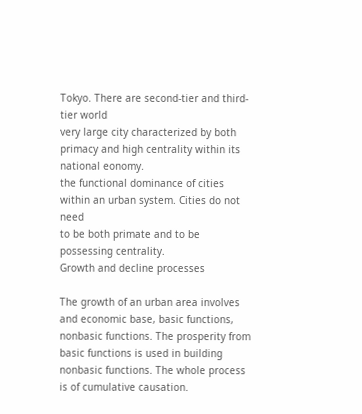Tokyo. There are second-tier and third-tier world
very large city characterized by both primacy and high centrality within its
national eonomy.
the functional dominance of cities within an urban system. Cities do not need
to be both primate and to be possessing centrality.
Growth and decline processes

The growth of an urban area involves and economic base, basic functions,
nonbasic functions. The prosperity from basic functions is used in building
nonbasic functions. The whole process is of cumulative causation.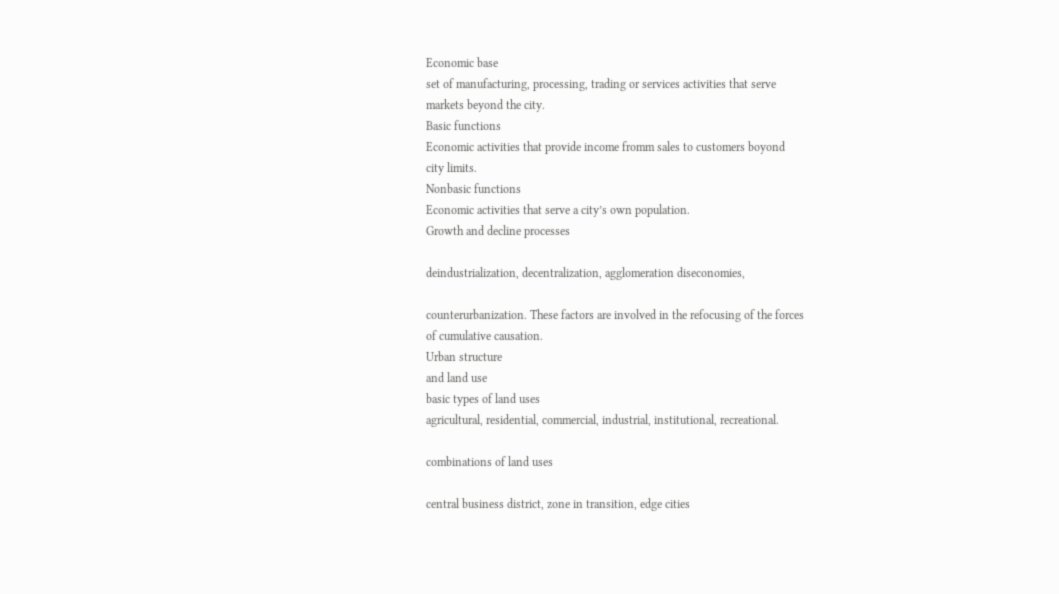Economic base
set of manufacturing, processing, trading or services activities that serve
markets beyond the city.
Basic functions
Economic activities that provide income fromm sales to customers boyond
city limits.
Nonbasic functions
Economic activities that serve a city’s own population.
Growth and decline processes

deindustrialization, decentralization, agglomeration diseconomies,

counterurbanization. These factors are involved in the refocusing of the forces
of cumulative causation.
Urban structure
and land use
basic types of land uses
agricultural, residential, commercial, industrial, institutional, recreational.

combinations of land uses

central business district, zone in transition, edge cities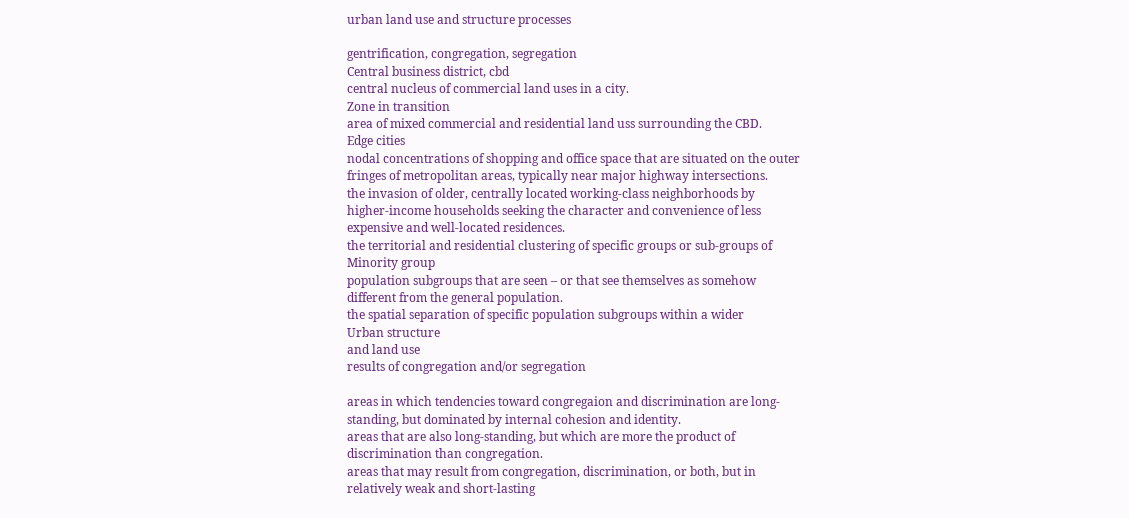urban land use and structure processes

gentrification, congregation, segregation
Central business district, cbd
central nucleus of commercial land uses in a city.
Zone in transition
area of mixed commercial and residential land uss surrounding the CBD.
Edge cities
nodal concentrations of shopping and office space that are situated on the outer
fringes of metropolitan areas, typically near major highway intersections.
the invasion of older, centrally located working-class neighborhoods by
higher-income households seeking the character and convenience of less
expensive and well-located residences.
the territorial and residential clustering of specific groups or sub-groups of
Minority group
population subgroups that are seen – or that see themselves as somehow
different from the general population.
the spatial separation of specific population subgroups within a wider
Urban structure
and land use
results of congregation and/or segregation

areas in which tendencies toward congregaion and discrimination are long-
standing, but dominated by internal cohesion and identity.
areas that are also long-standing, but which are more the product of
discrimination than congregation.
areas that may result from congregation, discrimination, or both, but in
relatively weak and short-lasting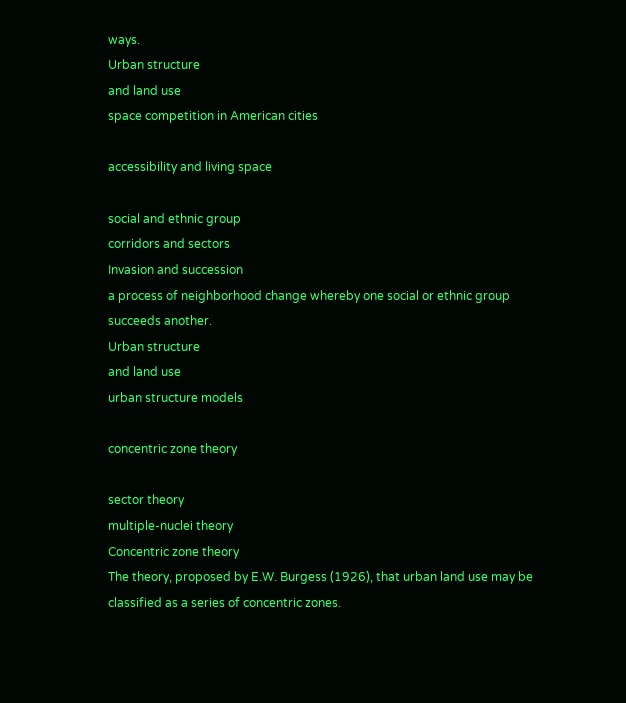ways.
Urban structure
and land use
space competition in American cities

accessibility and living space

social and ethnic group
corridors and sectors
Invasion and succession
a process of neighborhood change whereby one social or ethnic group
succeeds another.
Urban structure
and land use
urban structure models

concentric zone theory

sector theory
multiple-nuclei theory
Concentric zone theory
The theory, proposed by E.W. Burgess (1926), that urban land use may be
classified as a series of concentric zones.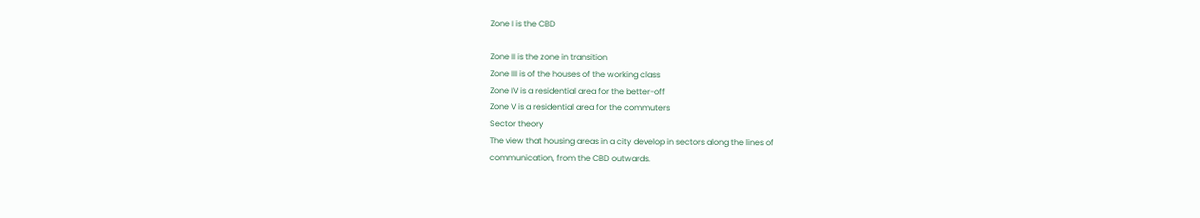Zone I is the CBD

Zone II is the zone in transition
Zone III is of the houses of the working class
Zone IV is a residential area for the better-off
Zone V is a residential area for the commuters
Sector theory
The view that housing areas in a city develop in sectors along the lines of
communication, from the CBD outwards.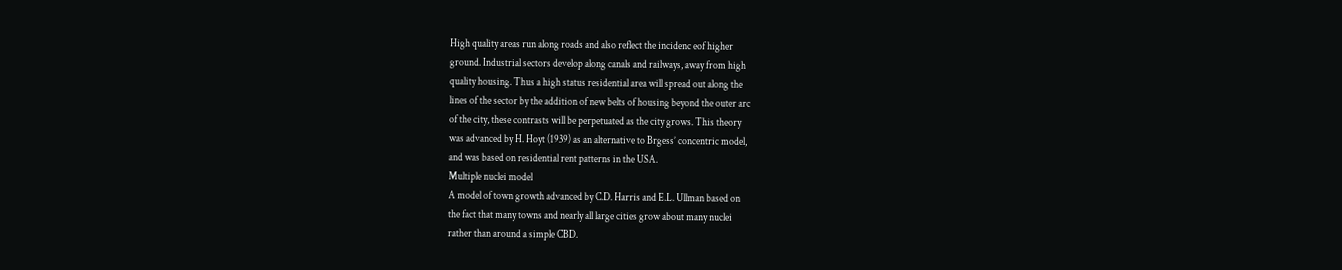High quality areas run along roads and also reflect the incidenc eof higher
ground. Industrial sectors develop along canals and railways, away from high
quality housing. Thus a high status residential area will spread out along the
lines of the sector by the addition of new belts of housing beyond the outer arc
of the city, these contrasts will be perpetuated as the city grows. This theory
was advanced by H. Hoyt (1939) as an alternative to Brgess’ concentric model,
and was based on residential rent patterns in the USA.
Multiple nuclei model
A model of town growth advanced by C.D. Harris and E.L. Ullman based on
the fact that many towns and nearly all large cities grow about many nuclei
rather than around a simple CBD.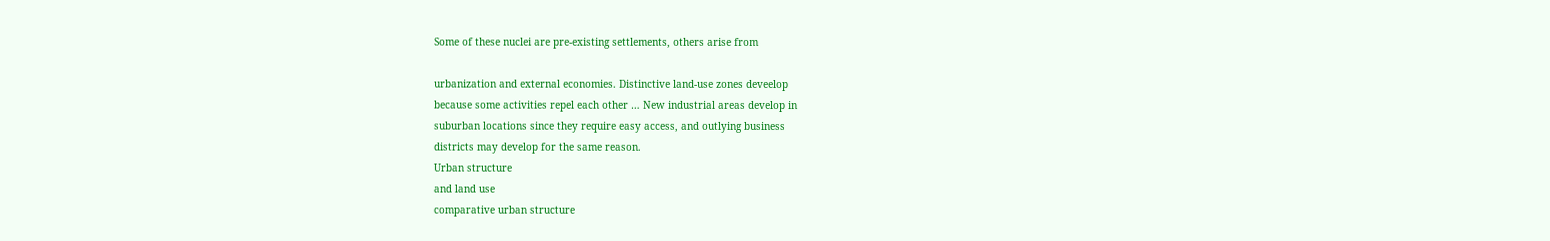Some of these nuclei are pre-existing settlements, others arise from

urbanization and external economies. Distinctive land-use zones deveelop
because some activities repel each other … New industrial areas develop in
suburban locations since they require easy access, and outlying business
districts may develop for the same reason.
Urban structure
and land use
comparative urban structure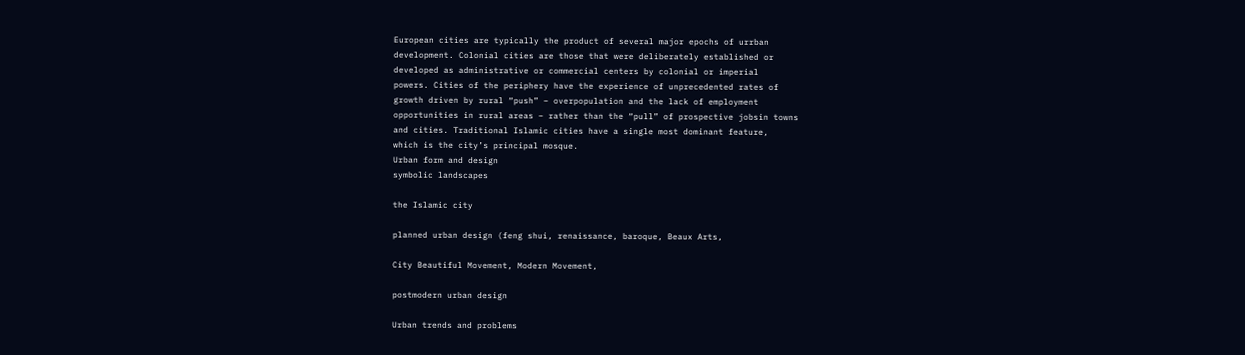European cities are typically the product of several major epochs of urrban
development. Colonial cities are those that were deliberately established or
developed as administrative or commercial centers by colonial or imperial
powers. Cities of the periphery have the experience of unprecedented rates of
growth driven by rural “push” – overpopulation and the lack of employment
opportunities in rural areas – rather than the “pull” of prospective jobsin towns
and cities. Traditional Islamic cities have a single most dominant feature,
which is the city’s principal mosque.
Urban form and design
symbolic landscapes

the Islamic city

planned urban design (feng shui, renaissance, baroque, Beaux Arts,

City Beautiful Movement, Modern Movement,

postmodern urban design

Urban trends and problems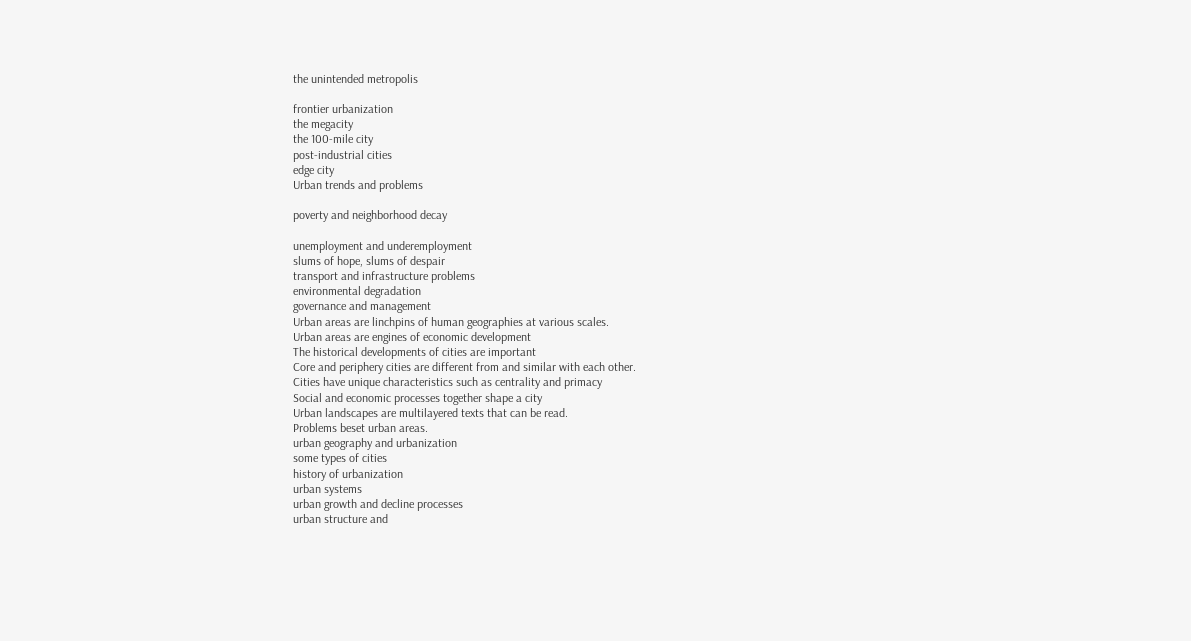the unintended metropolis

frontier urbanization
the megacity
the 100-mile city
post-industrial cities
edge city
Urban trends and problems

poverty and neighborhood decay

unemployment and underemployment
slums of hope, slums of despair
transport and infrastructure problems
environmental degradation
governance and management
Urban areas are linchpins of human geographies at various scales.
Urban areas are engines of economic development
The historical developments of cities are important
Core and periphery cities are different from and similar with each other.
Cities have unique characteristics such as centrality and primacy
Social and economic processes together shape a city
Urban landscapes are multilayered texts that can be read.
Problems beset urban areas.
urban geography and urbanization
some types of cities
history of urbanization
urban systems
urban growth and decline processes
urban structure and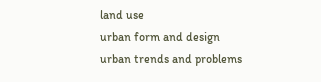land use
urban form and design
urban trends and problems